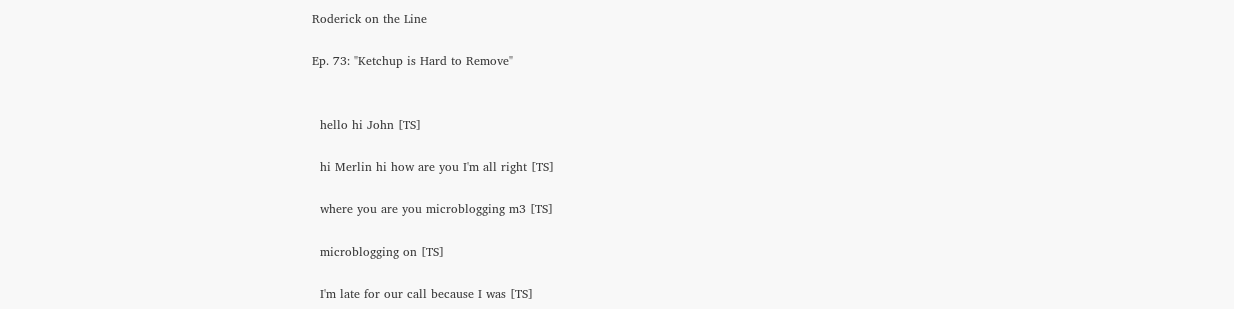Roderick on the Line

Ep. 73: "Ketchup is Hard to Remove"


  hello hi John [TS]

  hi Merlin hi how are you I'm all right [TS]

  where you are you microblogging m3 [TS]

  microblogging on [TS]

  I'm late for our call because I was [TS]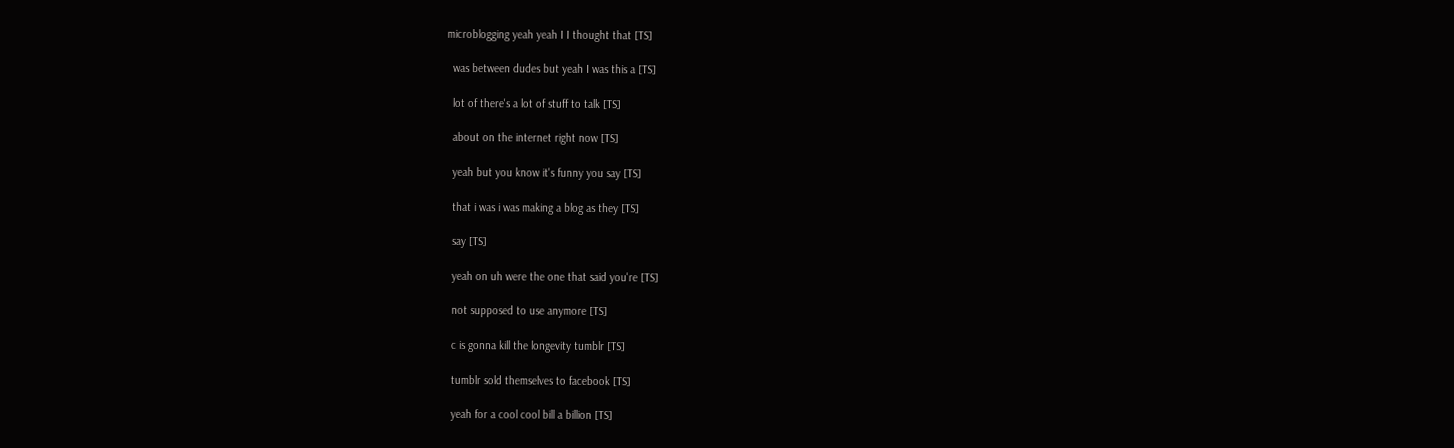microblogging yeah yeah I I thought that [TS]

  was between dudes but yeah I was this a [TS]

  lot of there's a lot of stuff to talk [TS]

  about on the internet right now [TS]

  yeah but you know it's funny you say [TS]

  that i was i was making a blog as they [TS]

  say [TS]

  yeah on uh were the one that said you're [TS]

  not supposed to use anymore [TS]

  c is gonna kill the longevity tumblr [TS]

  tumblr sold themselves to facebook [TS]

  yeah for a cool cool bill a billion [TS]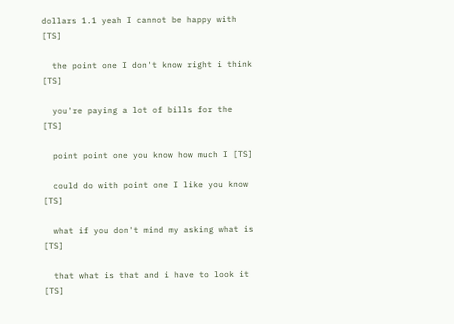dollars 1.1 yeah I cannot be happy with [TS]

  the point one I don't know right i think [TS]

  you're paying a lot of bills for the [TS]

  point point one you know how much I [TS]

  could do with point one I like you know [TS]

  what if you don't mind my asking what is [TS]

  that what is that and i have to look it [TS]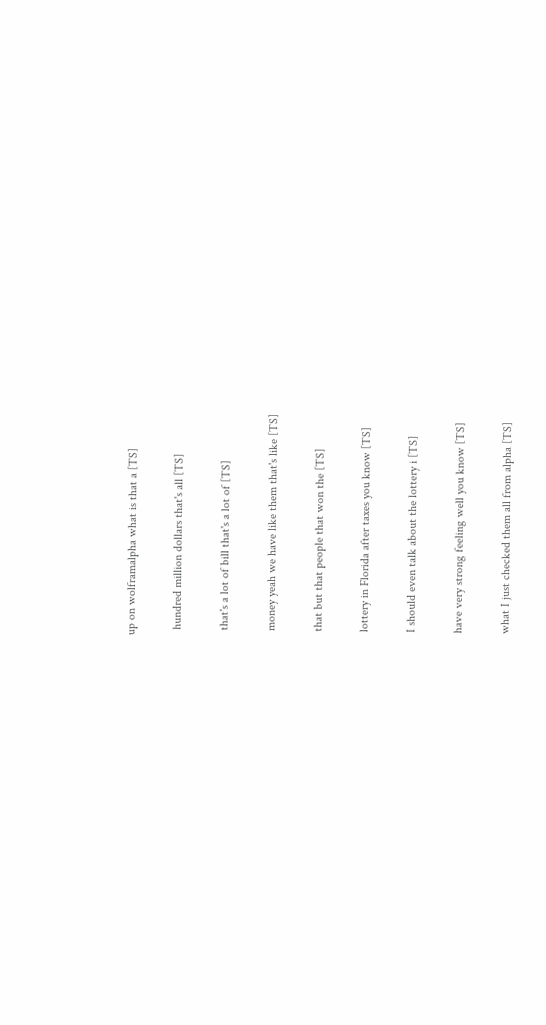up on wolframalpha what is that a [TS]

  hundred million dollars that's all [TS]

  that's a lot of bill that's a lot of [TS]

  money yeah we have like them that's like [TS]

  that but that people that won the [TS]

  lottery in Florida after taxes you know [TS]

  I should even talk about the lottery i [TS]

  have very strong feeling well you know [TS]

  what I just checked them all from alpha [TS]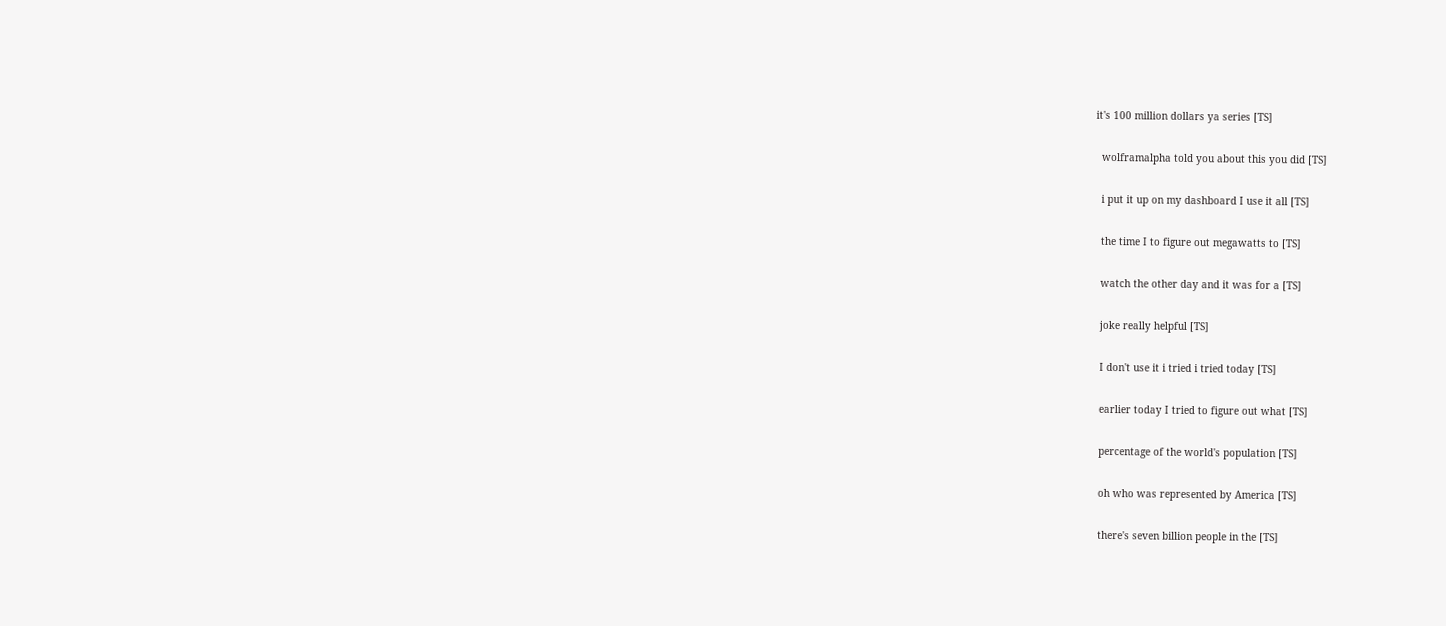it's 100 million dollars ya series [TS]

  wolframalpha told you about this you did [TS]

  i put it up on my dashboard I use it all [TS]

  the time I to figure out megawatts to [TS]

  watch the other day and it was for a [TS]

  joke really helpful [TS]

  I don't use it i tried i tried today [TS]

  earlier today I tried to figure out what [TS]

  percentage of the world's population [TS]

  oh who was represented by America [TS]

  there's seven billion people in the [TS]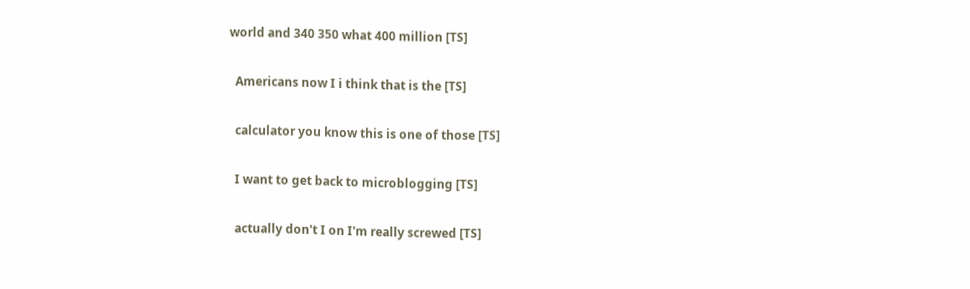world and 340 350 what 400 million [TS]

  Americans now I i think that is the [TS]

  calculator you know this is one of those [TS]

  I want to get back to microblogging [TS]

  actually don't I on I'm really screwed [TS]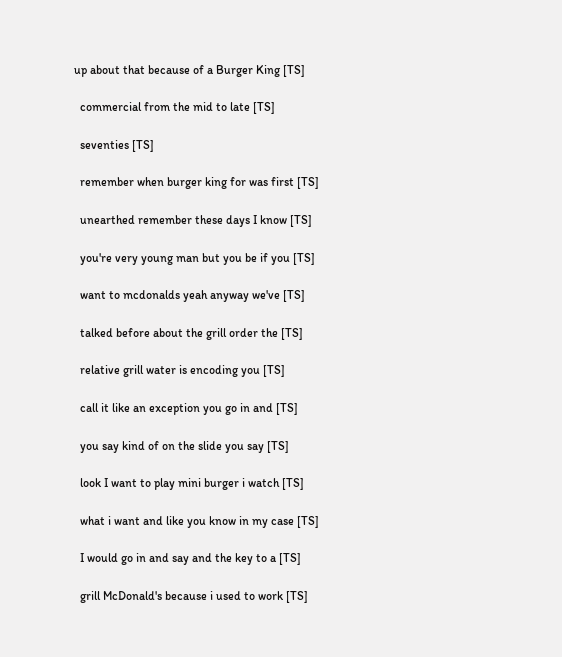up about that because of a Burger King [TS]

  commercial from the mid to late [TS]

  seventies [TS]

  remember when burger king for was first [TS]

  unearthed remember these days I know [TS]

  you're very young man but you be if you [TS]

  want to mcdonalds yeah anyway we've [TS]

  talked before about the grill order the [TS]

  relative grill water is encoding you [TS]

  call it like an exception you go in and [TS]

  you say kind of on the slide you say [TS]

  look I want to play mini burger i watch [TS]

  what i want and like you know in my case [TS]

  I would go in and say and the key to a [TS]

  grill McDonald's because i used to work [TS]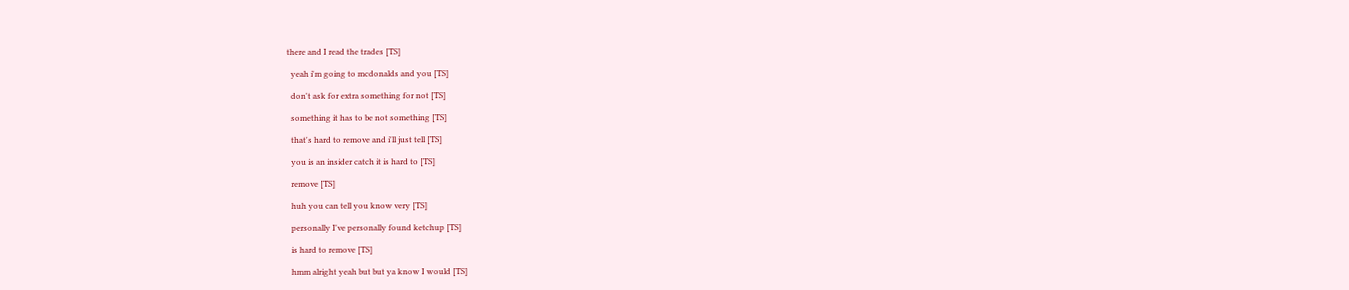there and I read the trades [TS]

  yeah i'm going to mcdonalds and you [TS]

  don't ask for extra something for not [TS]

  something it has to be not something [TS]

  that's hard to remove and i'll just tell [TS]

  you is an insider catch it is hard to [TS]

  remove [TS]

  huh you can tell you know very [TS]

  personally I've personally found ketchup [TS]

  is hard to remove [TS]

  hmm alright yeah but but ya know I would [TS]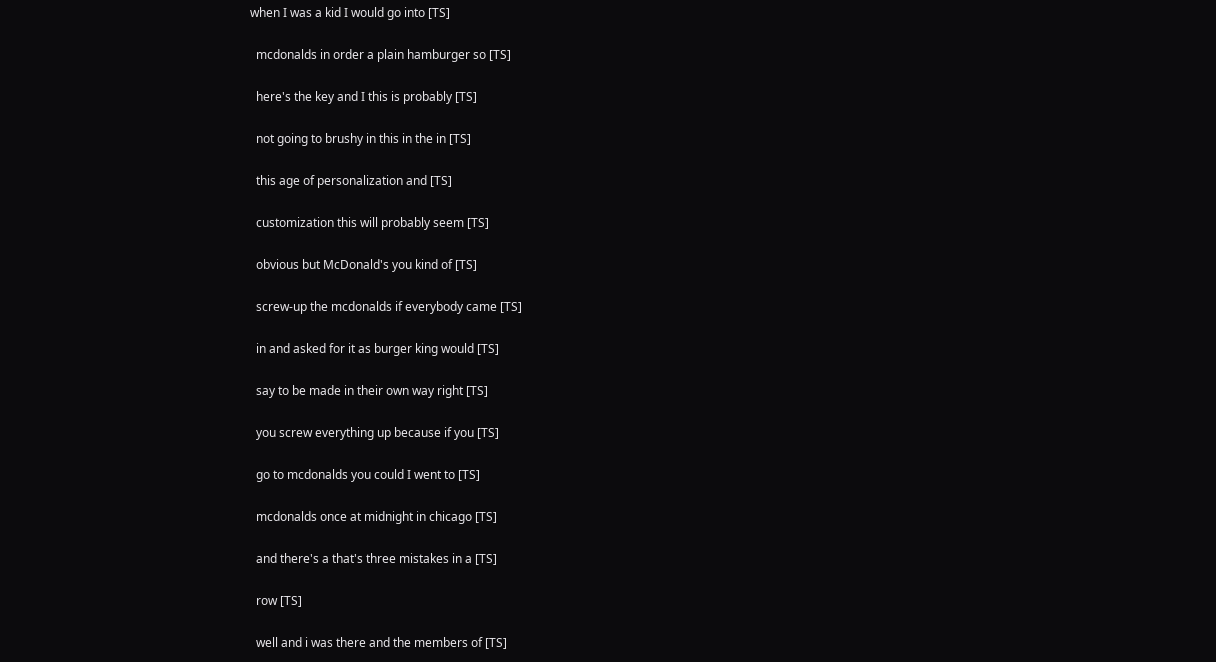when I was a kid I would go into [TS]

  mcdonalds in order a plain hamburger so [TS]

  here's the key and I this is probably [TS]

  not going to brushy in this in the in [TS]

  this age of personalization and [TS]

  customization this will probably seem [TS]

  obvious but McDonald's you kind of [TS]

  screw-up the mcdonalds if everybody came [TS]

  in and asked for it as burger king would [TS]

  say to be made in their own way right [TS]

  you screw everything up because if you [TS]

  go to mcdonalds you could I went to [TS]

  mcdonalds once at midnight in chicago [TS]

  and there's a that's three mistakes in a [TS]

  row [TS]

  well and i was there and the members of [TS]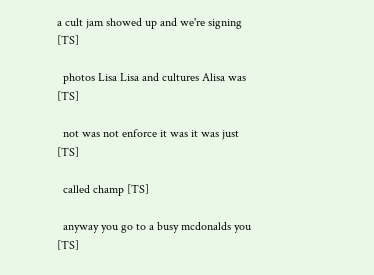a cult jam showed up and we're signing [TS]

  photos Lisa Lisa and cultures Alisa was [TS]

  not was not enforce it was it was just [TS]

  called champ [TS]

  anyway you go to a busy mcdonalds you [TS]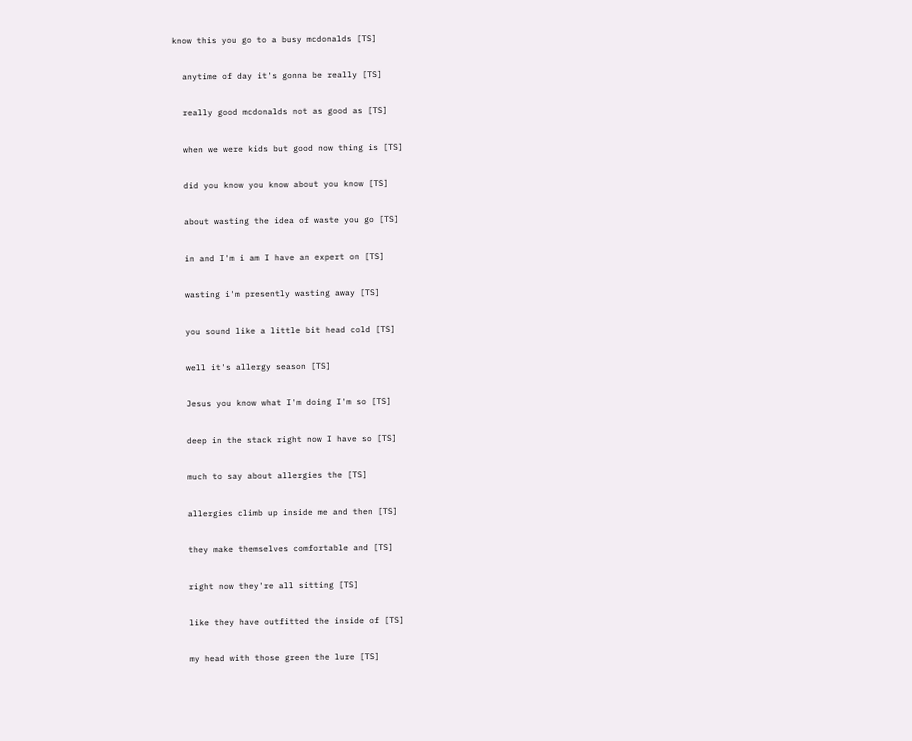know this you go to a busy mcdonalds [TS]

  anytime of day it's gonna be really [TS]

  really good mcdonalds not as good as [TS]

  when we were kids but good now thing is [TS]

  did you know you know about you know [TS]

  about wasting the idea of waste you go [TS]

  in and I'm i am I have an expert on [TS]

  wasting i'm presently wasting away [TS]

  you sound like a little bit head cold [TS]

  well it's allergy season [TS]

  Jesus you know what I'm doing I'm so [TS]

  deep in the stack right now I have so [TS]

  much to say about allergies the [TS]

  allergies climb up inside me and then [TS]

  they make themselves comfortable and [TS]

  right now they're all sitting [TS]

  like they have outfitted the inside of [TS]

  my head with those green the lure [TS]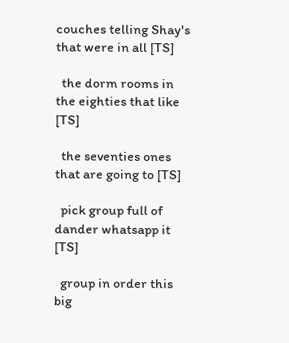couches telling Shay's that were in all [TS]

  the dorm rooms in the eighties that like [TS]

  the seventies ones that are going to [TS]

  pick group full of dander whatsapp it [TS]

  group in order this big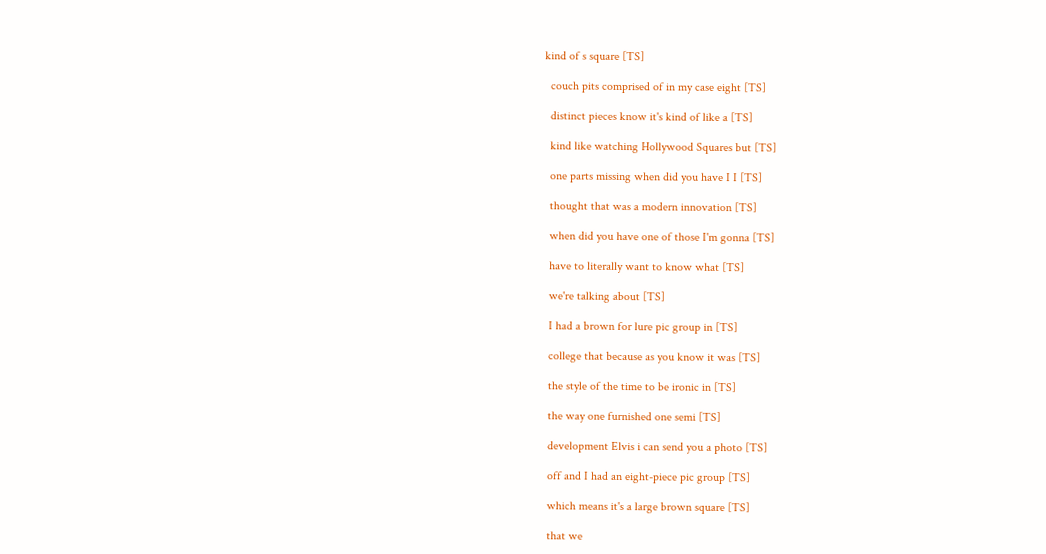kind of s square [TS]

  couch pits comprised of in my case eight [TS]

  distinct pieces know it's kind of like a [TS]

  kind like watching Hollywood Squares but [TS]

  one parts missing when did you have I I [TS]

  thought that was a modern innovation [TS]

  when did you have one of those I'm gonna [TS]

  have to literally want to know what [TS]

  we're talking about [TS]

  I had a brown for lure pic group in [TS]

  college that because as you know it was [TS]

  the style of the time to be ironic in [TS]

  the way one furnished one semi [TS]

  development Elvis i can send you a photo [TS]

  off and I had an eight-piece pic group [TS]

  which means it's a large brown square [TS]

  that we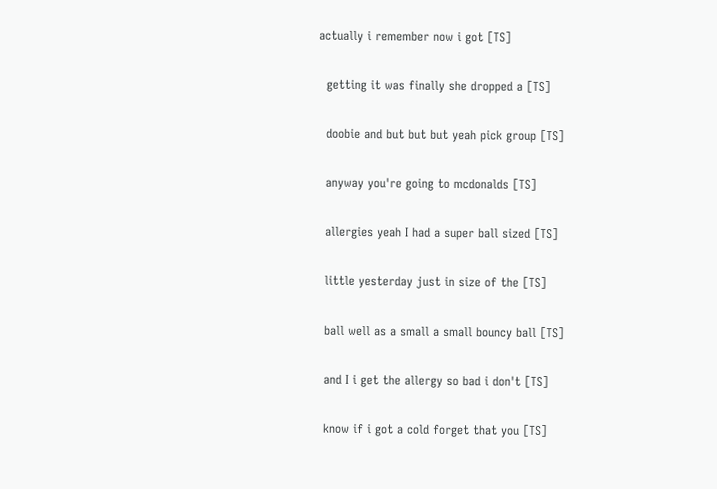actually i remember now i got [TS]

  getting it was finally she dropped a [TS]

  doobie and but but but yeah pick group [TS]

  anyway you're going to mcdonalds [TS]

  allergies yeah I had a super ball sized [TS]

  little yesterday just in size of the [TS]

  ball well as a small a small bouncy ball [TS]

  and I i get the allergy so bad i don't [TS]

  know if i got a cold forget that you [TS]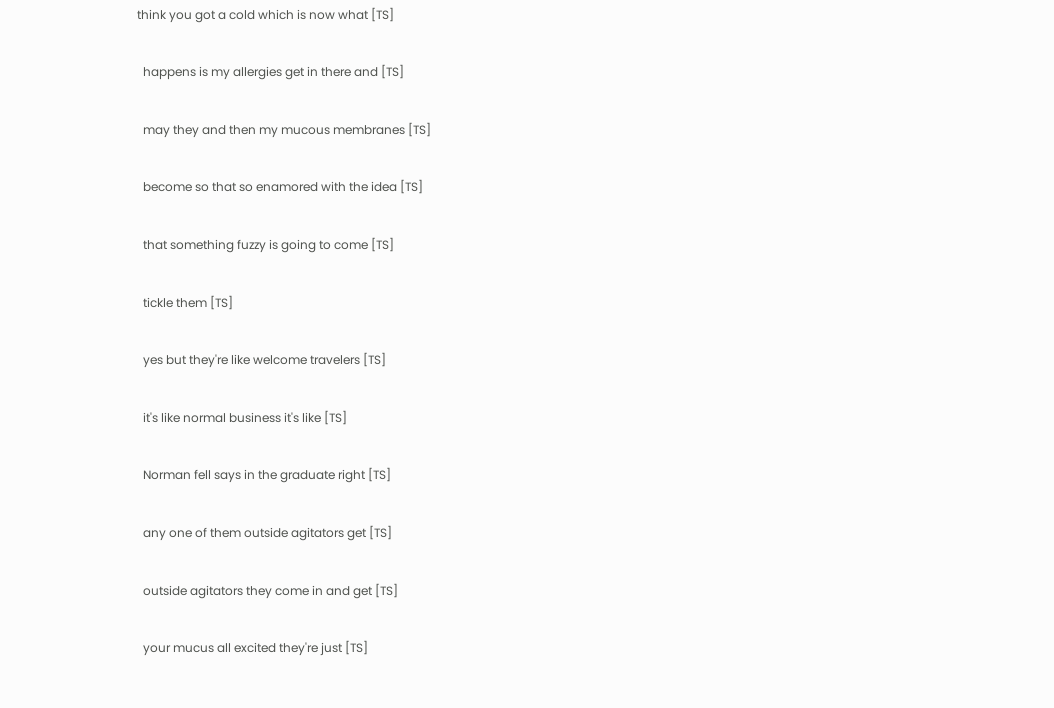think you got a cold which is now what [TS]

  happens is my allergies get in there and [TS]

  may they and then my mucous membranes [TS]

  become so that so enamored with the idea [TS]

  that something fuzzy is going to come [TS]

  tickle them [TS]

  yes but they're like welcome travelers [TS]

  it's like normal business it's like [TS]

  Norman fell says in the graduate right [TS]

  any one of them outside agitators get [TS]

  outside agitators they come in and get [TS]

  your mucus all excited they're just [TS]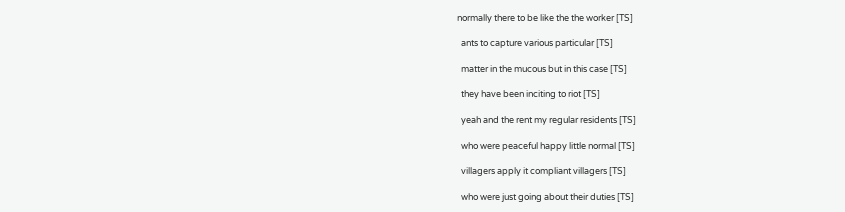normally there to be like the the worker [TS]

  ants to capture various particular [TS]

  matter in the mucous but in this case [TS]

  they have been inciting to riot [TS]

  yeah and the rent my regular residents [TS]

  who were peaceful happy little normal [TS]

  villagers apply it compliant villagers [TS]

  who were just going about their duties [TS]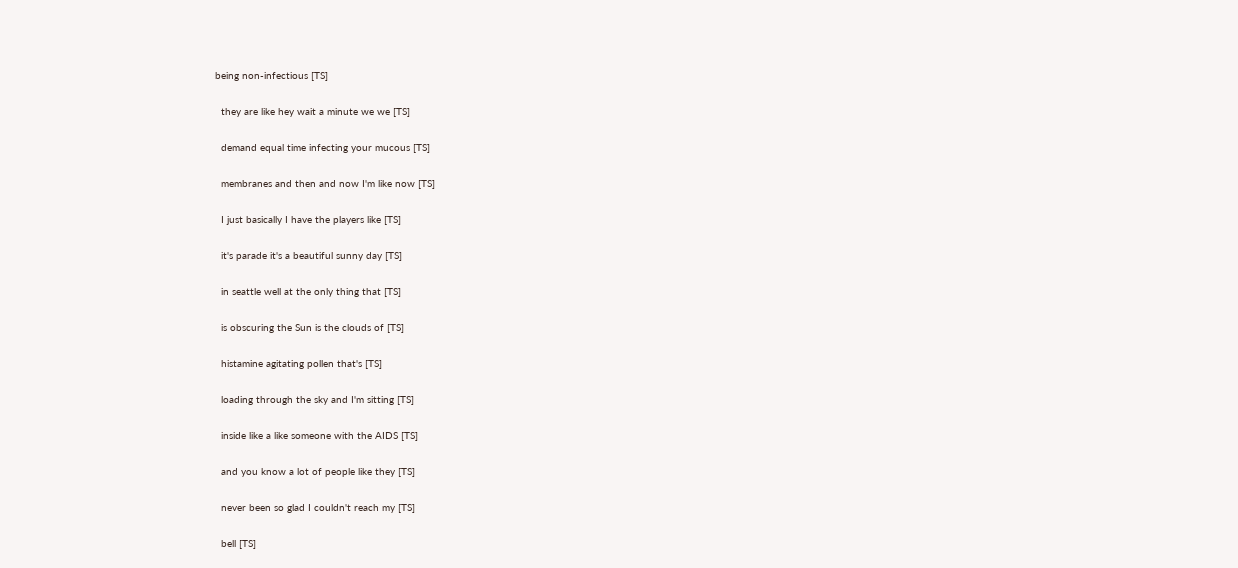being non-infectious [TS]

  they are like hey wait a minute we we [TS]

  demand equal time infecting your mucous [TS]

  membranes and then and now I'm like now [TS]

  I just basically I have the players like [TS]

  it's parade it's a beautiful sunny day [TS]

  in seattle well at the only thing that [TS]

  is obscuring the Sun is the clouds of [TS]

  histamine agitating pollen that's [TS]

  loading through the sky and I'm sitting [TS]

  inside like a like someone with the AIDS [TS]

  and you know a lot of people like they [TS]

  never been so glad I couldn't reach my [TS]

  bell [TS]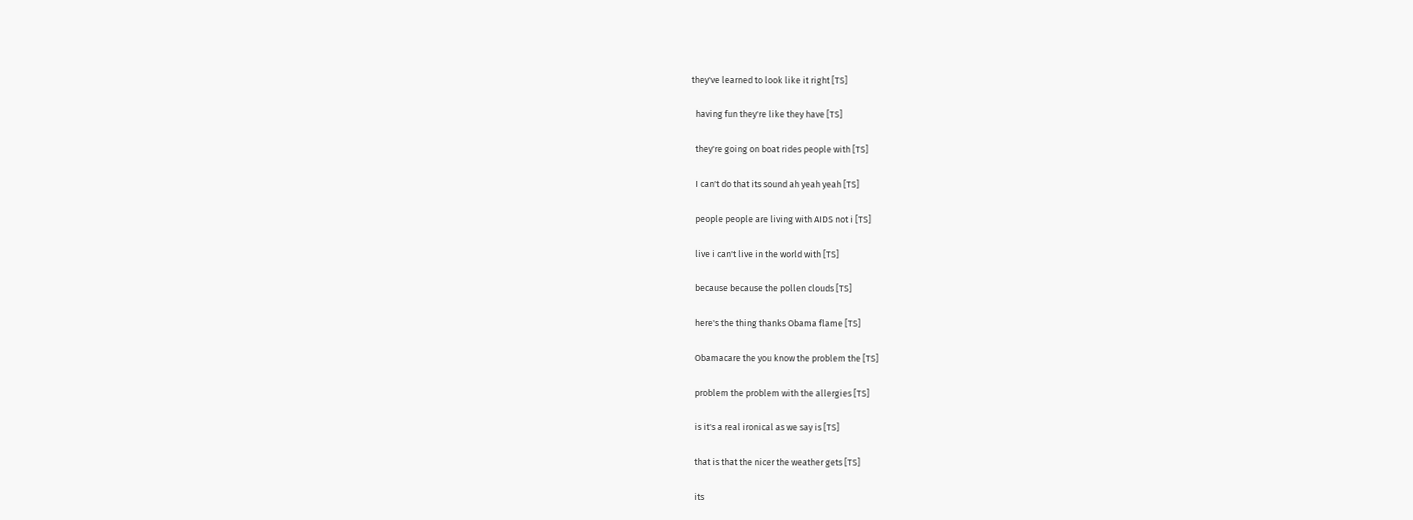they've learned to look like it right [TS]

  having fun they're like they have [TS]

  they're going on boat rides people with [TS]

  I can't do that its sound ah yeah yeah [TS]

  people people are living with AIDS not i [TS]

  live i can't live in the world with [TS]

  because because the pollen clouds [TS]

  here's the thing thanks Obama flame [TS]

  Obamacare the you know the problem the [TS]

  problem the problem with the allergies [TS]

  is it's a real ironical as we say is [TS]

  that is that the nicer the weather gets [TS]

  its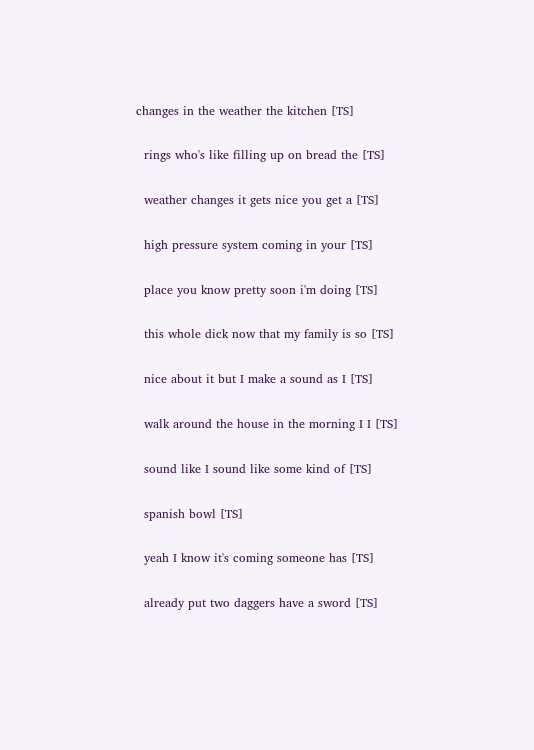changes in the weather the kitchen [TS]

  rings who's like filling up on bread the [TS]

  weather changes it gets nice you get a [TS]

  high pressure system coming in your [TS]

  place you know pretty soon i'm doing [TS]

  this whole dick now that my family is so [TS]

  nice about it but I make a sound as I [TS]

  walk around the house in the morning I I [TS]

  sound like I sound like some kind of [TS]

  spanish bowl [TS]

  yeah I know it's coming someone has [TS]

  already put two daggers have a sword [TS]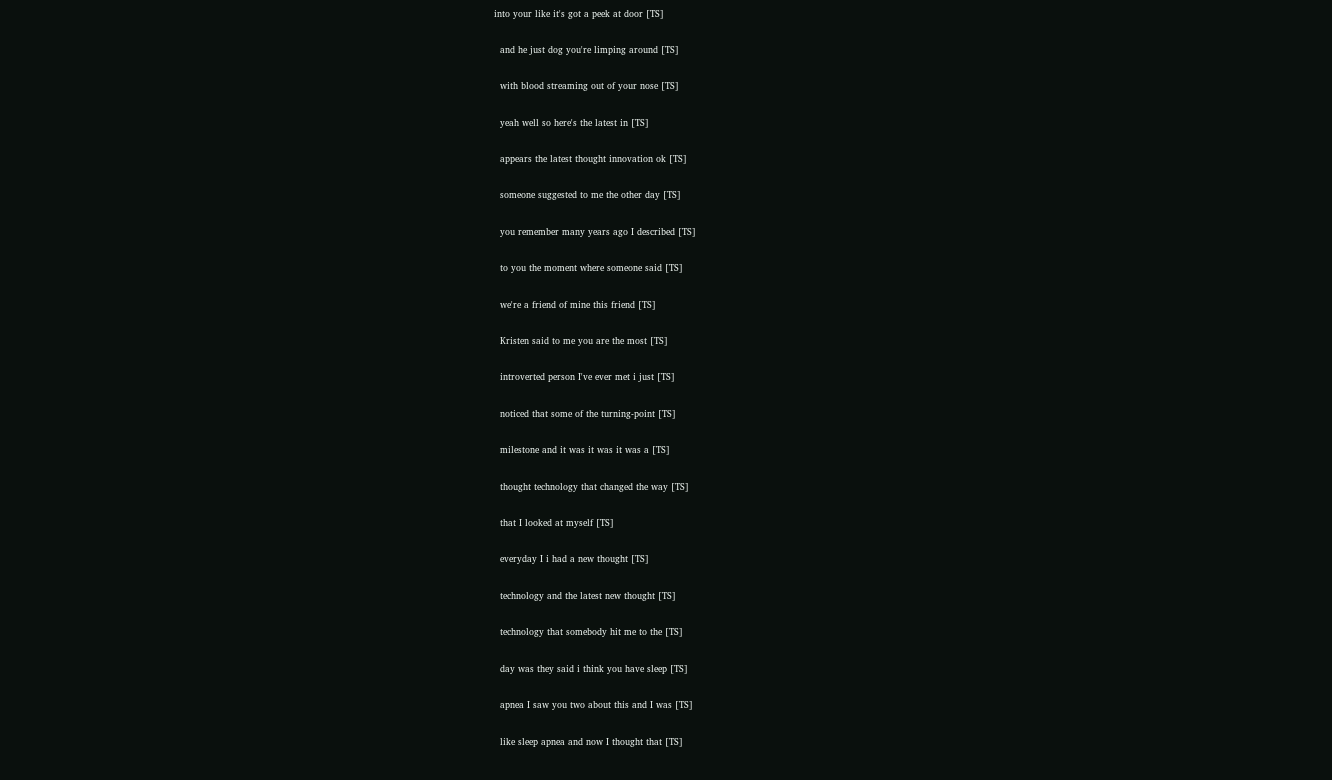into your like it's got a peek at door [TS]

  and he just dog you're limping around [TS]

  with blood streaming out of your nose [TS]

  yeah well so here's the latest in [TS]

  appears the latest thought innovation ok [TS]

  someone suggested to me the other day [TS]

  you remember many years ago I described [TS]

  to you the moment where someone said [TS]

  we're a friend of mine this friend [TS]

  Kristen said to me you are the most [TS]

  introverted person I've ever met i just [TS]

  noticed that some of the turning-point [TS]

  milestone and it was it was it was a [TS]

  thought technology that changed the way [TS]

  that I looked at myself [TS]

  everyday I i had a new thought [TS]

  technology and the latest new thought [TS]

  technology that somebody hit me to the [TS]

  day was they said i think you have sleep [TS]

  apnea I saw you two about this and I was [TS]

  like sleep apnea and now I thought that [TS]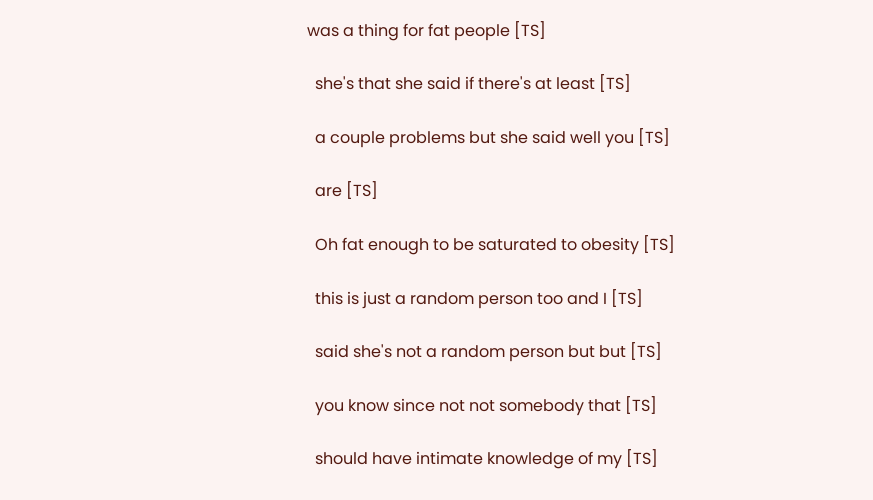was a thing for fat people [TS]

  she's that she said if there's at least [TS]

  a couple problems but she said well you [TS]

  are [TS]

  Oh fat enough to be saturated to obesity [TS]

  this is just a random person too and I [TS]

  said she's not a random person but but [TS]

  you know since not not somebody that [TS]

  should have intimate knowledge of my [TS]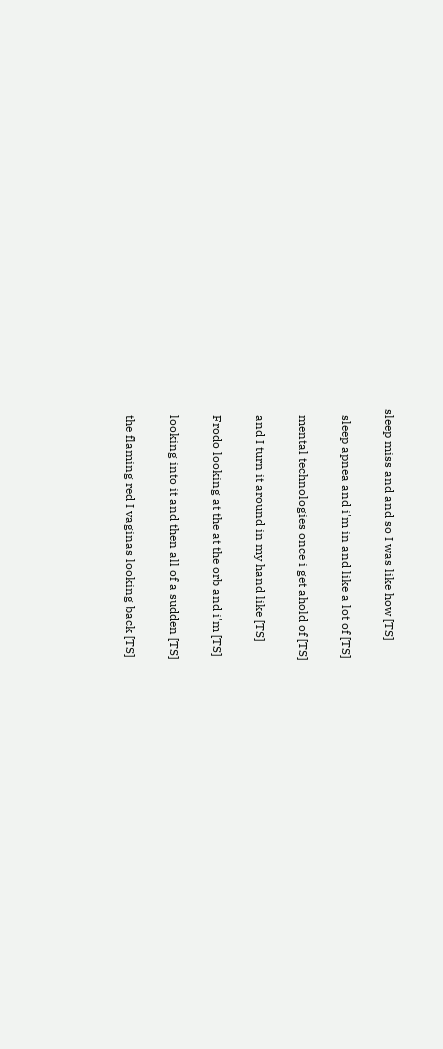sleep miss and and so I was like how [TS]

  sleep apnea and i'm in and like a lot of [TS]

  mental technologies once i get ahold of [TS]

  and I turn it around in my hand like [TS]

  Frodo looking at the at the orb and i'm [TS]

  looking into it and then all of a sudden [TS]

  the flaming red I vaginas looking back [TS]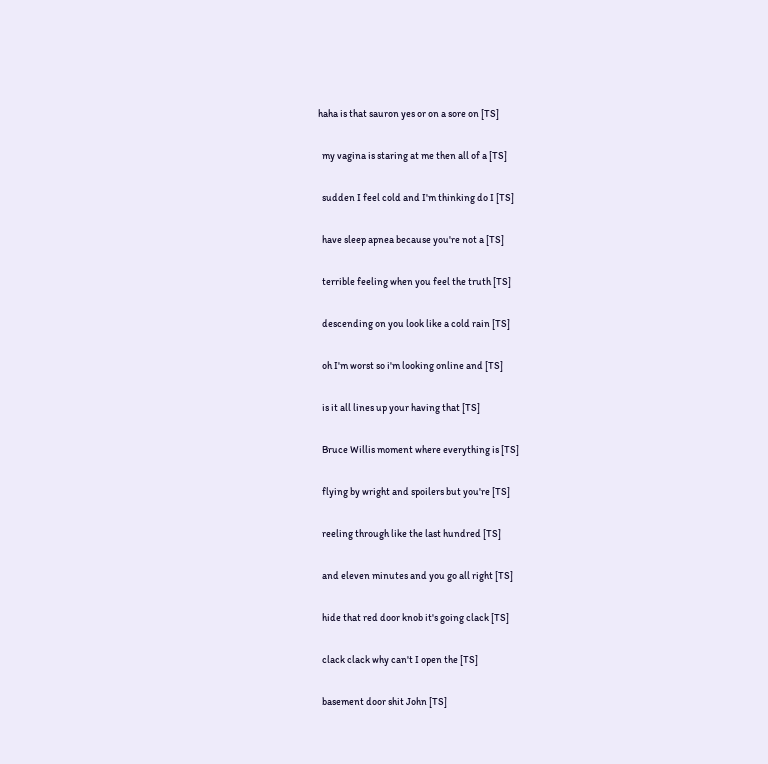haha is that sauron yes or on a sore on [TS]

  my vagina is staring at me then all of a [TS]

  sudden I feel cold and I'm thinking do I [TS]

  have sleep apnea because you're not a [TS]

  terrible feeling when you feel the truth [TS]

  descending on you look like a cold rain [TS]

  oh I'm worst so i'm looking online and [TS]

  is it all lines up your having that [TS]

  Bruce Willis moment where everything is [TS]

  flying by wright and spoilers but you're [TS]

  reeling through like the last hundred [TS]

  and eleven minutes and you go all right [TS]

  hide that red door knob it's going clack [TS]

  clack clack why can't I open the [TS]

  basement door shit John [TS]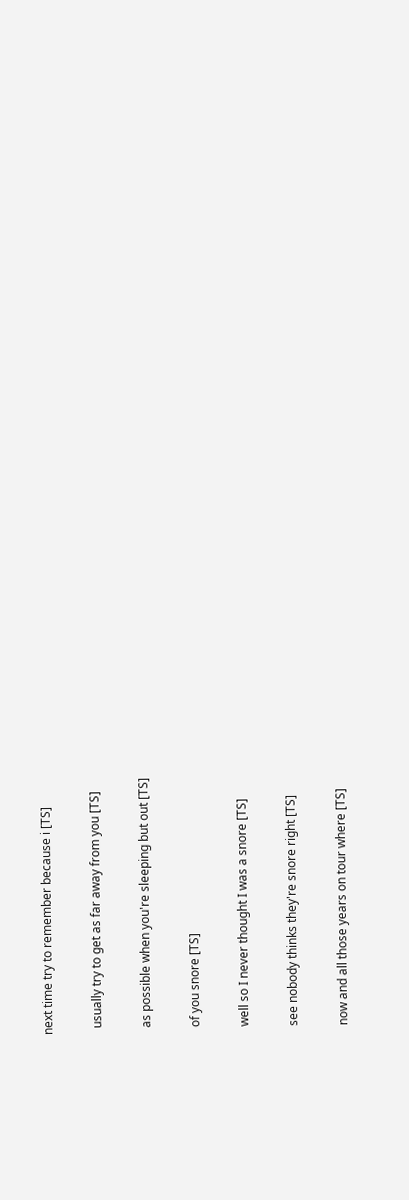next time try to remember because i [TS]

  usually try to get as far away from you [TS]

  as possible when you're sleeping but out [TS]

  of you snore [TS]

  well so I never thought I was a snore [TS]

  see nobody thinks they're snore right [TS]

  now and all those years on tour where [TS]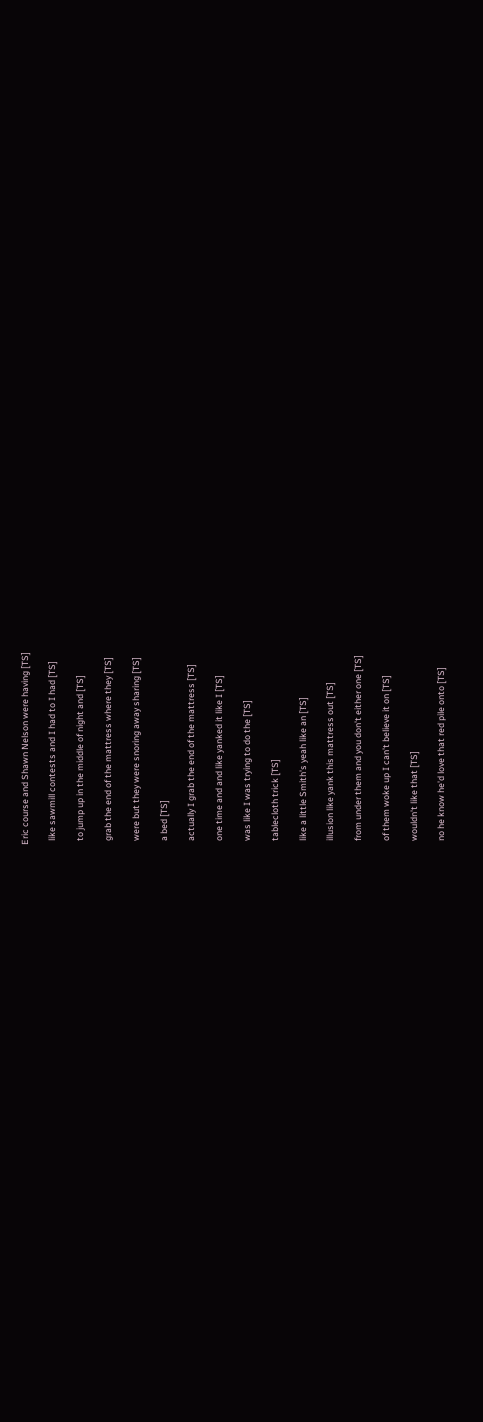Eric course and Shawn Nelson were having [TS]

  like sawmill contests and I had to I had [TS]

  to jump up in the middle of night and [TS]

  grab the end of the mattress where they [TS]

  were but they were snoring away sharing [TS]

  a bed [TS]

  actually I grab the end of the mattress [TS]

  one time and and like yanked it like I [TS]

  was like I was trying to do the [TS]

  tablecloth trick [TS]

  like a little Smith's yeah like an [TS]

  illusion like yank this mattress out [TS]

  from under them and you don't either one [TS]

  of them woke up I can't believe it on [TS]

  wouldn't like that [TS]

  no he know he'd love that red pile onto [TS]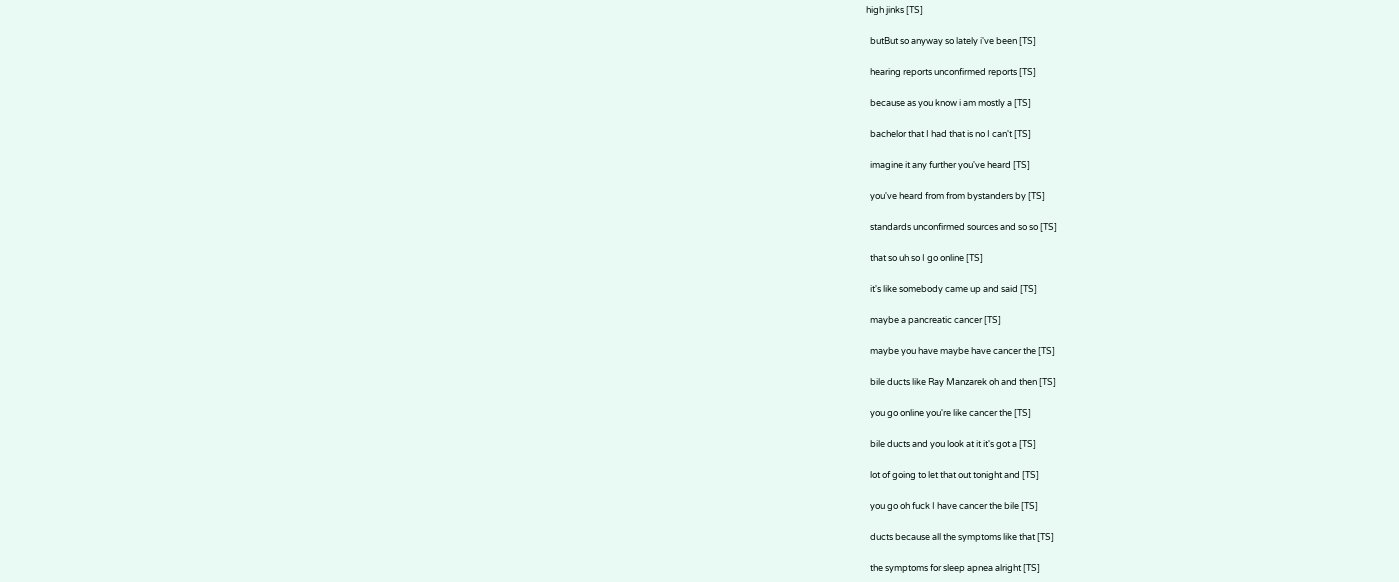high jinks [TS]

  butBut so anyway so lately i've been [TS]

  hearing reports unconfirmed reports [TS]

  because as you know i am mostly a [TS]

  bachelor that I had that is no I can't [TS]

  imagine it any further you've heard [TS]

  you've heard from from bystanders by [TS]

  standards unconfirmed sources and so so [TS]

  that so uh so I go online [TS]

  it's like somebody came up and said [TS]

  maybe a pancreatic cancer [TS]

  maybe you have maybe have cancer the [TS]

  bile ducts like Ray Manzarek oh and then [TS]

  you go online you're like cancer the [TS]

  bile ducts and you look at it it's got a [TS]

  lot of going to let that out tonight and [TS]

  you go oh fuck I have cancer the bile [TS]

  ducts because all the symptoms like that [TS]

  the symptoms for sleep apnea alright [TS]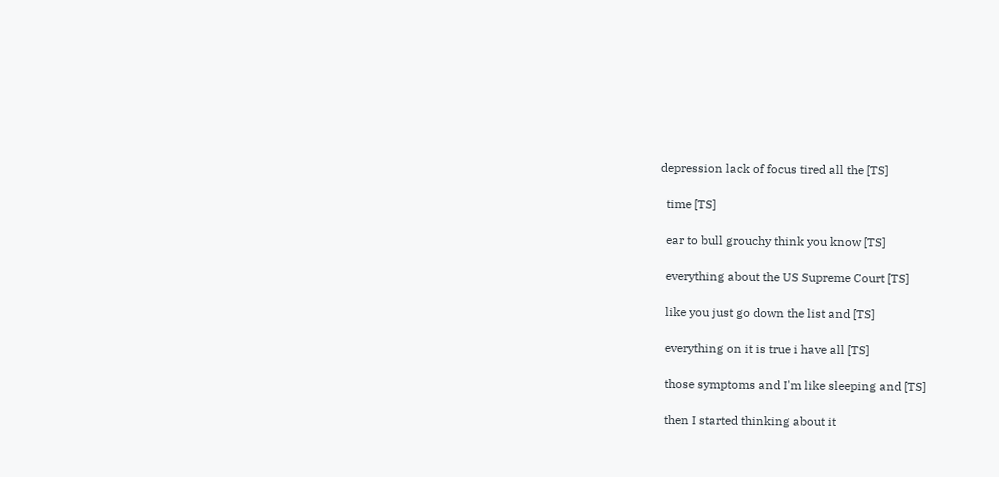depression lack of focus tired all the [TS]

  time [TS]

  ear to bull grouchy think you know [TS]

  everything about the US Supreme Court [TS]

  like you just go down the list and [TS]

  everything on it is true i have all [TS]

  those symptoms and I'm like sleeping and [TS]

  then I started thinking about it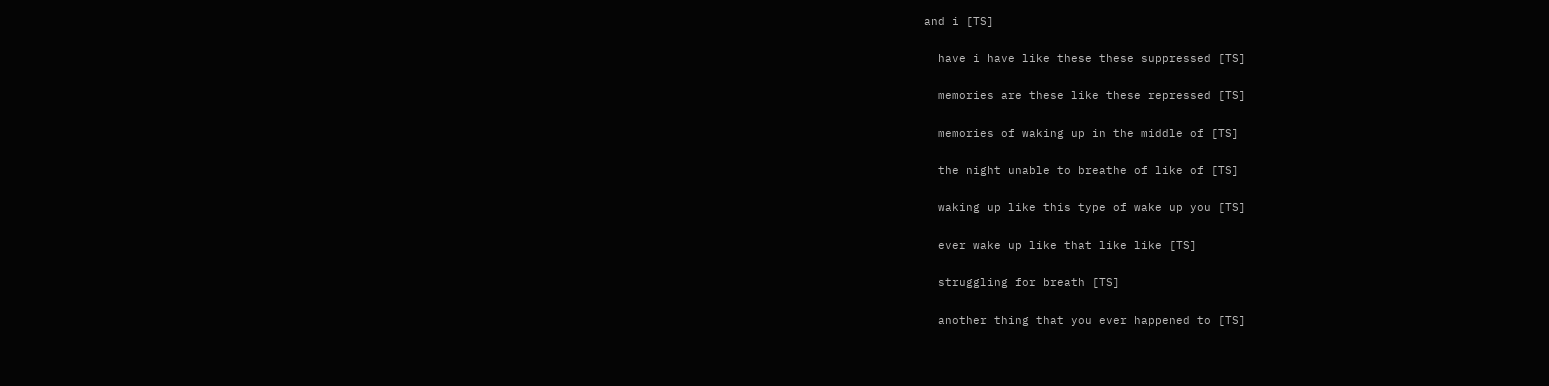and i [TS]

  have i have like these these suppressed [TS]

  memories are these like these repressed [TS]

  memories of waking up in the middle of [TS]

  the night unable to breathe of like of [TS]

  waking up like this type of wake up you [TS]

  ever wake up like that like like [TS]

  struggling for breath [TS]

  another thing that you ever happened to [TS]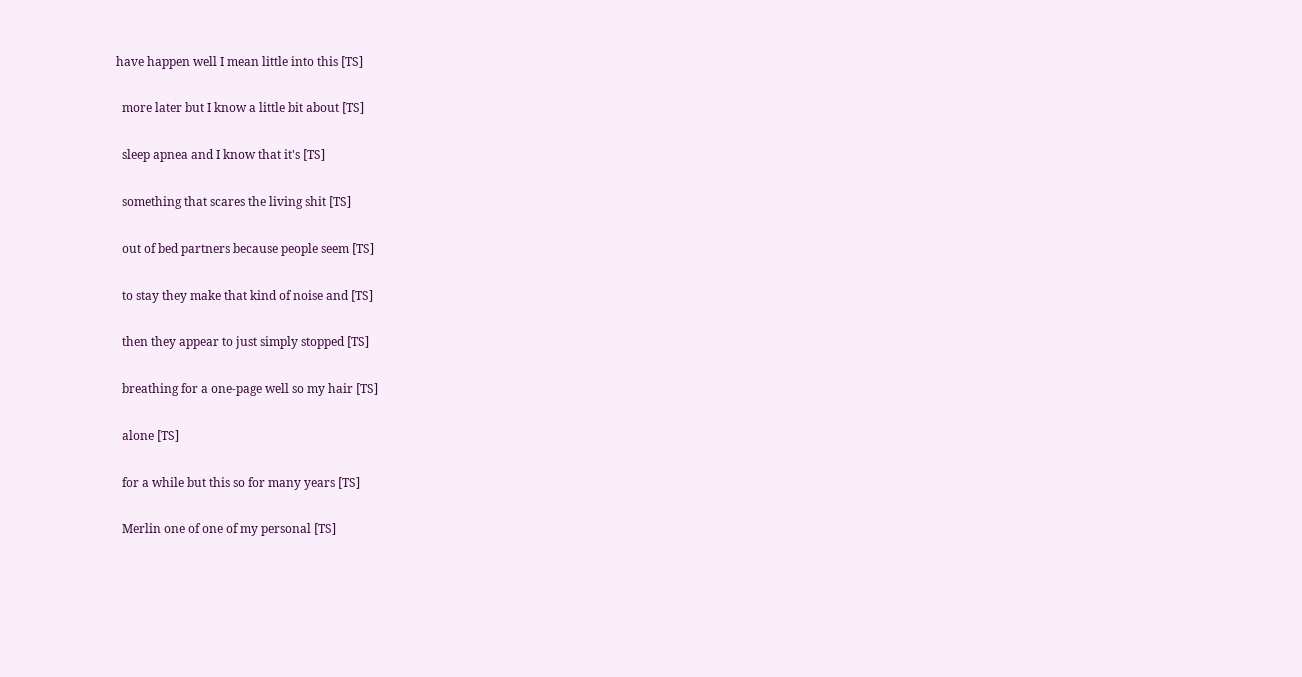have happen well I mean little into this [TS]

  more later but I know a little bit about [TS]

  sleep apnea and I know that it's [TS]

  something that scares the living shit [TS]

  out of bed partners because people seem [TS]

  to stay they make that kind of noise and [TS]

  then they appear to just simply stopped [TS]

  breathing for a one-page well so my hair [TS]

  alone [TS]

  for a while but this so for many years [TS]

  Merlin one of one of my personal [TS]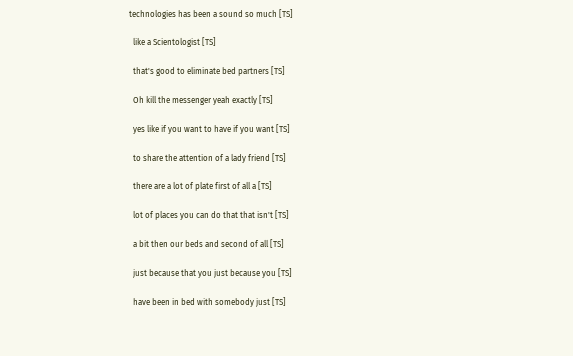technologies has been a sound so much [TS]

  like a Scientologist [TS]

  that's good to eliminate bed partners [TS]

  Oh kill the messenger yeah exactly [TS]

  yes like if you want to have if you want [TS]

  to share the attention of a lady friend [TS]

  there are a lot of plate first of all a [TS]

  lot of places you can do that that isn't [TS]

  a bit then our beds and second of all [TS]

  just because that you just because you [TS]

  have been in bed with somebody just [TS]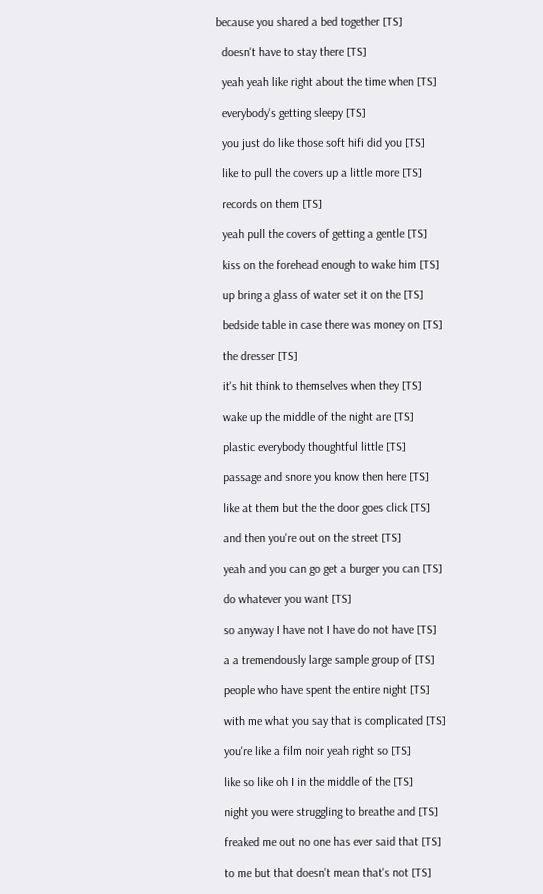because you shared a bed together [TS]

  doesn't have to stay there [TS]

  yeah yeah like right about the time when [TS]

  everybody's getting sleepy [TS]

  you just do like those soft hifi did you [TS]

  like to pull the covers up a little more [TS]

  records on them [TS]

  yeah pull the covers of getting a gentle [TS]

  kiss on the forehead enough to wake him [TS]

  up bring a glass of water set it on the [TS]

  bedside table in case there was money on [TS]

  the dresser [TS]

  it's hit think to themselves when they [TS]

  wake up the middle of the night are [TS]

  plastic everybody thoughtful little [TS]

  passage and snore you know then here [TS]

  like at them but the the door goes click [TS]

  and then you're out on the street [TS]

  yeah and you can go get a burger you can [TS]

  do whatever you want [TS]

  so anyway I have not I have do not have [TS]

  a a tremendously large sample group of [TS]

  people who have spent the entire night [TS]

  with me what you say that is complicated [TS]

  you're like a film noir yeah right so [TS]

  like so like oh I in the middle of the [TS]

  night you were struggling to breathe and [TS]

  freaked me out no one has ever said that [TS]

  to me but that doesn't mean that's not [TS]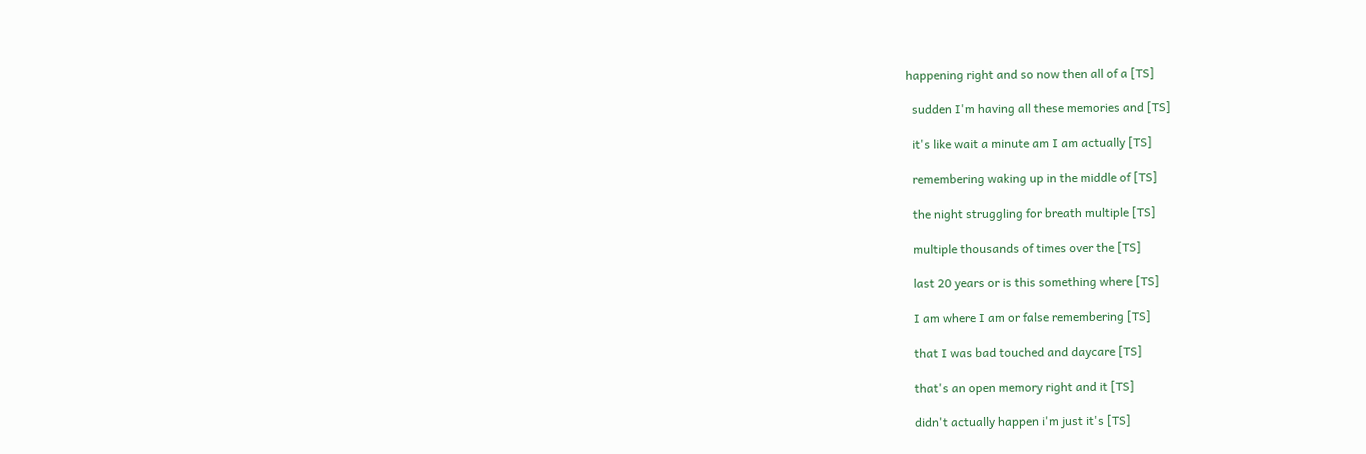happening right and so now then all of a [TS]

  sudden I'm having all these memories and [TS]

  it's like wait a minute am I am actually [TS]

  remembering waking up in the middle of [TS]

  the night struggling for breath multiple [TS]

  multiple thousands of times over the [TS]

  last 20 years or is this something where [TS]

  I am where I am or false remembering [TS]

  that I was bad touched and daycare [TS]

  that's an open memory right and it [TS]

  didn't actually happen i'm just it's [TS]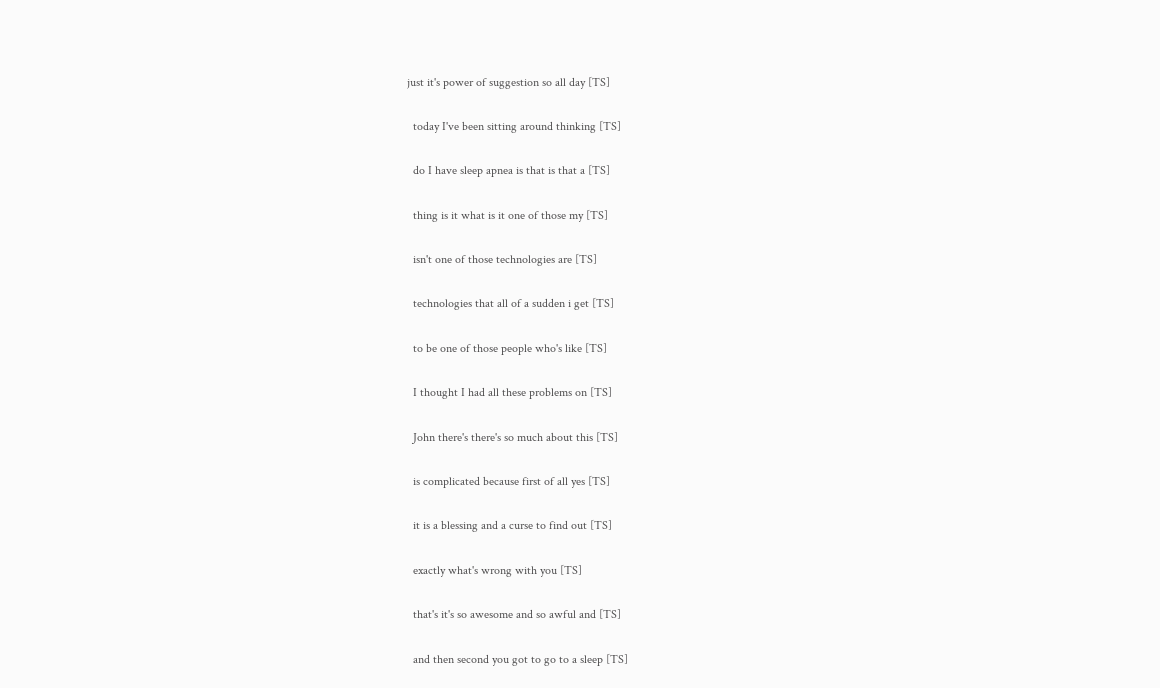just it's power of suggestion so all day [TS]

  today I've been sitting around thinking [TS]

  do I have sleep apnea is that is that a [TS]

  thing is it what is it one of those my [TS]

  isn't one of those technologies are [TS]

  technologies that all of a sudden i get [TS]

  to be one of those people who's like [TS]

  I thought I had all these problems on [TS]

  John there's there's so much about this [TS]

  is complicated because first of all yes [TS]

  it is a blessing and a curse to find out [TS]

  exactly what's wrong with you [TS]

  that's it's so awesome and so awful and [TS]

  and then second you got to go to a sleep [TS]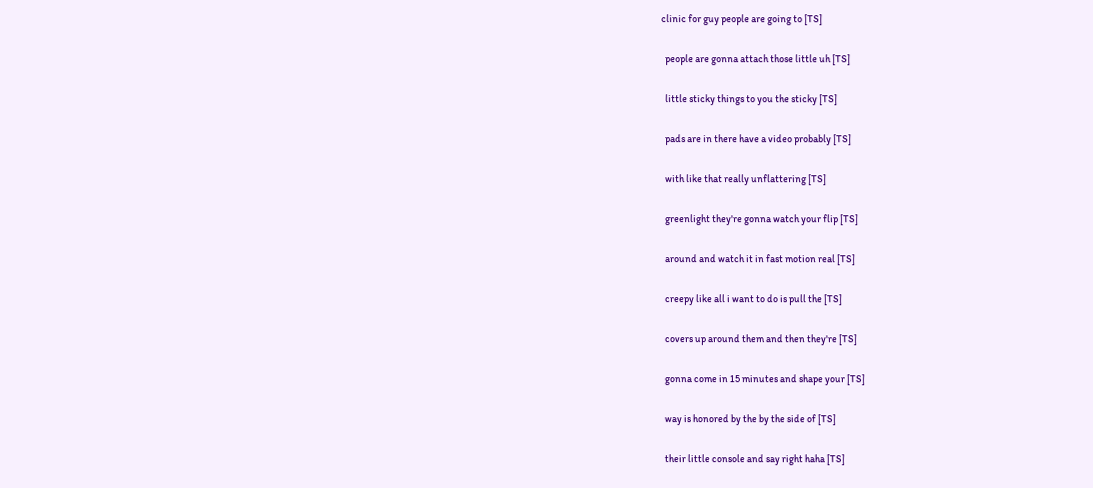clinic for guy people are going to [TS]

  people are gonna attach those little uh [TS]

  little sticky things to you the sticky [TS]

  pads are in there have a video probably [TS]

  with like that really unflattering [TS]

  greenlight they're gonna watch your flip [TS]

  around and watch it in fast motion real [TS]

  creepy like all i want to do is pull the [TS]

  covers up around them and then they're [TS]

  gonna come in 15 minutes and shape your [TS]

  way is honored by the by the side of [TS]

  their little console and say right haha [TS]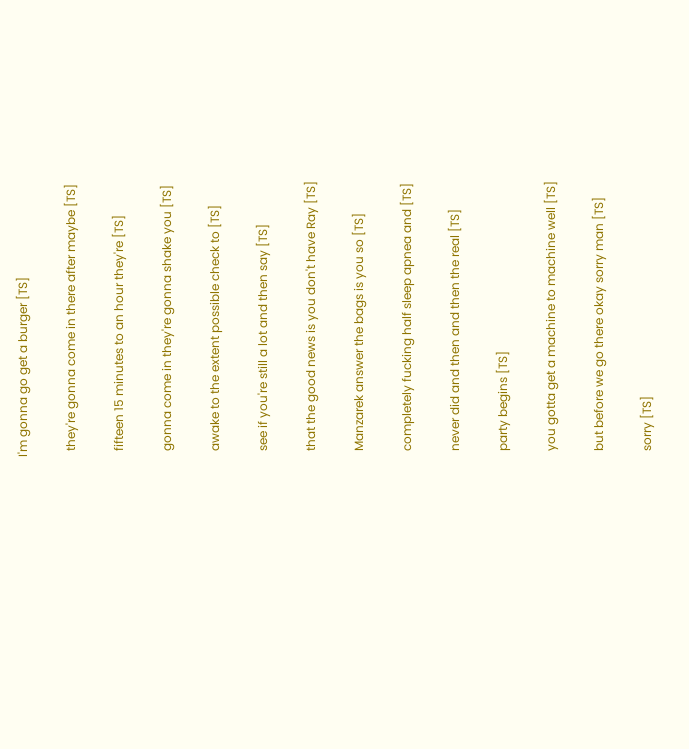I'm gonna go get a burger [TS]

  they're gonna come in there after maybe [TS]

  fifteen 15 minutes to an hour they're [TS]

  gonna come in they're gonna shake you [TS]

  awake to the extent possible check to [TS]

  see if you're still a lot and then say [TS]

  that the good news is you don't have Ray [TS]

  Manzarek answer the bags is you so [TS]

  completely fucking half sleep apnea and [TS]

  never did and then and then the real [TS]

  party begins [TS]

  you gotta get a machine to machine well [TS]

  but before we go there okay sorry man [TS]

  sorry [TS]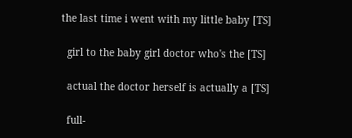the last time i went with my little baby [TS]

  girl to the baby girl doctor who's the [TS]

  actual the doctor herself is actually a [TS]

  full-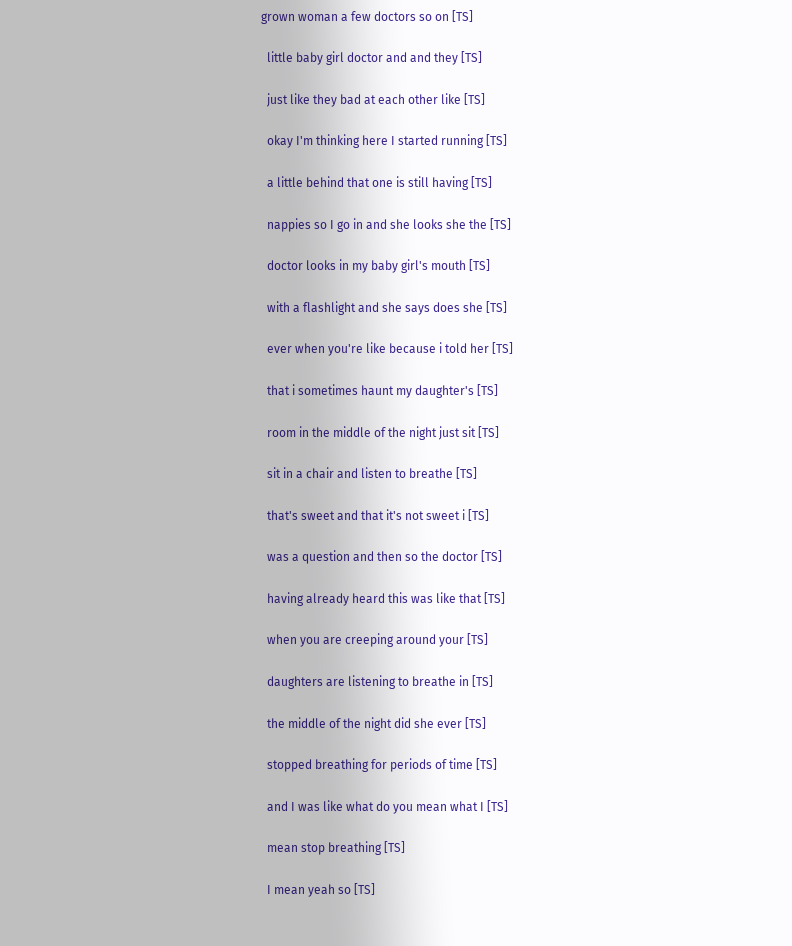grown woman a few doctors so on [TS]

  little baby girl doctor and and they [TS]

  just like they bad at each other like [TS]

  okay I'm thinking here I started running [TS]

  a little behind that one is still having [TS]

  nappies so I go in and she looks she the [TS]

  doctor looks in my baby girl's mouth [TS]

  with a flashlight and she says does she [TS]

  ever when you're like because i told her [TS]

  that i sometimes haunt my daughter's [TS]

  room in the middle of the night just sit [TS]

  sit in a chair and listen to breathe [TS]

  that's sweet and that it's not sweet i [TS]

  was a question and then so the doctor [TS]

  having already heard this was like that [TS]

  when you are creeping around your [TS]

  daughters are listening to breathe in [TS]

  the middle of the night did she ever [TS]

  stopped breathing for periods of time [TS]

  and I was like what do you mean what I [TS]

  mean stop breathing [TS]

  I mean yeah so [TS]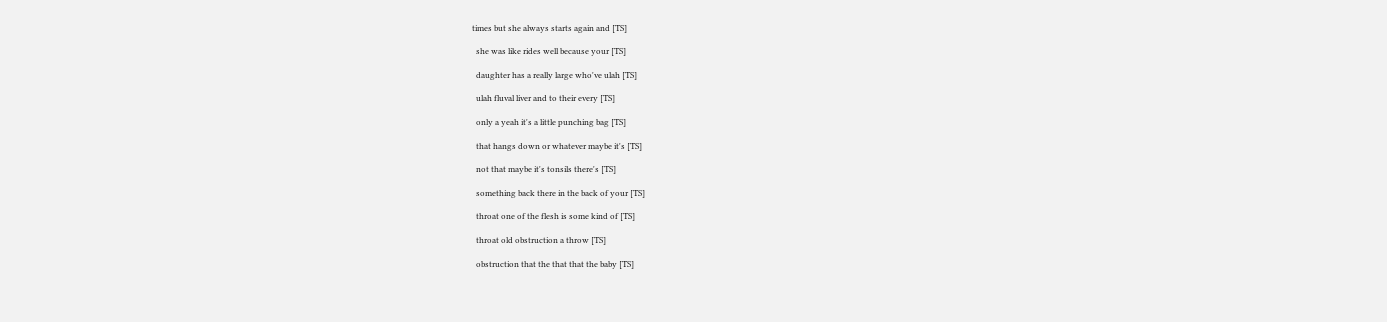times but she always starts again and [TS]

  she was like rides well because your [TS]

  daughter has a really large who've ulah [TS]

  ulah fluval liver and to their every [TS]

  only a yeah it's a little punching bag [TS]

  that hangs down or whatever maybe it's [TS]

  not that maybe it's tonsils there's [TS]

  something back there in the back of your [TS]

  throat one of the flesh is some kind of [TS]

  throat old obstruction a throw [TS]

  obstruction that the that that the baby [TS]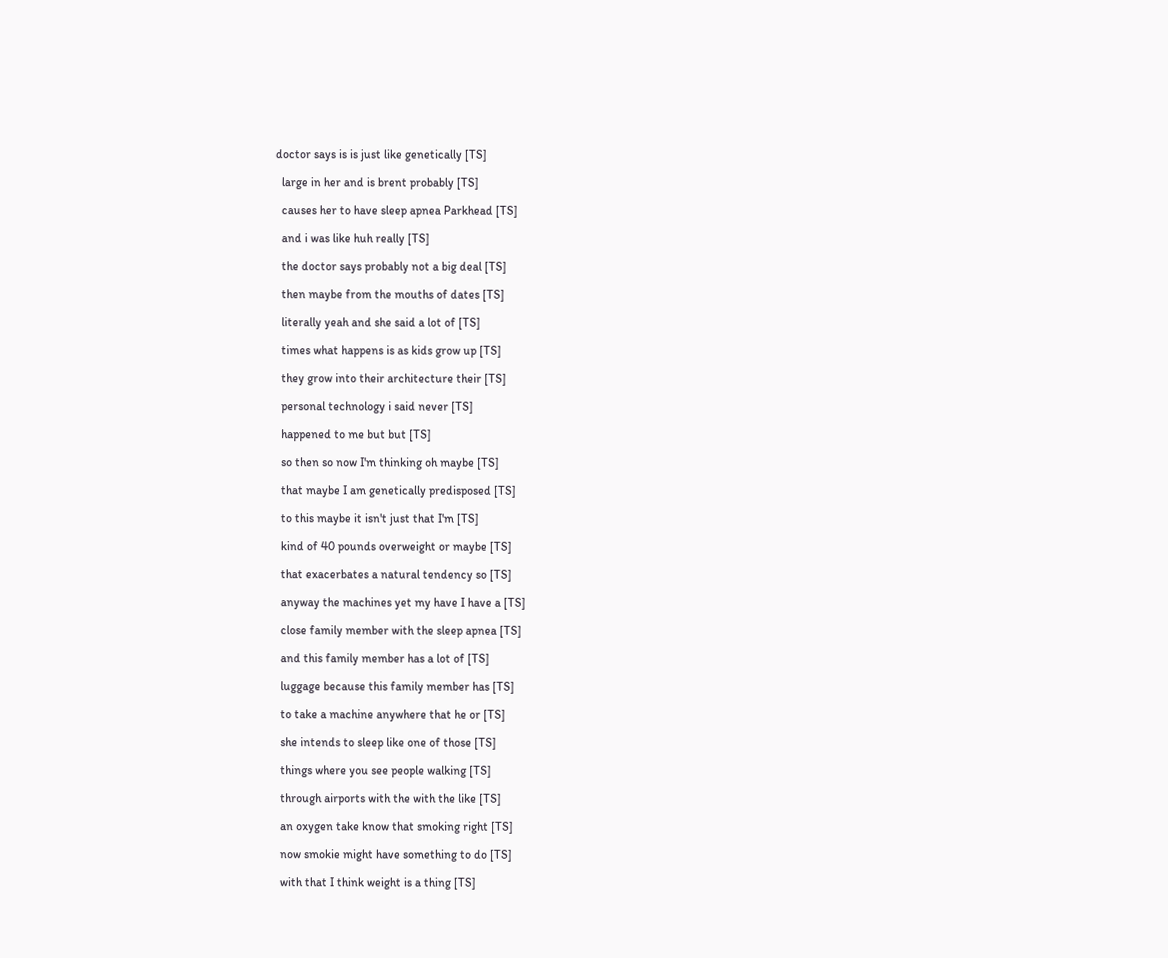doctor says is is just like genetically [TS]

  large in her and is brent probably [TS]

  causes her to have sleep apnea Parkhead [TS]

  and i was like huh really [TS]

  the doctor says probably not a big deal [TS]

  then maybe from the mouths of dates [TS]

  literally yeah and she said a lot of [TS]

  times what happens is as kids grow up [TS]

  they grow into their architecture their [TS]

  personal technology i said never [TS]

  happened to me but but [TS]

  so then so now I'm thinking oh maybe [TS]

  that maybe I am genetically predisposed [TS]

  to this maybe it isn't just that I'm [TS]

  kind of 40 pounds overweight or maybe [TS]

  that exacerbates a natural tendency so [TS]

  anyway the machines yet my have I have a [TS]

  close family member with the sleep apnea [TS]

  and this family member has a lot of [TS]

  luggage because this family member has [TS]

  to take a machine anywhere that he or [TS]

  she intends to sleep like one of those [TS]

  things where you see people walking [TS]

  through airports with the with the like [TS]

  an oxygen take know that smoking right [TS]

  now smokie might have something to do [TS]

  with that I think weight is a thing [TS]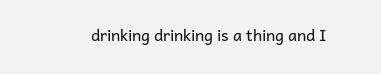drinking drinking is a thing and I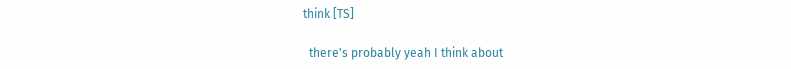think [TS]

  there's probably yeah I think about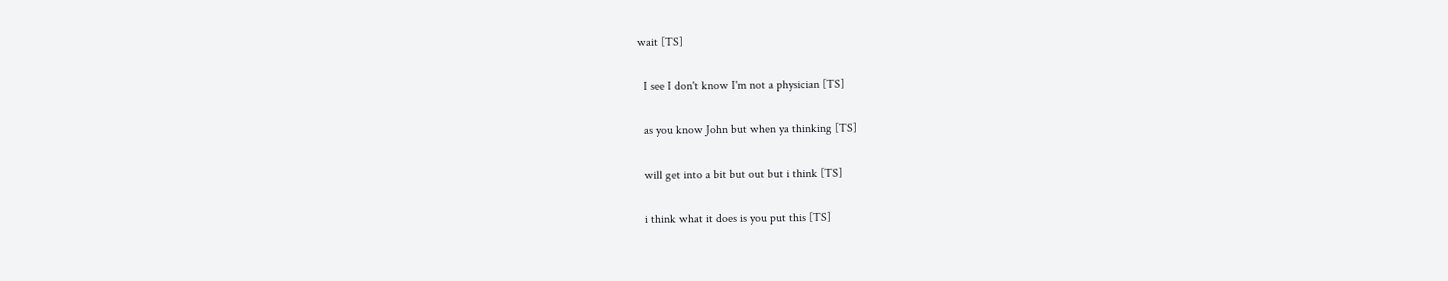wait [TS]

  I see I don't know I'm not a physician [TS]

  as you know John but when ya thinking [TS]

  will get into a bit but out but i think [TS]

  i think what it does is you put this [TS]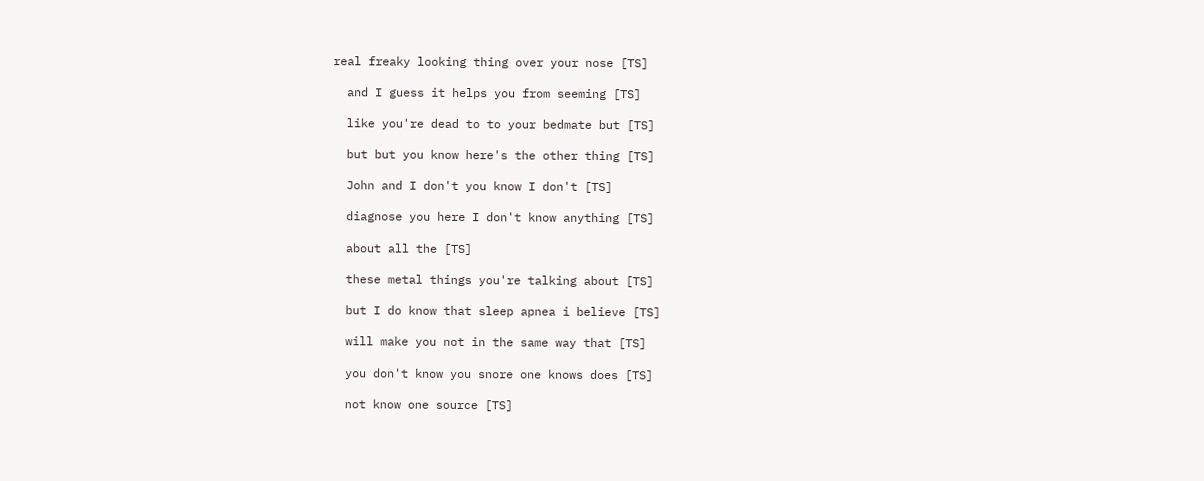real freaky looking thing over your nose [TS]

  and I guess it helps you from seeming [TS]

  like you're dead to to your bedmate but [TS]

  but but you know here's the other thing [TS]

  John and I don't you know I don't [TS]

  diagnose you here I don't know anything [TS]

  about all the [TS]

  these metal things you're talking about [TS]

  but I do know that sleep apnea i believe [TS]

  will make you not in the same way that [TS]

  you don't know you snore one knows does [TS]

  not know one source [TS]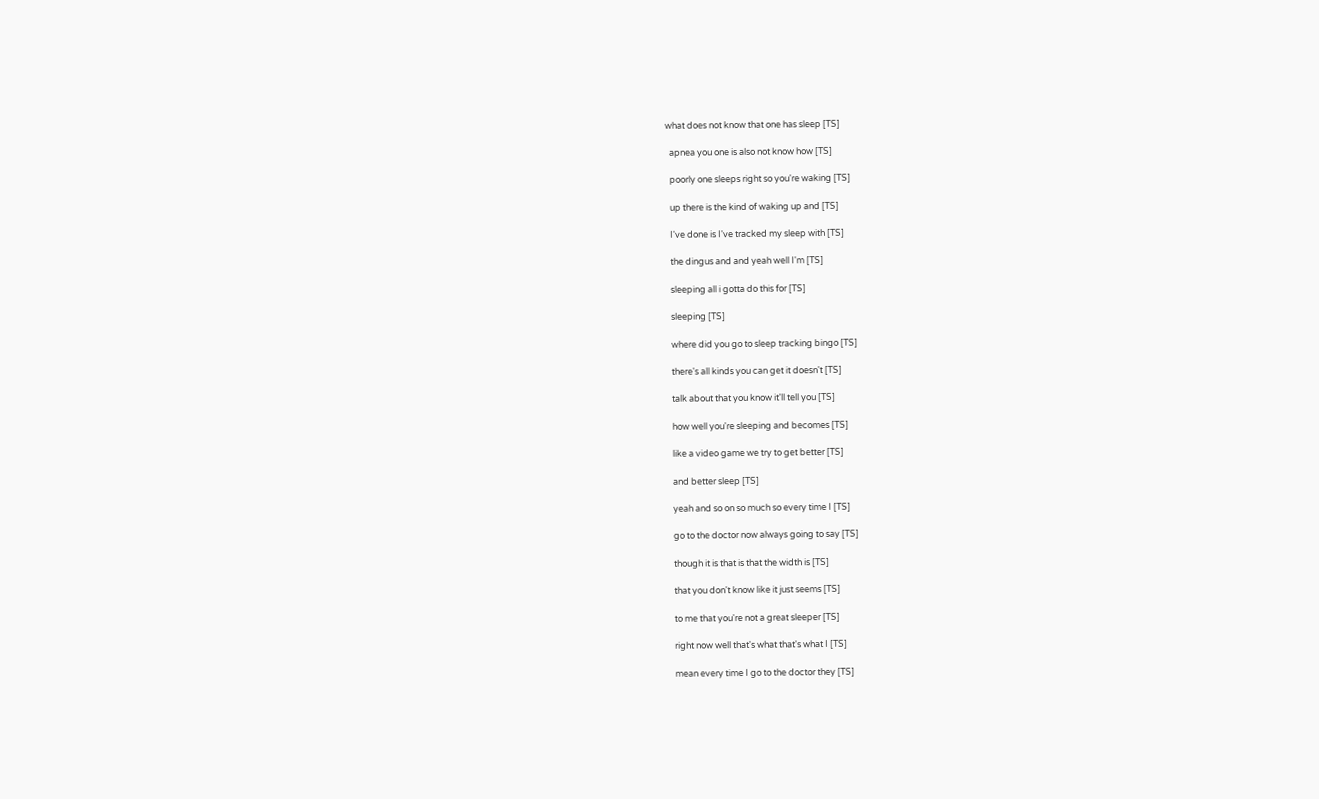what does not know that one has sleep [TS]

  apnea you one is also not know how [TS]

  poorly one sleeps right so you're waking [TS]

  up there is the kind of waking up and [TS]

  I've done is I've tracked my sleep with [TS]

  the dingus and and yeah well I'm [TS]

  sleeping all i gotta do this for [TS]

  sleeping [TS]

  where did you go to sleep tracking bingo [TS]

  there's all kinds you can get it doesn't [TS]

  talk about that you know it'll tell you [TS]

  how well you're sleeping and becomes [TS]

  like a video game we try to get better [TS]

  and better sleep [TS]

  yeah and so on so much so every time I [TS]

  go to the doctor now always going to say [TS]

  though it is that is that the width is [TS]

  that you don't know like it just seems [TS]

  to me that you're not a great sleeper [TS]

  right now well that's what that's what I [TS]

  mean every time I go to the doctor they [TS]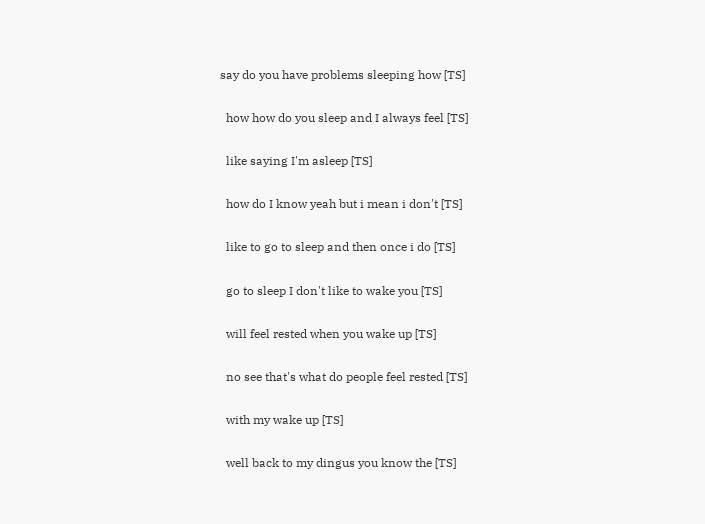say do you have problems sleeping how [TS]

  how how do you sleep and I always feel [TS]

  like saying I'm asleep [TS]

  how do I know yeah but i mean i don't [TS]

  like to go to sleep and then once i do [TS]

  go to sleep I don't like to wake you [TS]

  will feel rested when you wake up [TS]

  no see that's what do people feel rested [TS]

  with my wake up [TS]

  well back to my dingus you know the [TS]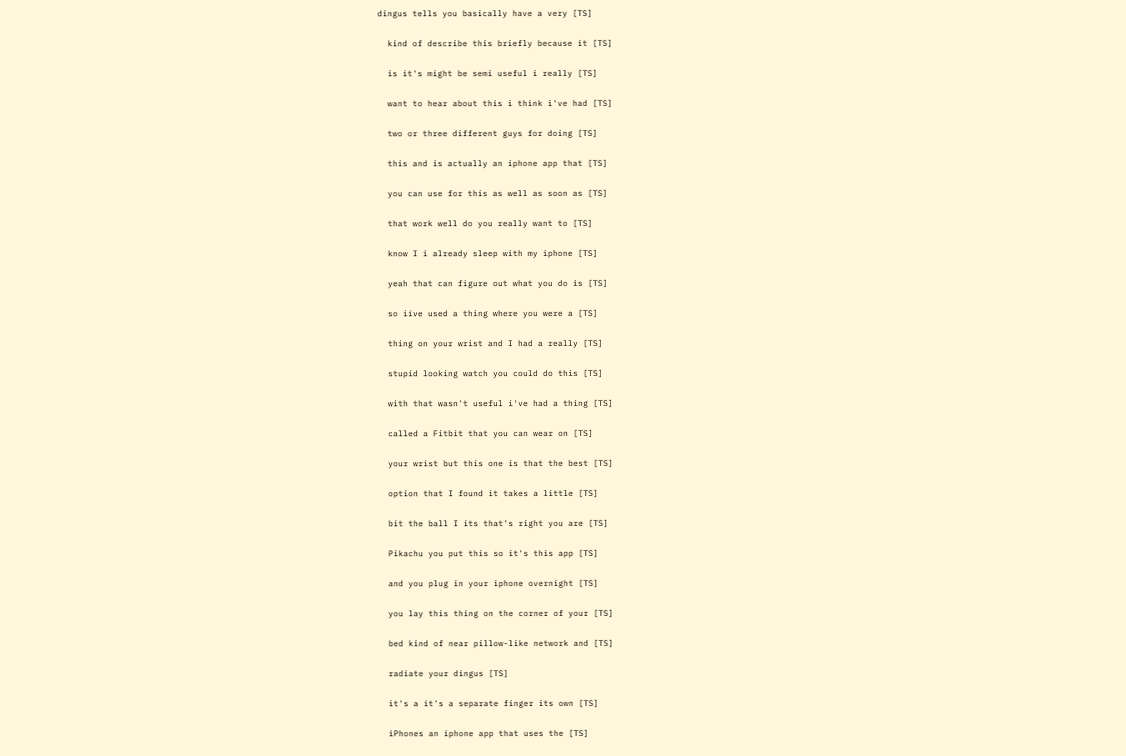dingus tells you basically have a very [TS]

  kind of describe this briefly because it [TS]

  is it's might be semi useful i really [TS]

  want to hear about this i think i've had [TS]

  two or three different guys for doing [TS]

  this and is actually an iphone app that [TS]

  you can use for this as well as soon as [TS]

  that work well do you really want to [TS]

  know I i already sleep with my iphone [TS]

  yeah that can figure out what you do is [TS]

  so iíve used a thing where you were a [TS]

  thing on your wrist and I had a really [TS]

  stupid looking watch you could do this [TS]

  with that wasn't useful i've had a thing [TS]

  called a Fitbit that you can wear on [TS]

  your wrist but this one is that the best [TS]

  option that I found it takes a little [TS]

  bit the ball I its that's right you are [TS]

  Pikachu you put this so it's this app [TS]

  and you plug in your iphone overnight [TS]

  you lay this thing on the corner of your [TS]

  bed kind of near pillow-like network and [TS]

  radiate your dingus [TS]

  it's a it's a separate finger its own [TS]

  iPhones an iphone app that uses the [TS]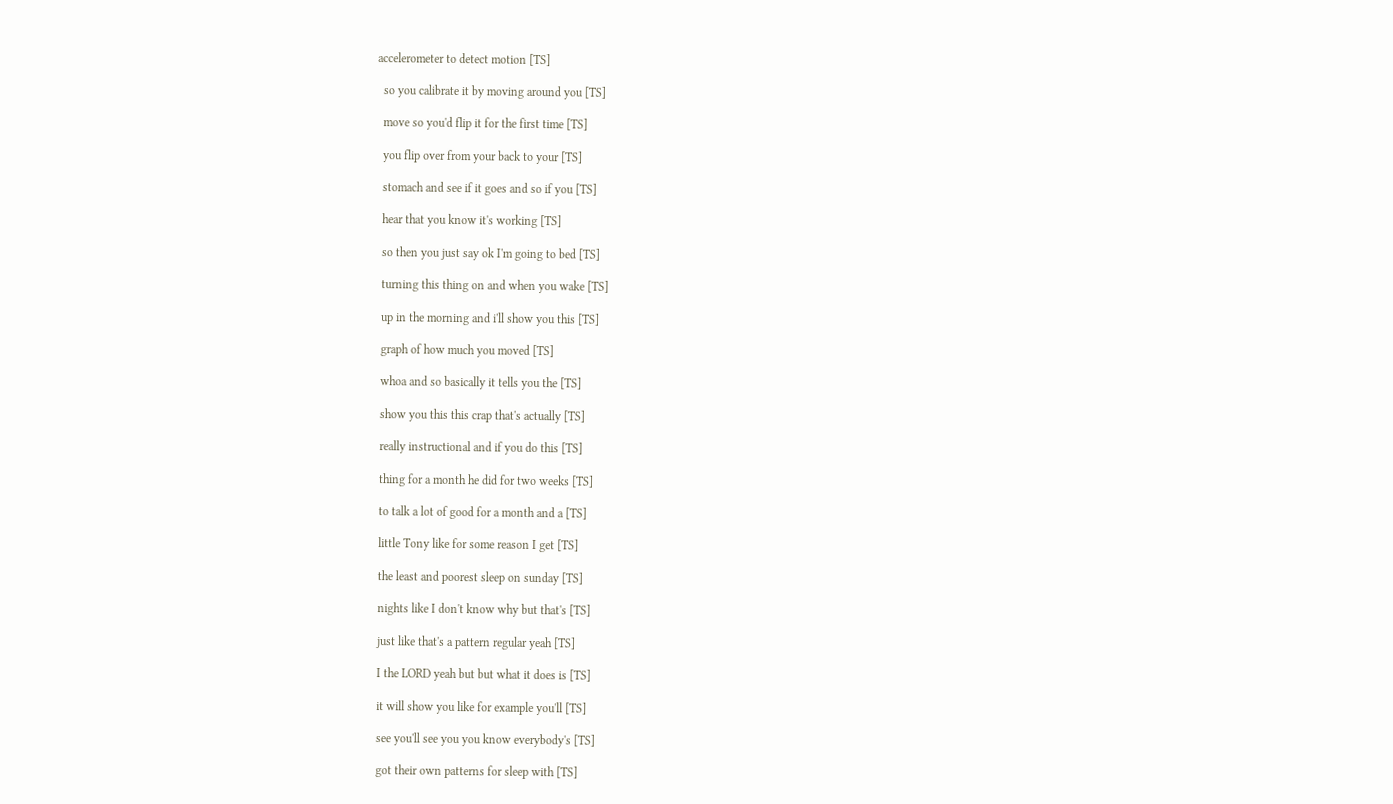accelerometer to detect motion [TS]

  so you calibrate it by moving around you [TS]

  move so you'd flip it for the first time [TS]

  you flip over from your back to your [TS]

  stomach and see if it goes and so if you [TS]

  hear that you know it's working [TS]

  so then you just say ok I'm going to bed [TS]

  turning this thing on and when you wake [TS]

  up in the morning and i'll show you this [TS]

  graph of how much you moved [TS]

  whoa and so basically it tells you the [TS]

  show you this this crap that's actually [TS]

  really instructional and if you do this [TS]

  thing for a month he did for two weeks [TS]

  to talk a lot of good for a month and a [TS]

  little Tony like for some reason I get [TS]

  the least and poorest sleep on sunday [TS]

  nights like I don't know why but that's [TS]

  just like that's a pattern regular yeah [TS]

  I the LORD yeah but but what it does is [TS]

  it will show you like for example you'll [TS]

  see you'll see you you know everybody's [TS]

  got their own patterns for sleep with [TS]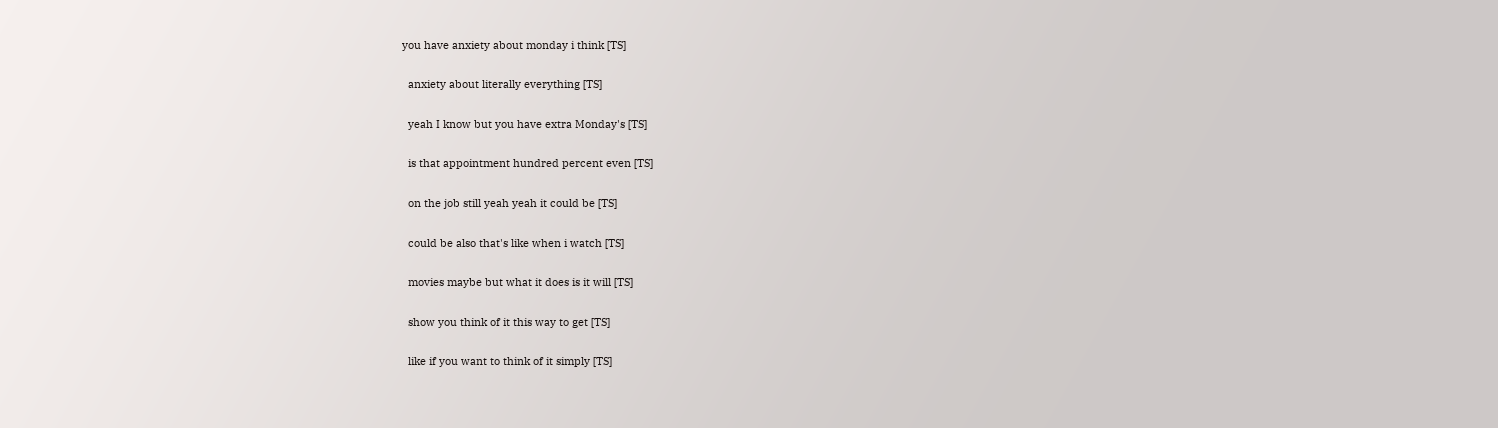you have anxiety about monday i think [TS]

  anxiety about literally everything [TS]

  yeah I know but you have extra Monday's [TS]

  is that appointment hundred percent even [TS]

  on the job still yeah yeah it could be [TS]

  could be also that's like when i watch [TS]

  movies maybe but what it does is it will [TS]

  show you think of it this way to get [TS]

  like if you want to think of it simply [TS]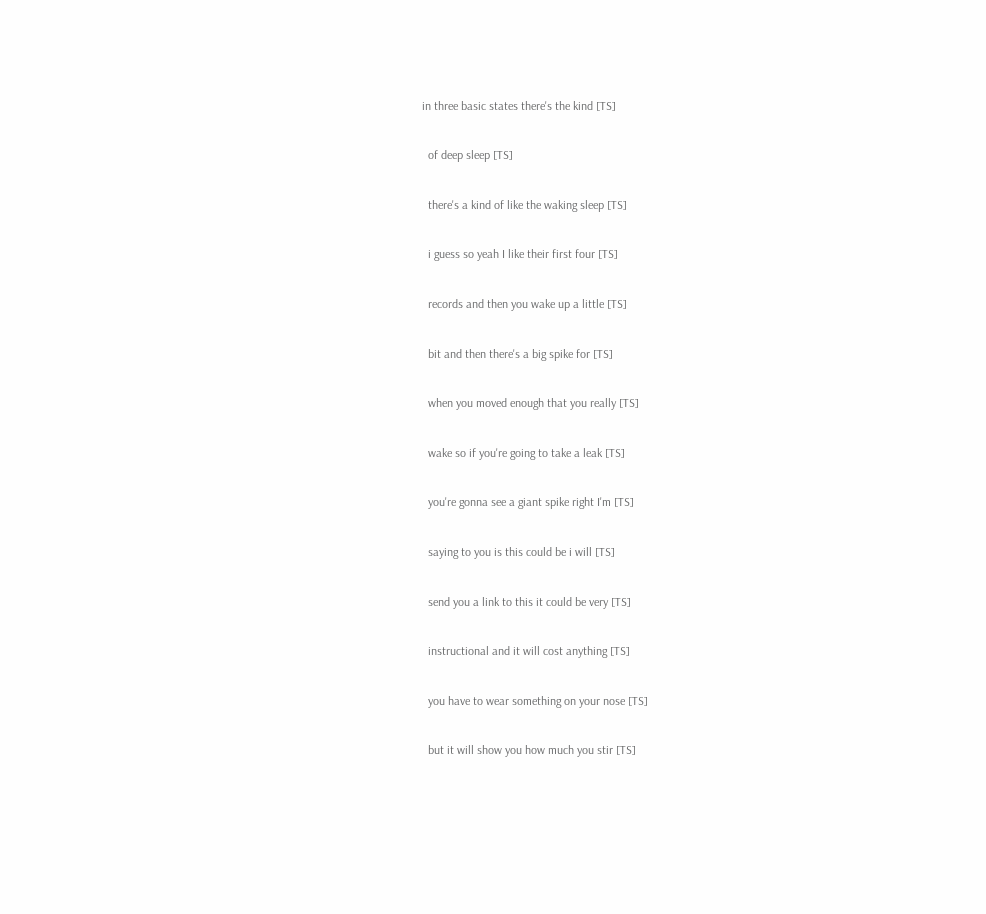in three basic states there's the kind [TS]

  of deep sleep [TS]

  there's a kind of like the waking sleep [TS]

  i guess so yeah I like their first four [TS]

  records and then you wake up a little [TS]

  bit and then there's a big spike for [TS]

  when you moved enough that you really [TS]

  wake so if you're going to take a leak [TS]

  you're gonna see a giant spike right I'm [TS]

  saying to you is this could be i will [TS]

  send you a link to this it could be very [TS]

  instructional and it will cost anything [TS]

  you have to wear something on your nose [TS]

  but it will show you how much you stir [TS]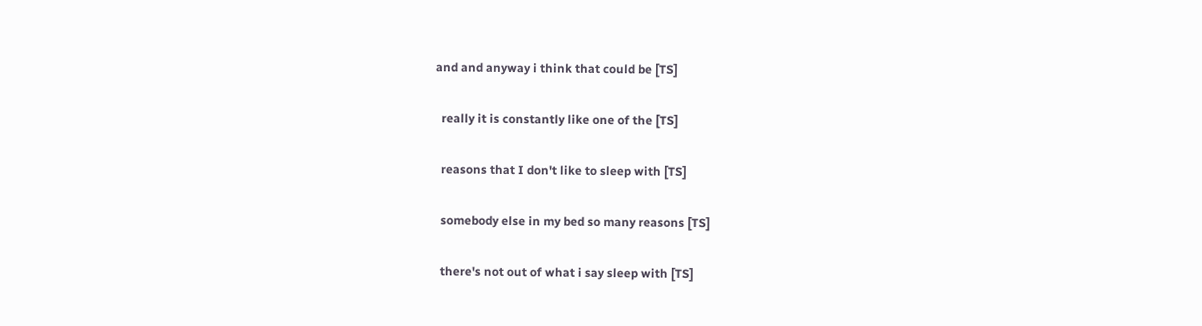and and anyway i think that could be [TS]

  really it is constantly like one of the [TS]

  reasons that I don't like to sleep with [TS]

  somebody else in my bed so many reasons [TS]

  there's not out of what i say sleep with [TS]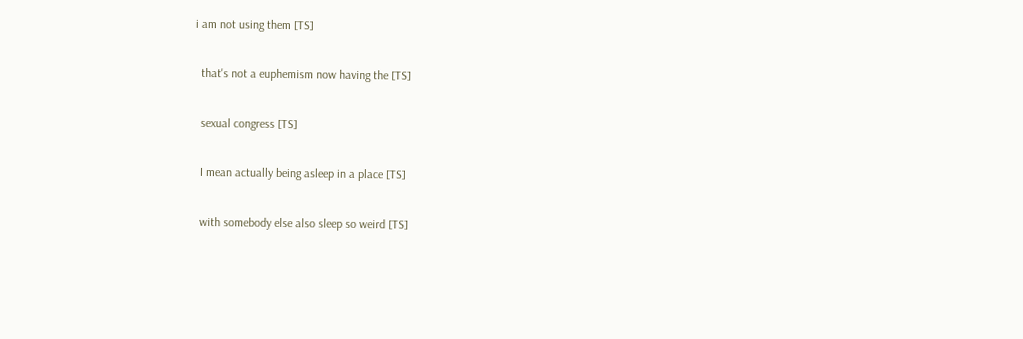i am not using them [TS]

  that's not a euphemism now having the [TS]

  sexual congress [TS]

  I mean actually being asleep in a place [TS]

  with somebody else also sleep so weird [TS]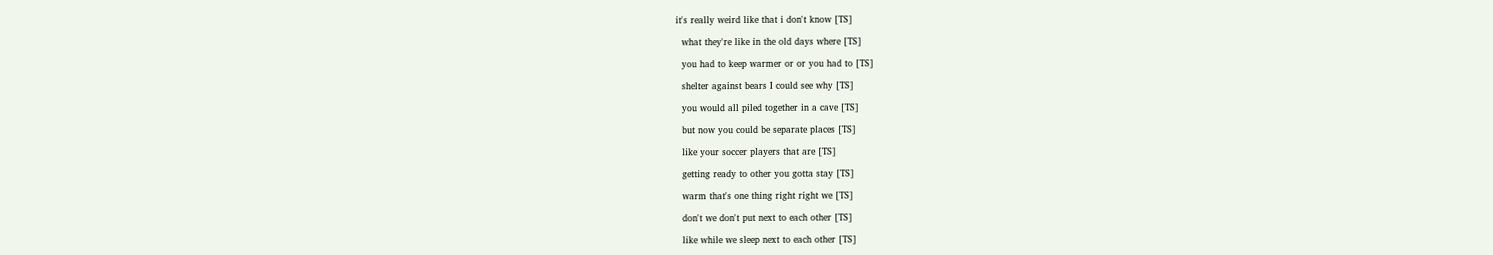it's really weird like that i don't know [TS]

  what they're like in the old days where [TS]

  you had to keep warmer or or you had to [TS]

  shelter against bears I could see why [TS]

  you would all piled together in a cave [TS]

  but now you could be separate places [TS]

  like your soccer players that are [TS]

  getting ready to other you gotta stay [TS]

  warm that's one thing right right we [TS]

  don't we don't put next to each other [TS]

  like while we sleep next to each other [TS]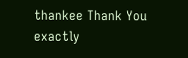thankee Thank You exactly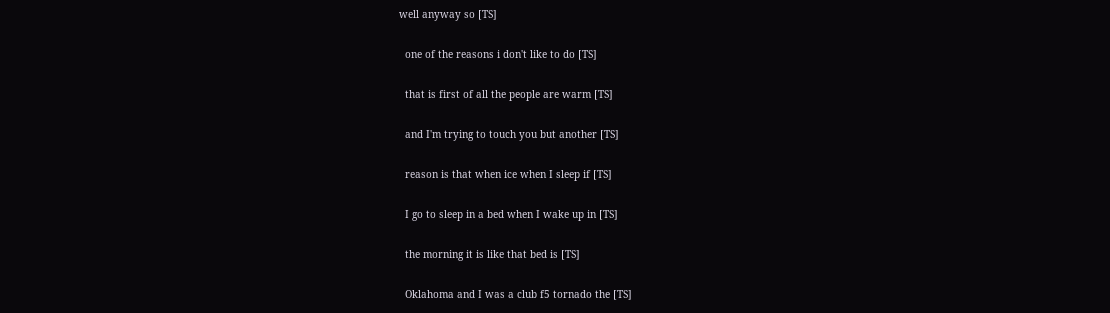well anyway so [TS]

  one of the reasons i don't like to do [TS]

  that is first of all the people are warm [TS]

  and I'm trying to touch you but another [TS]

  reason is that when ice when I sleep if [TS]

  I go to sleep in a bed when I wake up in [TS]

  the morning it is like that bed is [TS]

  Oklahoma and I was a club f5 tornado the [TS]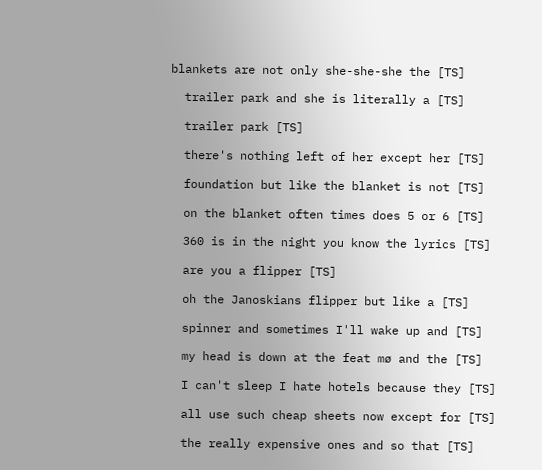blankets are not only she-she-she the [TS]

  trailer park and she is literally a [TS]

  trailer park [TS]

  there's nothing left of her except her [TS]

  foundation but like the blanket is not [TS]

  on the blanket often times does 5 or 6 [TS]

  360 is in the night you know the lyrics [TS]

  are you a flipper [TS]

  oh the Janoskians flipper but like a [TS]

  spinner and sometimes I'll wake up and [TS]

  my head is down at the feat mø and the [TS]

  I can't sleep I hate hotels because they [TS]

  all use such cheap sheets now except for [TS]

  the really expensive ones and so that [TS]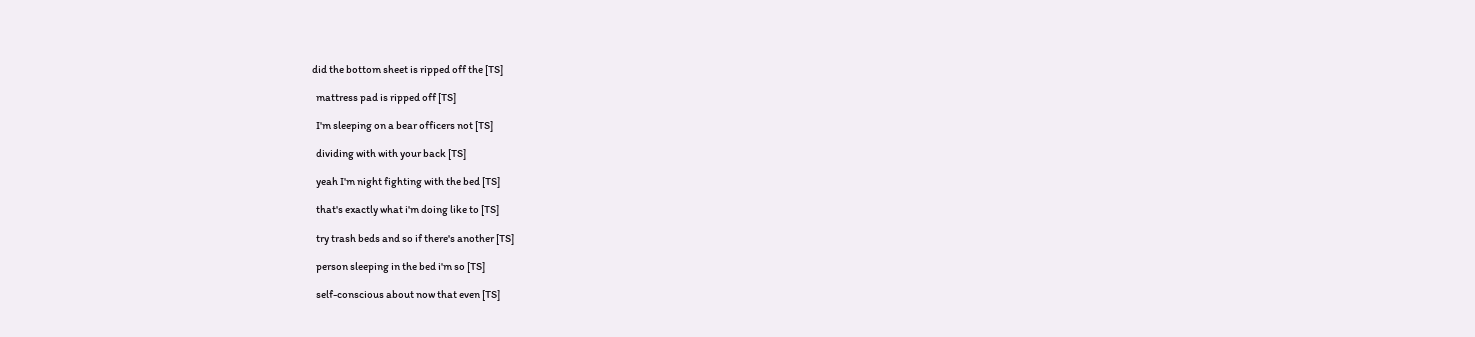did the bottom sheet is ripped off the [TS]

  mattress pad is ripped off [TS]

  I'm sleeping on a bear officers not [TS]

  dividing with with your back [TS]

  yeah I'm night fighting with the bed [TS]

  that's exactly what i'm doing like to [TS]

  try trash beds and so if there's another [TS]

  person sleeping in the bed i'm so [TS]

  self-conscious about now that even [TS]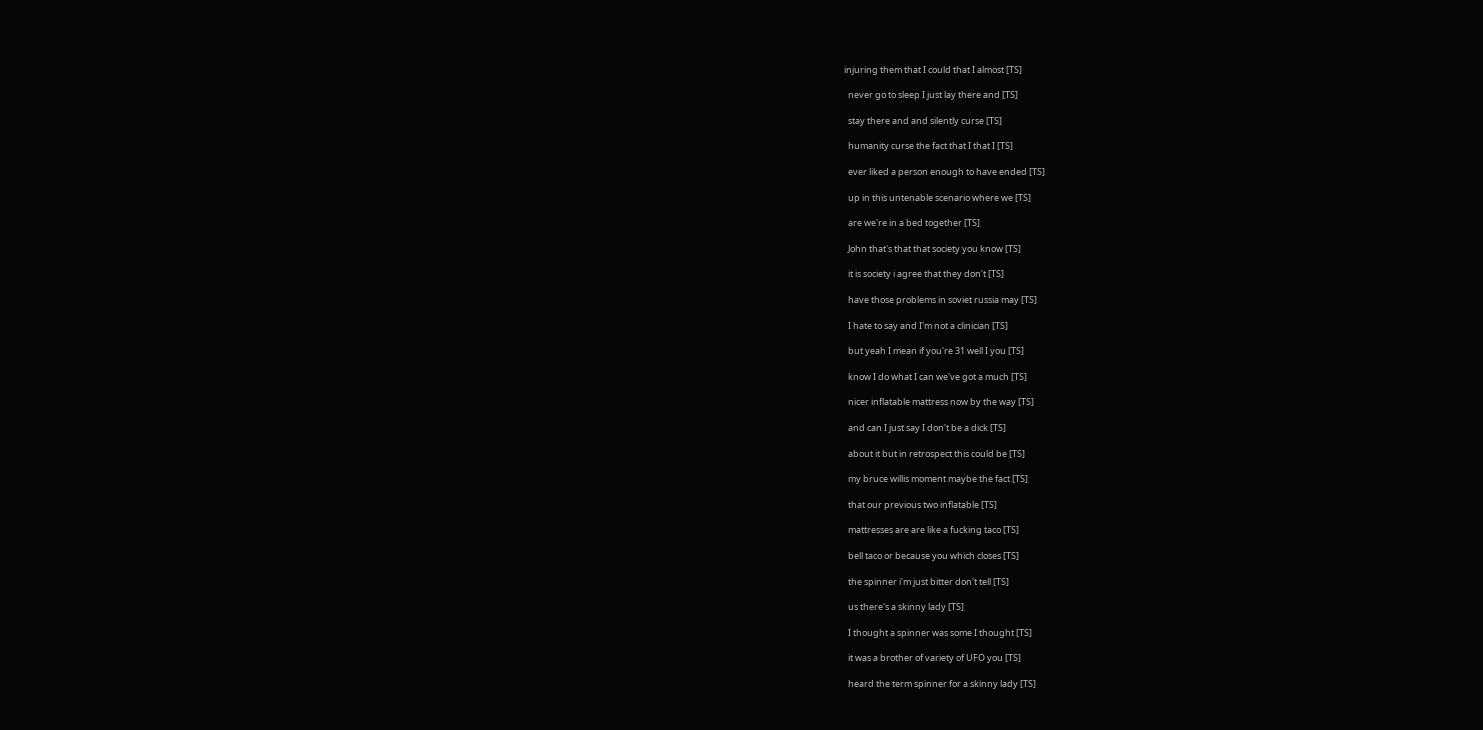injuring them that I could that I almost [TS]

  never go to sleep I just lay there and [TS]

  stay there and and silently curse [TS]

  humanity curse the fact that I that I [TS]

  ever liked a person enough to have ended [TS]

  up in this untenable scenario where we [TS]

  are we're in a bed together [TS]

  John that's that that society you know [TS]

  it is society i agree that they don't [TS]

  have those problems in soviet russia may [TS]

  I hate to say and I'm not a clinician [TS]

  but yeah I mean if you're 31 well I you [TS]

  know I do what I can we've got a much [TS]

  nicer inflatable mattress now by the way [TS]

  and can I just say I don't be a dick [TS]

  about it but in retrospect this could be [TS]

  my bruce willis moment maybe the fact [TS]

  that our previous two inflatable [TS]

  mattresses are are like a fucking taco [TS]

  bell taco or because you which closes [TS]

  the spinner i'm just bitter don't tell [TS]

  us there's a skinny lady [TS]

  I thought a spinner was some I thought [TS]

  it was a brother of variety of UFO you [TS]

  heard the term spinner for a skinny lady [TS]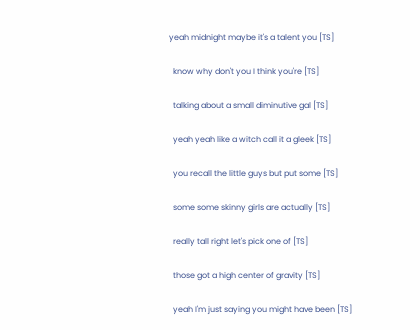yeah midnight maybe it's a talent you [TS]

  know why don't you I think you're [TS]

  talking about a small diminutive gal [TS]

  yeah yeah like a witch call it a gleek [TS]

  you recall the little guys but put some [TS]

  some some skinny girls are actually [TS]

  really tall right let's pick one of [TS]

  those got a high center of gravity [TS]

  yeah I'm just saying you might have been [TS]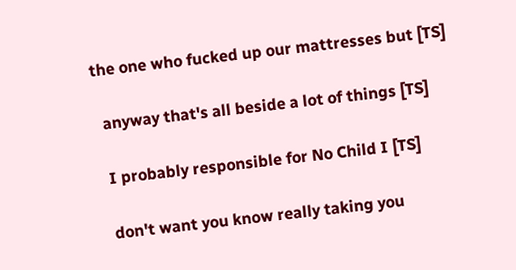the one who fucked up our mattresses but [TS]

  anyway that's all beside a lot of things [TS]

  I probably responsible for No Child I [TS]

  don't want you know really taking you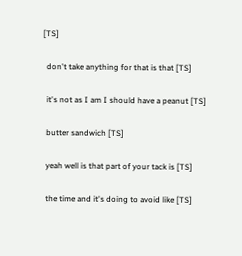[TS]

  don't take anything for that is that [TS]

  it's not as I am I should have a peanut [TS]

  butter sandwich [TS]

  yeah well is that part of your tack is [TS]

  the time and it's doing to avoid like [TS]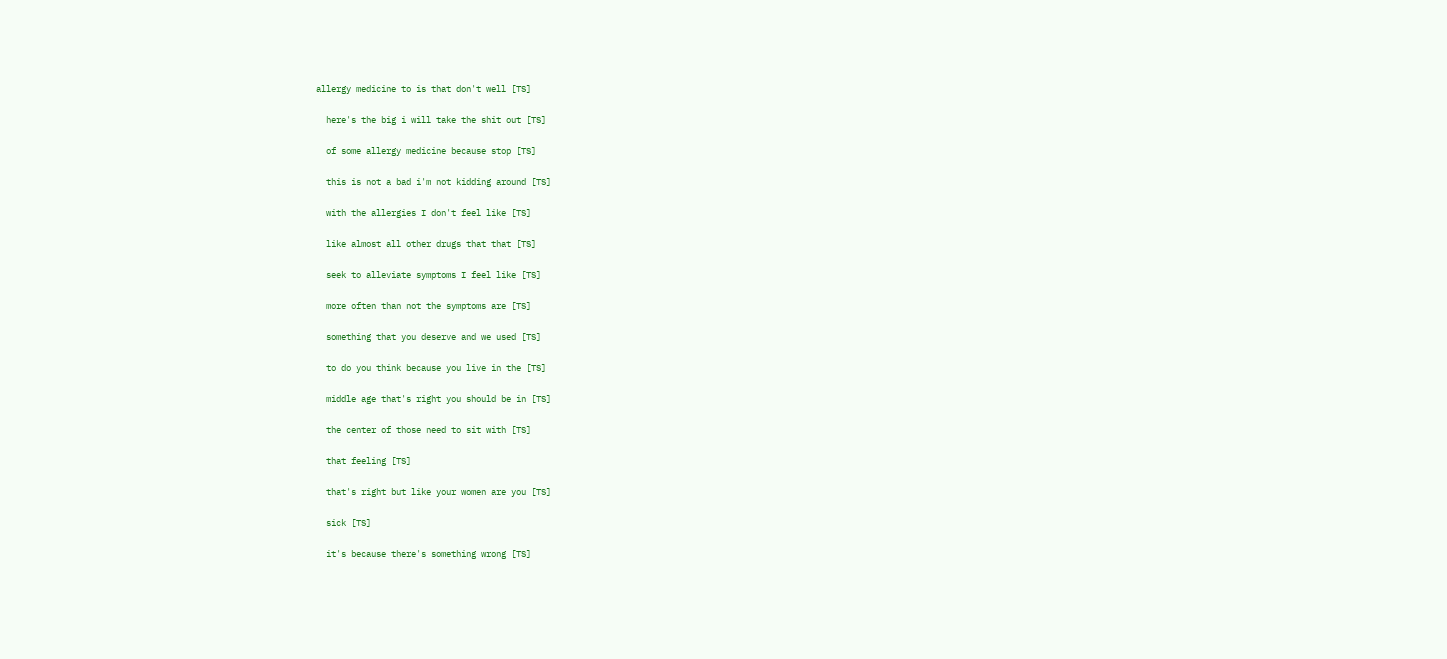allergy medicine to is that don't well [TS]

  here's the big i will take the shit out [TS]

  of some allergy medicine because stop [TS]

  this is not a bad i'm not kidding around [TS]

  with the allergies I don't feel like [TS]

  like almost all other drugs that that [TS]

  seek to alleviate symptoms I feel like [TS]

  more often than not the symptoms are [TS]

  something that you deserve and we used [TS]

  to do you think because you live in the [TS]

  middle age that's right you should be in [TS]

  the center of those need to sit with [TS]

  that feeling [TS]

  that's right but like your women are you [TS]

  sick [TS]

  it's because there's something wrong [TS]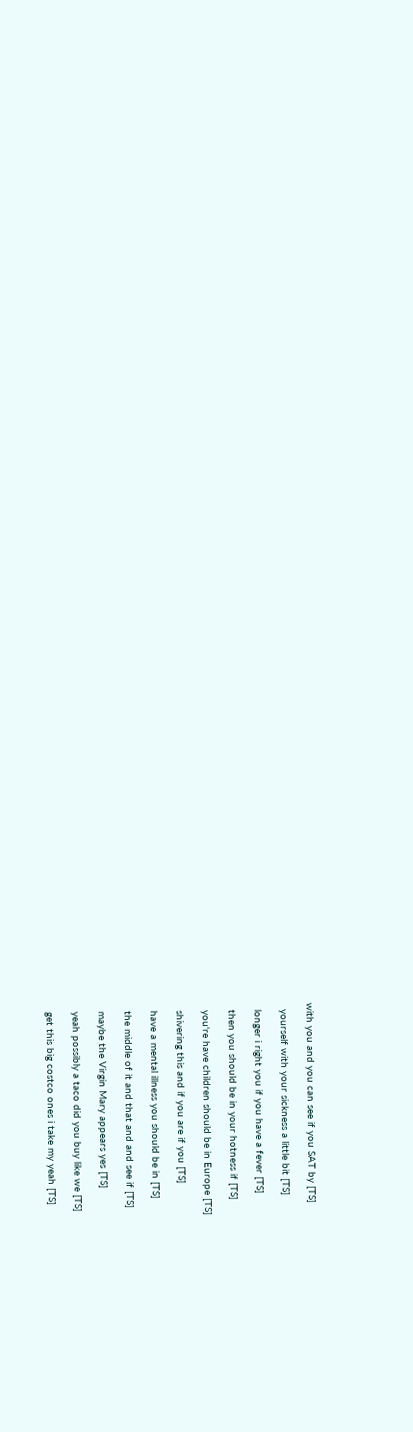with you and you can see if you SAT by [TS]

  yourself with your sickness a little bit [TS]

  longer i right you if you have a fever [TS]

  then you should be in your hotness if [TS]

  you're have children should be in Europe [TS]

  shivering this and if you are if you [TS]

  have a mental illness you should be in [TS]

  the middle of it and that and and see if [TS]

  maybe the Virgin Mary appears yes [TS]

  yeah possibly a taco did you buy like we [TS]

  get this big costco ones i take my yeah [TS]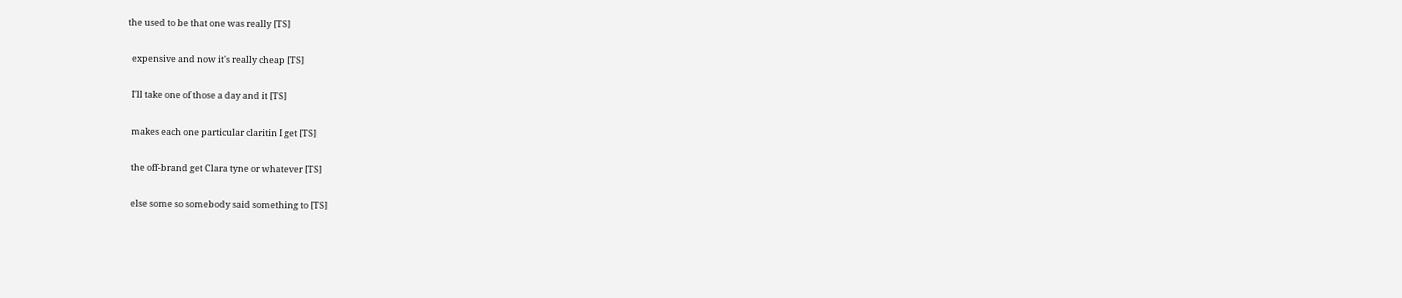the used to be that one was really [TS]

  expensive and now it's really cheap [TS]

  I'll take one of those a day and it [TS]

  makes each one particular claritin I get [TS]

  the off-brand get Clara tyne or whatever [TS]

  else some so somebody said something to [TS]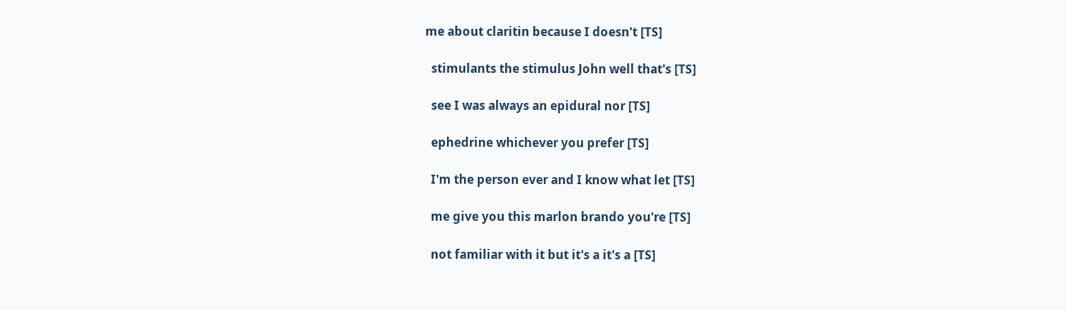me about claritin because I doesn't [TS]

  stimulants the stimulus John well that's [TS]

  see I was always an epidural nor [TS]

  ephedrine whichever you prefer [TS]

  I'm the person ever and I know what let [TS]

  me give you this marlon brando you're [TS]

  not familiar with it but it's a it's a [TS]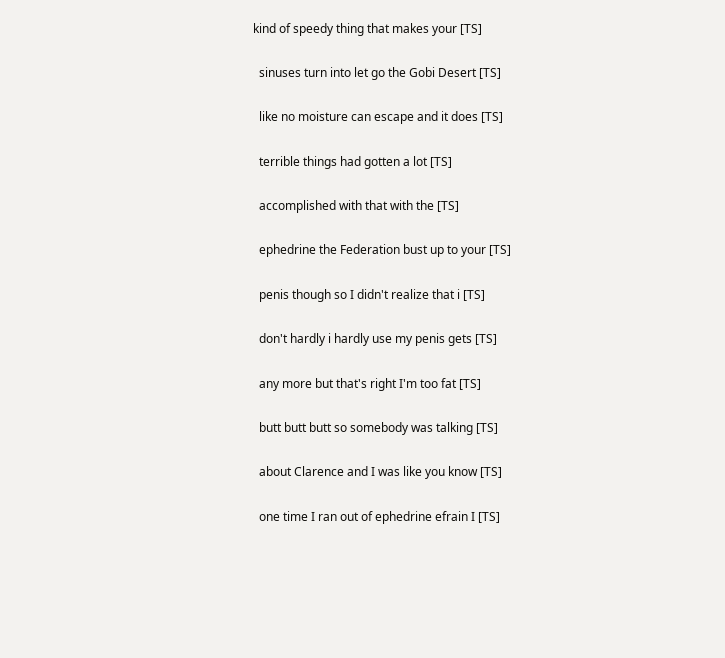kind of speedy thing that makes your [TS]

  sinuses turn into let go the Gobi Desert [TS]

  like no moisture can escape and it does [TS]

  terrible things had gotten a lot [TS]

  accomplished with that with the [TS]

  ephedrine the Federation bust up to your [TS]

  penis though so I didn't realize that i [TS]

  don't hardly i hardly use my penis gets [TS]

  any more but that's right I'm too fat [TS]

  butt butt butt so somebody was talking [TS]

  about Clarence and I was like you know [TS]

  one time I ran out of ephedrine efrain I [TS]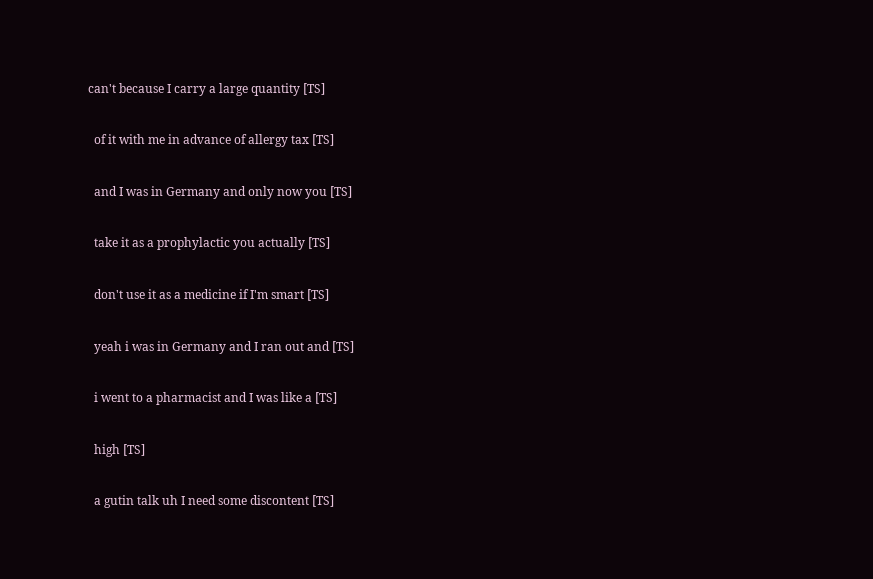can't because I carry a large quantity [TS]

  of it with me in advance of allergy tax [TS]

  and I was in Germany and only now you [TS]

  take it as a prophylactic you actually [TS]

  don't use it as a medicine if I'm smart [TS]

  yeah i was in Germany and I ran out and [TS]

  i went to a pharmacist and I was like a [TS]

  high [TS]

  a gutin talk uh I need some discontent [TS]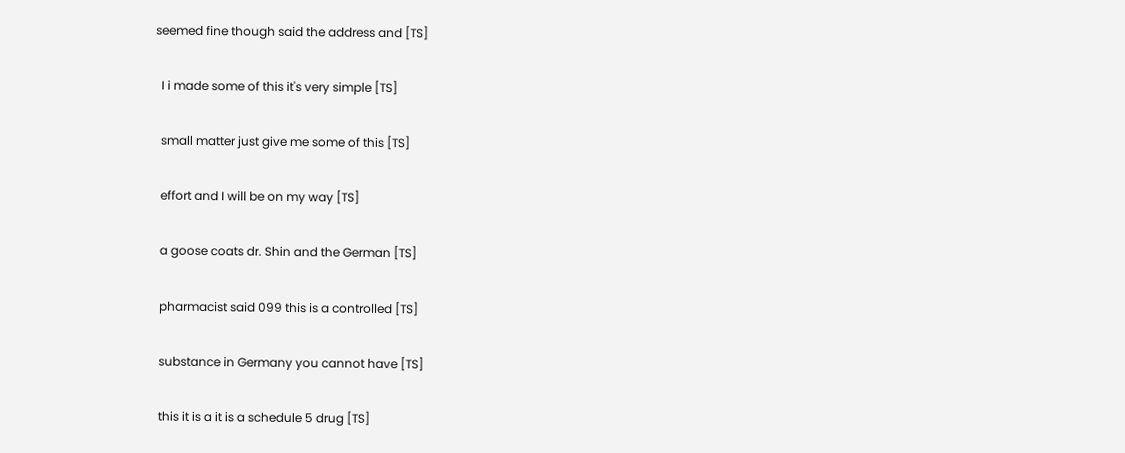seemed fine though said the address and [TS]

  I i made some of this it's very simple [TS]

  small matter just give me some of this [TS]

  effort and I will be on my way [TS]

  a goose coats dr. Shin and the German [TS]

  pharmacist said 099 this is a controlled [TS]

  substance in Germany you cannot have [TS]

  this it is a it is a schedule 5 drug [TS]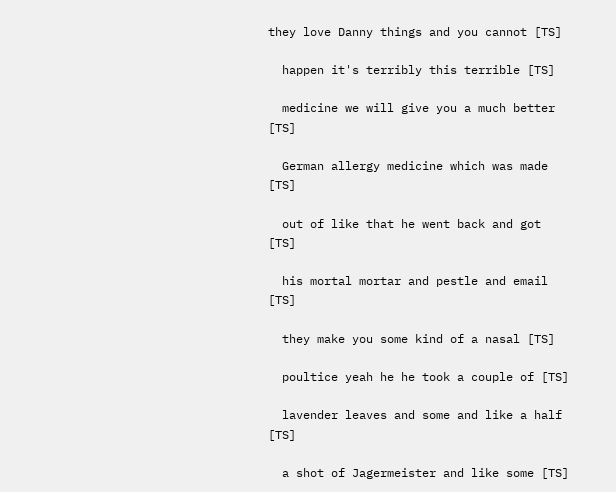they love Danny things and you cannot [TS]

  happen it's terribly this terrible [TS]

  medicine we will give you a much better [TS]

  German allergy medicine which was made [TS]

  out of like that he went back and got [TS]

  his mortal mortar and pestle and email [TS]

  they make you some kind of a nasal [TS]

  poultice yeah he he took a couple of [TS]

  lavender leaves and some and like a half [TS]

  a shot of Jagermeister and like some [TS]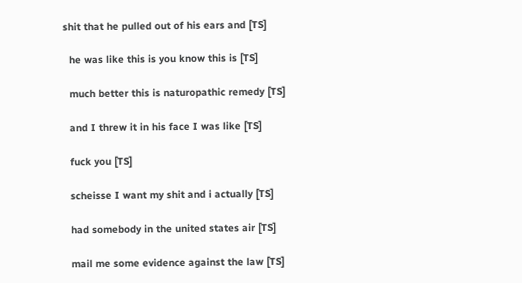shit that he pulled out of his ears and [TS]

  he was like this is you know this is [TS]

  much better this is naturopathic remedy [TS]

  and I threw it in his face I was like [TS]

  fuck you [TS]

  scheisse I want my shit and i actually [TS]

  had somebody in the united states air [TS]

  mail me some evidence against the law [TS]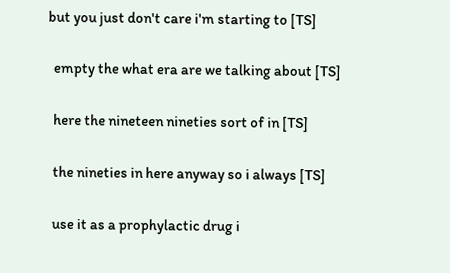but you just don't care i'm starting to [TS]

  empty the what era are we talking about [TS]

  here the nineteen nineties sort of in [TS]

  the nineties in here anyway so i always [TS]

  use it as a prophylactic drug i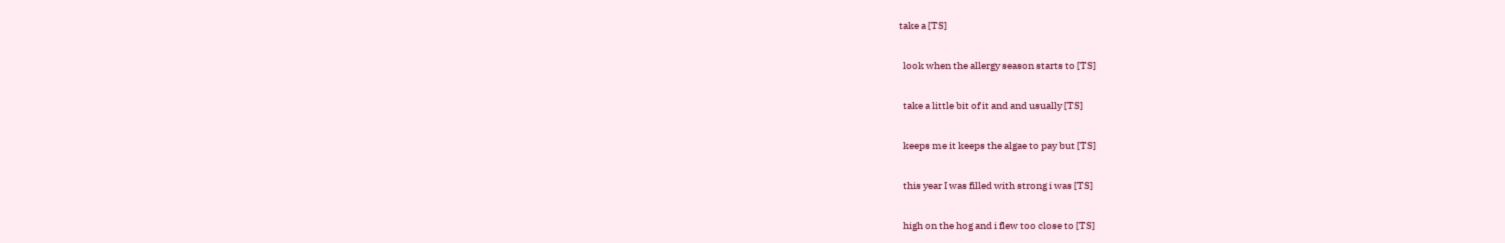take a [TS]

  look when the allergy season starts to [TS]

  take a little bit of it and and usually [TS]

  keeps me it keeps the algae to pay but [TS]

  this year I was filled with strong i was [TS]

  high on the hog and i flew too close to [TS]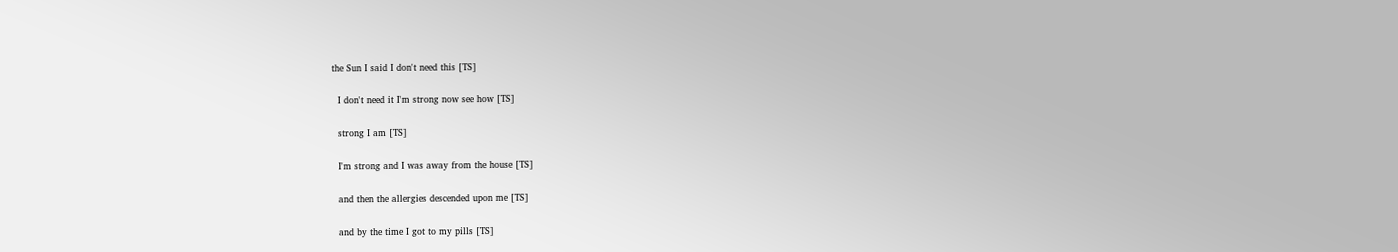the Sun I said I don't need this [TS]

  I don't need it I'm strong now see how [TS]

  strong I am [TS]

  I'm strong and I was away from the house [TS]

  and then the allergies descended upon me [TS]

  and by the time I got to my pills [TS]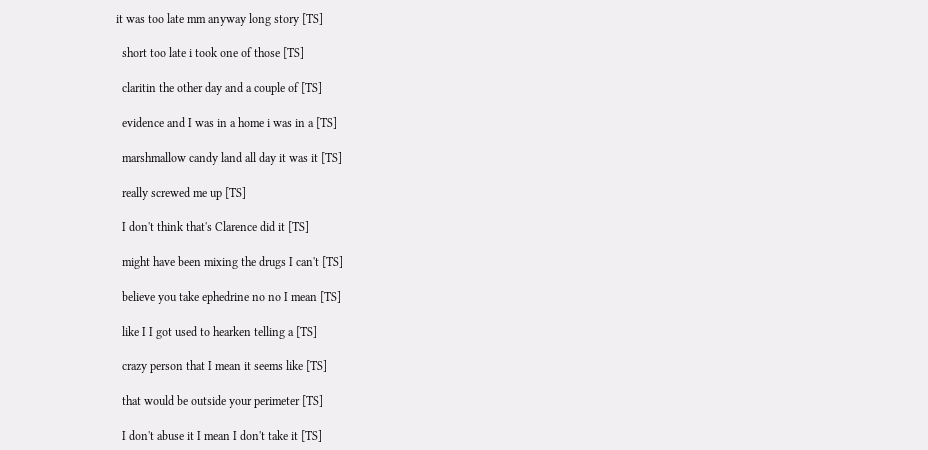it was too late mm anyway long story [TS]

  short too late i took one of those [TS]

  claritin the other day and a couple of [TS]

  evidence and I was in a home i was in a [TS]

  marshmallow candy land all day it was it [TS]

  really screwed me up [TS]

  I don't think that's Clarence did it [TS]

  might have been mixing the drugs I can't [TS]

  believe you take ephedrine no no I mean [TS]

  like I I got used to hearken telling a [TS]

  crazy person that I mean it seems like [TS]

  that would be outside your perimeter [TS]

  I don't abuse it I mean I don't take it [TS]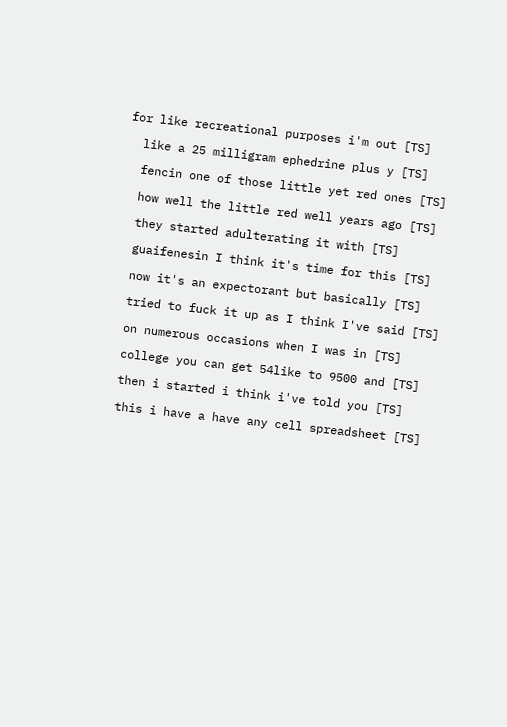for like recreational purposes i'm out [TS]

  like a 25 milligram ephedrine plus y [TS]

  fencin one of those little yet red ones [TS]

  how well the little red well years ago [TS]

  they started adulterating it with [TS]

  guaifenesin I think it's time for this [TS]

  now it's an expectorant but basically [TS]

  tried to fuck it up as I think I've said [TS]

  on numerous occasions when I was in [TS]

  college you can get 54like to 9500 and [TS]

  then i started i think i've told you [TS]

  this i have a have any cell spreadsheet [TS]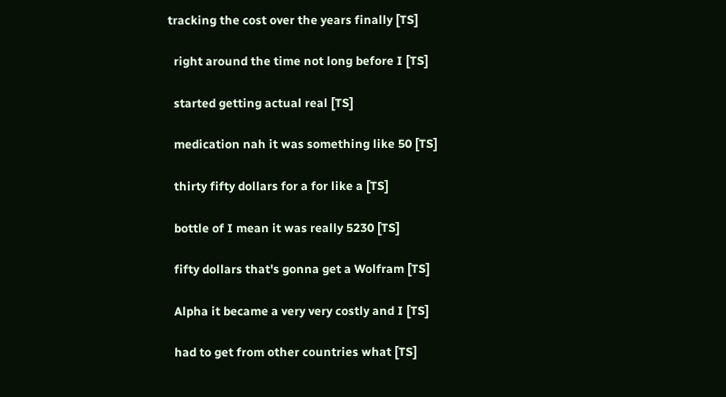tracking the cost over the years finally [TS]

  right around the time not long before I [TS]

  started getting actual real [TS]

  medication nah it was something like 50 [TS]

  thirty fifty dollars for a for like a [TS]

  bottle of I mean it was really 5230 [TS]

  fifty dollars that's gonna get a Wolfram [TS]

  Alpha it became a very very costly and I [TS]

  had to get from other countries what [TS]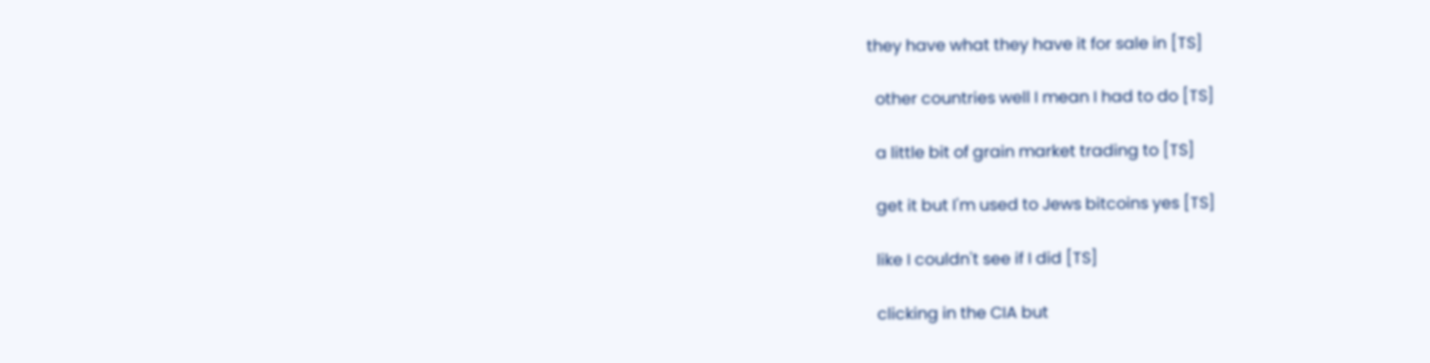they have what they have it for sale in [TS]

  other countries well I mean I had to do [TS]

  a little bit of grain market trading to [TS]

  get it but I'm used to Jews bitcoins yes [TS]

  like I couldn't see if I did [TS]

  clicking in the CIA but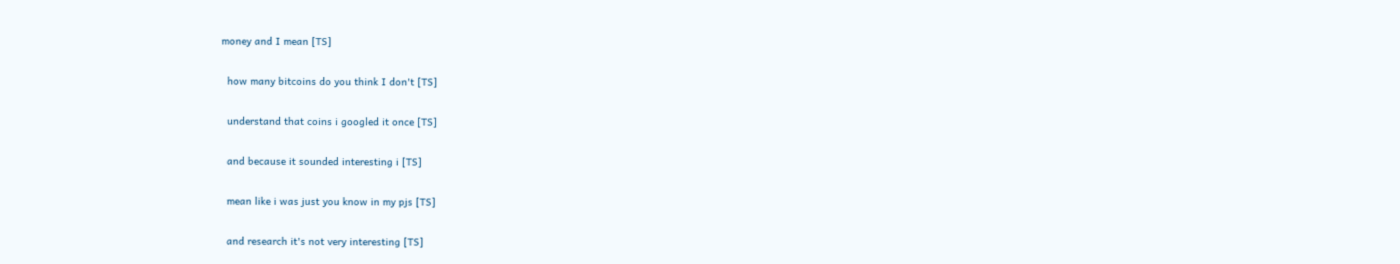money and I mean [TS]

  how many bitcoins do you think I don't [TS]

  understand that coins i googled it once [TS]

  and because it sounded interesting i [TS]

  mean like i was just you know in my pjs [TS]

  and research it's not very interesting [TS]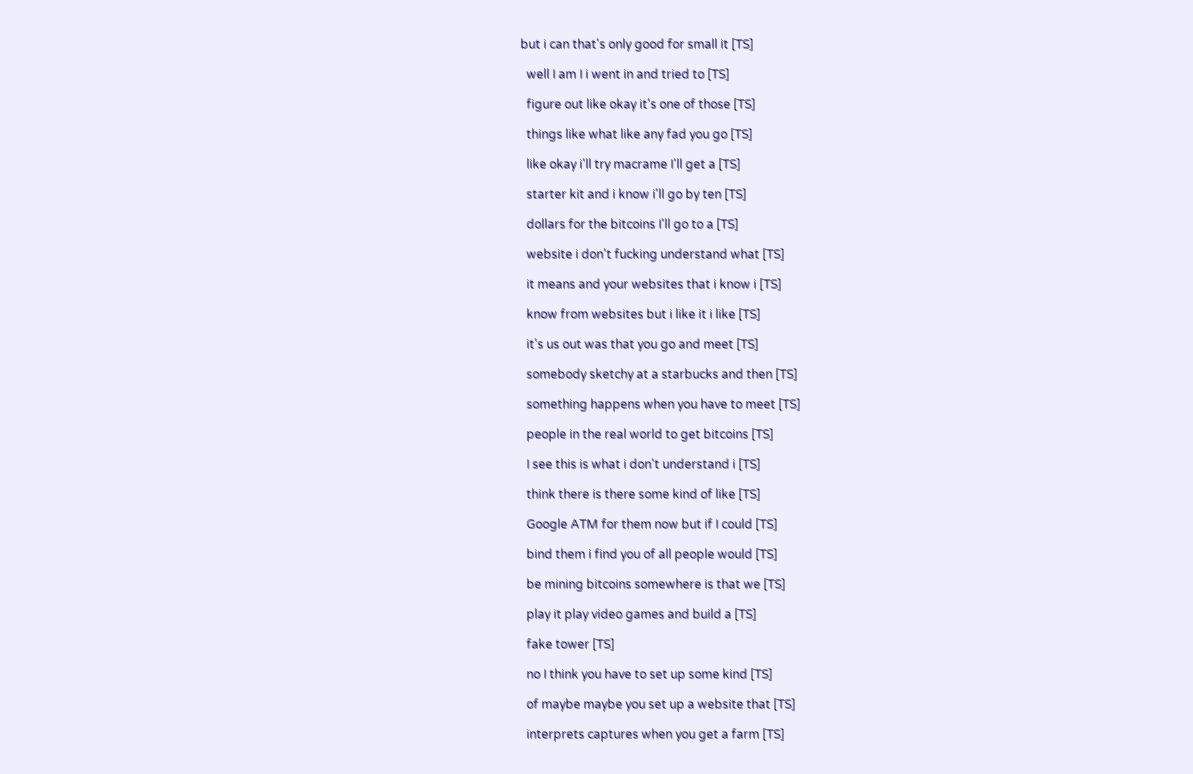but i can that's only good for small it [TS]

  well I am I i went in and tried to [TS]

  figure out like okay it's one of those [TS]

  things like what like any fad you go [TS]

  like okay i'll try macrame I'll get a [TS]

  starter kit and i know i'll go by ten [TS]

  dollars for the bitcoins I'll go to a [TS]

  website i don't fucking understand what [TS]

  it means and your websites that i know i [TS]

  know from websites but i like it i like [TS]

  it's us out was that you go and meet [TS]

  somebody sketchy at a starbucks and then [TS]

  something happens when you have to meet [TS]

  people in the real world to get bitcoins [TS]

  I see this is what i don't understand i [TS]

  think there is there some kind of like [TS]

  Google ATM for them now but if I could [TS]

  bind them i find you of all people would [TS]

  be mining bitcoins somewhere is that we [TS]

  play it play video games and build a [TS]

  fake tower [TS]

  no I think you have to set up some kind [TS]

  of maybe maybe you set up a website that [TS]

  interprets captures when you get a farm [TS]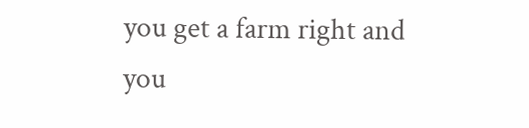you get a farm right and you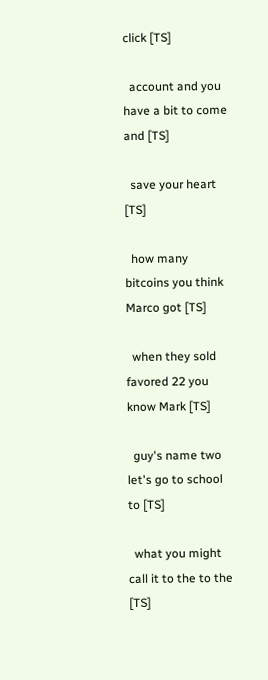click [TS]

  account and you have a bit to come and [TS]

  save your heart [TS]

  how many bitcoins you think Marco got [TS]

  when they sold favored 22 you know Mark [TS]

  guy's name two let's go to school to [TS]

  what you might call it to the to the [TS]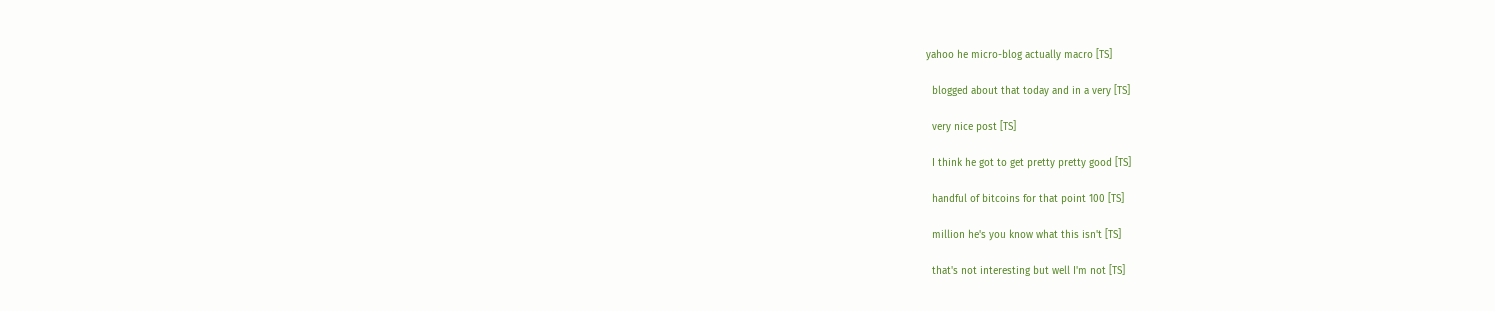yahoo he micro-blog actually macro [TS]

  blogged about that today and in a very [TS]

  very nice post [TS]

  I think he got to get pretty pretty good [TS]

  handful of bitcoins for that point 100 [TS]

  million he's you know what this isn't [TS]

  that's not interesting but well I'm not [TS]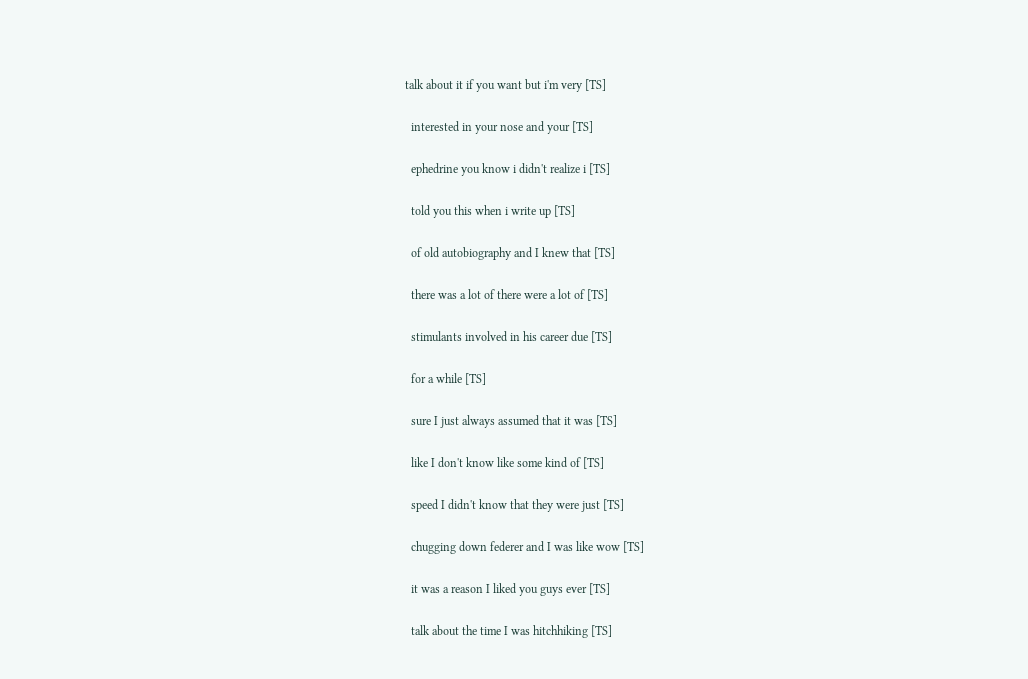talk about it if you want but i'm very [TS]

  interested in your nose and your [TS]

  ephedrine you know i didn't realize i [TS]

  told you this when i write up [TS]

  of old autobiography and I knew that [TS]

  there was a lot of there were a lot of [TS]

  stimulants involved in his career due [TS]

  for a while [TS]

  sure I just always assumed that it was [TS]

  like I don't know like some kind of [TS]

  speed I didn't know that they were just [TS]

  chugging down federer and I was like wow [TS]

  it was a reason I liked you guys ever [TS]

  talk about the time I was hitchhiking [TS]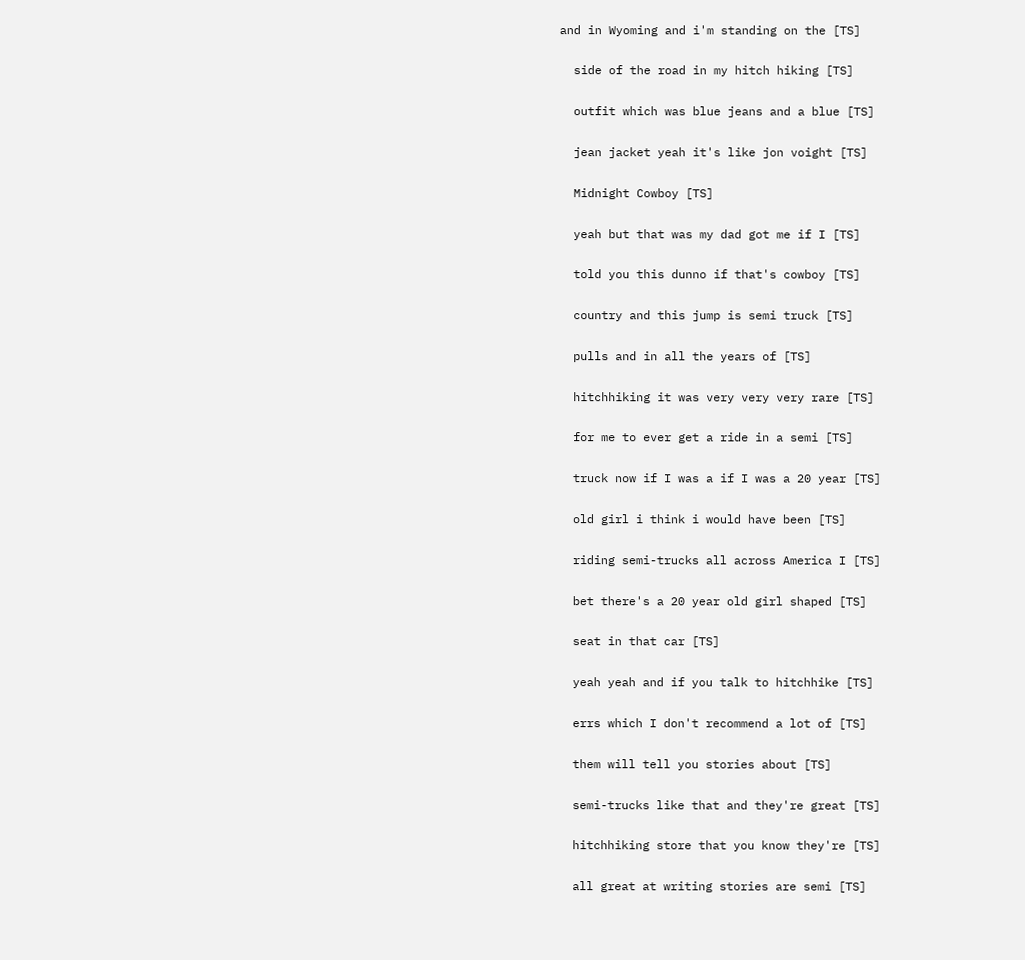and in Wyoming and i'm standing on the [TS]

  side of the road in my hitch hiking [TS]

  outfit which was blue jeans and a blue [TS]

  jean jacket yeah it's like jon voight [TS]

  Midnight Cowboy [TS]

  yeah but that was my dad got me if I [TS]

  told you this dunno if that's cowboy [TS]

  country and this jump is semi truck [TS]

  pulls and in all the years of [TS]

  hitchhiking it was very very very rare [TS]

  for me to ever get a ride in a semi [TS]

  truck now if I was a if I was a 20 year [TS]

  old girl i think i would have been [TS]

  riding semi-trucks all across America I [TS]

  bet there's a 20 year old girl shaped [TS]

  seat in that car [TS]

  yeah yeah and if you talk to hitchhike [TS]

  errs which I don't recommend a lot of [TS]

  them will tell you stories about [TS]

  semi-trucks like that and they're great [TS]

  hitchhiking store that you know they're [TS]

  all great at writing stories are semi [TS]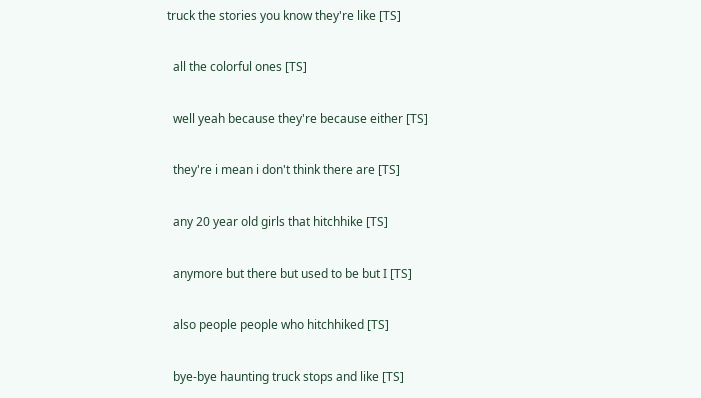truck the stories you know they're like [TS]

  all the colorful ones [TS]

  well yeah because they're because either [TS]

  they're i mean i don't think there are [TS]

  any 20 year old girls that hitchhike [TS]

  anymore but there but used to be but I [TS]

  also people people who hitchhiked [TS]

  bye-bye haunting truck stops and like [TS]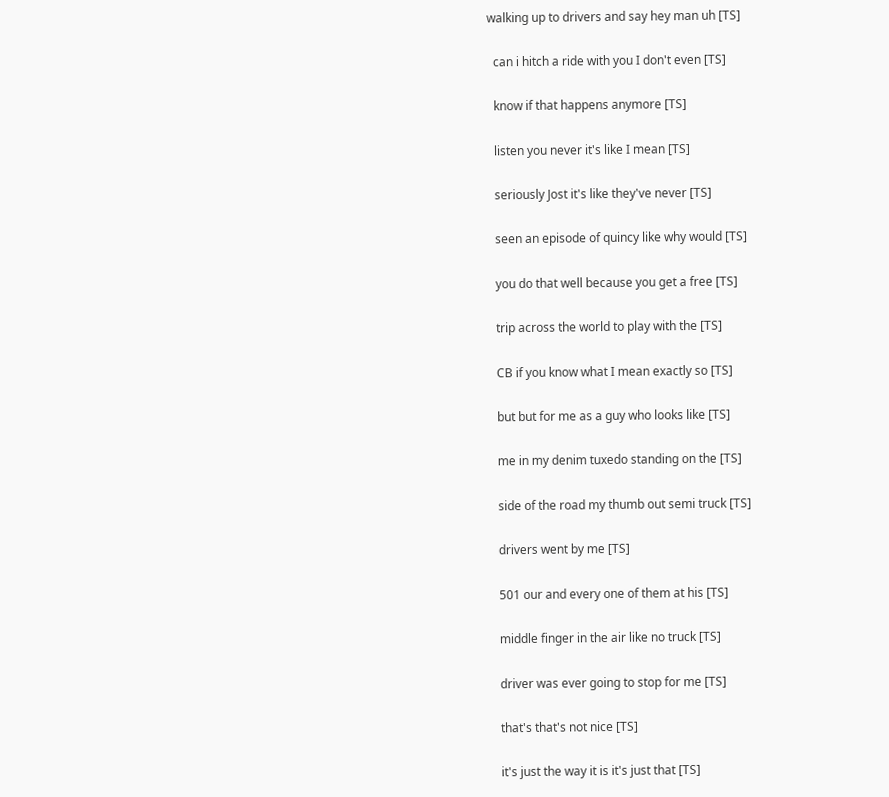walking up to drivers and say hey man uh [TS]

  can i hitch a ride with you I don't even [TS]

  know if that happens anymore [TS]

  listen you never it's like I mean [TS]

  seriously Jost it's like they've never [TS]

  seen an episode of quincy like why would [TS]

  you do that well because you get a free [TS]

  trip across the world to play with the [TS]

  CB if you know what I mean exactly so [TS]

  but but for me as a guy who looks like [TS]

  me in my denim tuxedo standing on the [TS]

  side of the road my thumb out semi truck [TS]

  drivers went by me [TS]

  501 our and every one of them at his [TS]

  middle finger in the air like no truck [TS]

  driver was ever going to stop for me [TS]

  that's that's not nice [TS]

  it's just the way it is it's just that [TS]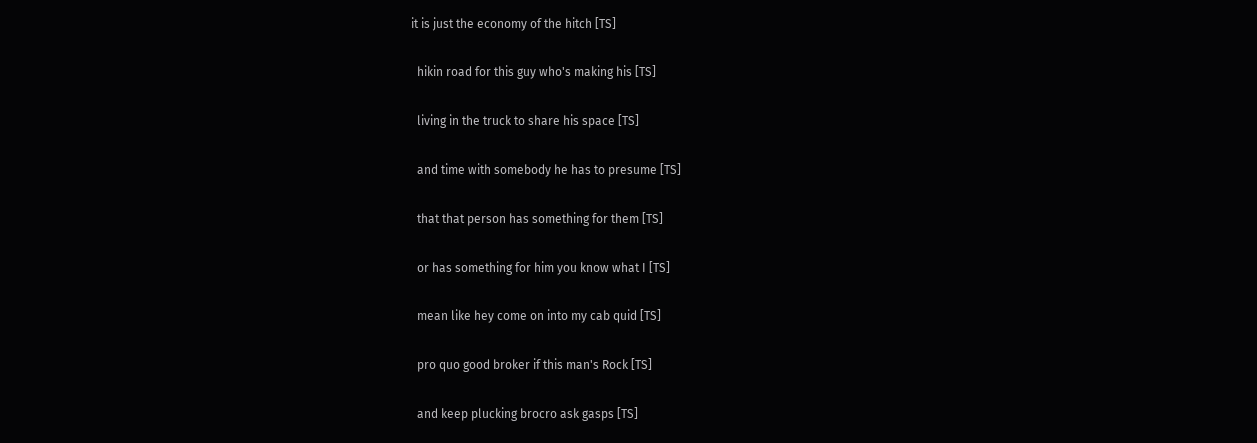it is just the economy of the hitch [TS]

  hikin road for this guy who's making his [TS]

  living in the truck to share his space [TS]

  and time with somebody he has to presume [TS]

  that that person has something for them [TS]

  or has something for him you know what I [TS]

  mean like hey come on into my cab quid [TS]

  pro quo good broker if this man's Rock [TS]

  and keep plucking brocro ask gasps [TS]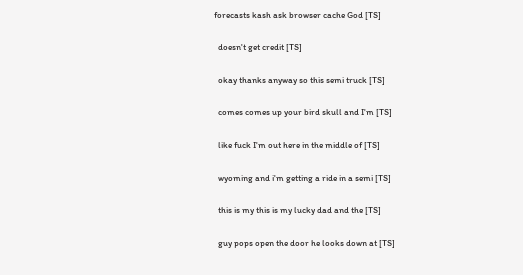forecasts kash ask browser cache God [TS]

  doesn't get credit [TS]

  okay thanks anyway so this semi truck [TS]

  comes comes up your bird skull and I'm [TS]

  like fuck I'm out here in the middle of [TS]

  wyoming and i'm getting a ride in a semi [TS]

  this is my this is my lucky dad and the [TS]

  guy pops open the door he looks down at [TS]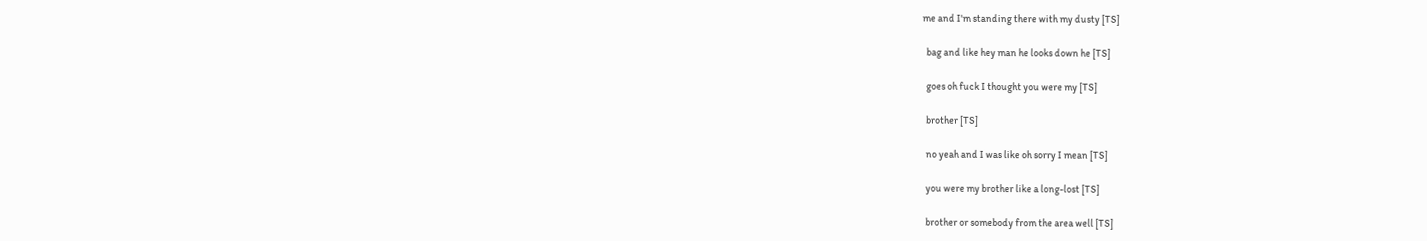me and I'm standing there with my dusty [TS]

  bag and like hey man he looks down he [TS]

  goes oh fuck I thought you were my [TS]

  brother [TS]

  no yeah and I was like oh sorry I mean [TS]

  you were my brother like a long-lost [TS]

  brother or somebody from the area well [TS]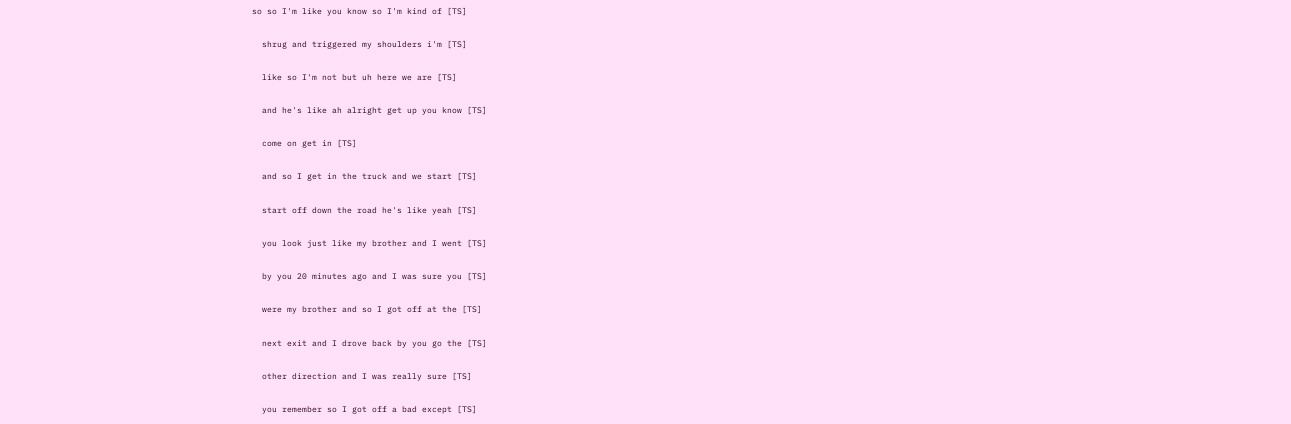so so I'm like you know so I'm kind of [TS]

  shrug and triggered my shoulders i'm [TS]

  like so I'm not but uh here we are [TS]

  and he's like ah alright get up you know [TS]

  come on get in [TS]

  and so I get in the truck and we start [TS]

  start off down the road he's like yeah [TS]

  you look just like my brother and I went [TS]

  by you 20 minutes ago and I was sure you [TS]

  were my brother and so I got off at the [TS]

  next exit and I drove back by you go the [TS]

  other direction and I was really sure [TS]

  you remember so I got off a bad except [TS]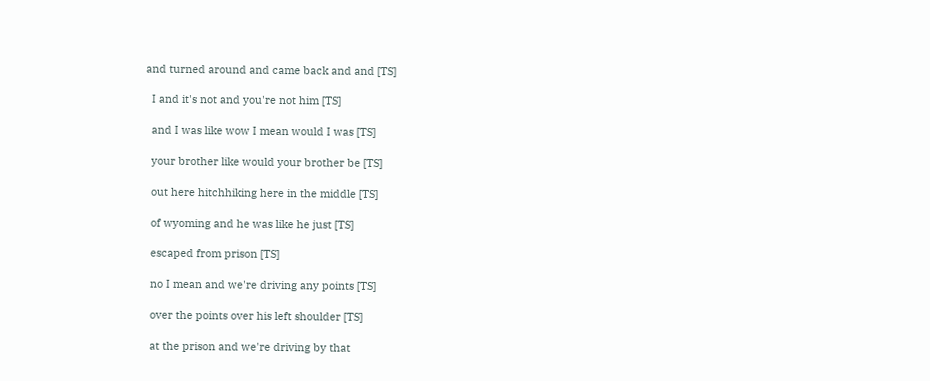and turned around and came back and and [TS]

  I and it's not and you're not him [TS]

  and I was like wow I mean would I was [TS]

  your brother like would your brother be [TS]

  out here hitchhiking here in the middle [TS]

  of wyoming and he was like he just [TS]

  escaped from prison [TS]

  no I mean and we're driving any points [TS]

  over the points over his left shoulder [TS]

  at the prison and we're driving by that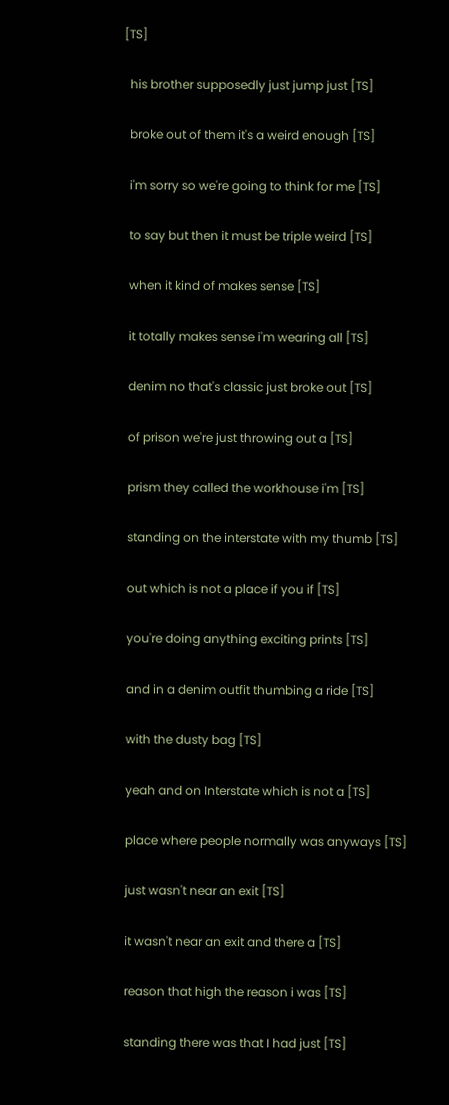[TS]

  his brother supposedly just jump just [TS]

  broke out of them it's a weird enough [TS]

  i'm sorry so we're going to think for me [TS]

  to say but then it must be triple weird [TS]

  when it kind of makes sense [TS]

  it totally makes sense i'm wearing all [TS]

  denim no that's classic just broke out [TS]

  of prison we're just throwing out a [TS]

  prism they called the workhouse i'm [TS]

  standing on the interstate with my thumb [TS]

  out which is not a place if you if [TS]

  you're doing anything exciting prints [TS]

  and in a denim outfit thumbing a ride [TS]

  with the dusty bag [TS]

  yeah and on Interstate which is not a [TS]

  place where people normally was anyways [TS]

  just wasn't near an exit [TS]

  it wasn't near an exit and there a [TS]

  reason that high the reason i was [TS]

  standing there was that I had just [TS]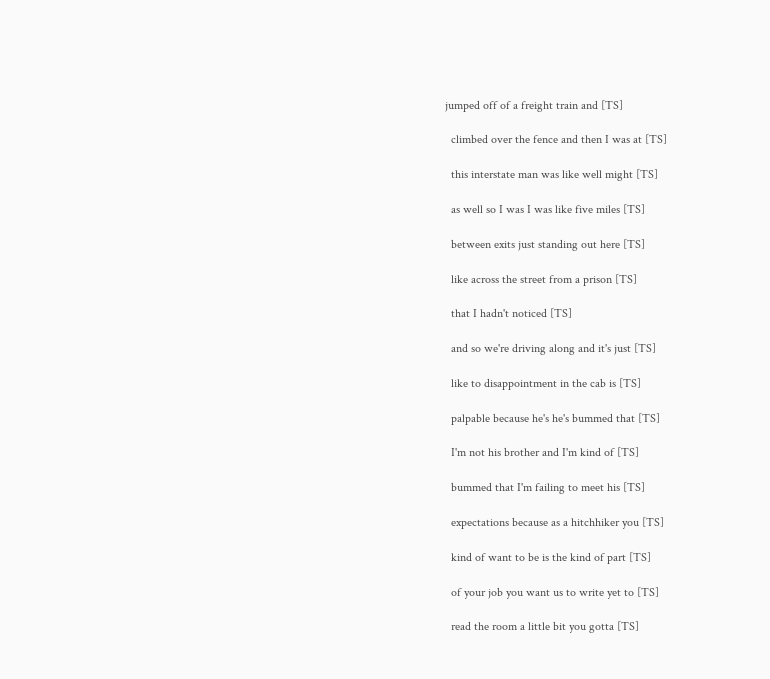jumped off of a freight train and [TS]

  climbed over the fence and then I was at [TS]

  this interstate man was like well might [TS]

  as well so I was I was like five miles [TS]

  between exits just standing out here [TS]

  like across the street from a prison [TS]

  that I hadn't noticed [TS]

  and so we're driving along and it's just [TS]

  like to disappointment in the cab is [TS]

  palpable because he's he's bummed that [TS]

  I'm not his brother and I'm kind of [TS]

  bummed that I'm failing to meet his [TS]

  expectations because as a hitchhiker you [TS]

  kind of want to be is the kind of part [TS]

  of your job you want us to write yet to [TS]

  read the room a little bit you gotta [TS]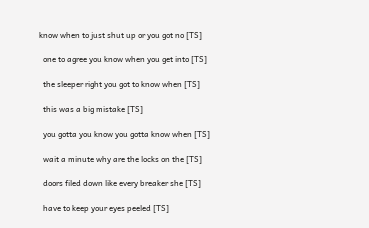know when to just shut up or you got no [TS]

  one to agree you know when you get into [TS]

  the sleeper right you got to know when [TS]

  this was a big mistake [TS]

  you gotta you know you gotta know when [TS]

  wait a minute why are the locks on the [TS]

  doors filed down like every breaker she [TS]

  have to keep your eyes peeled [TS]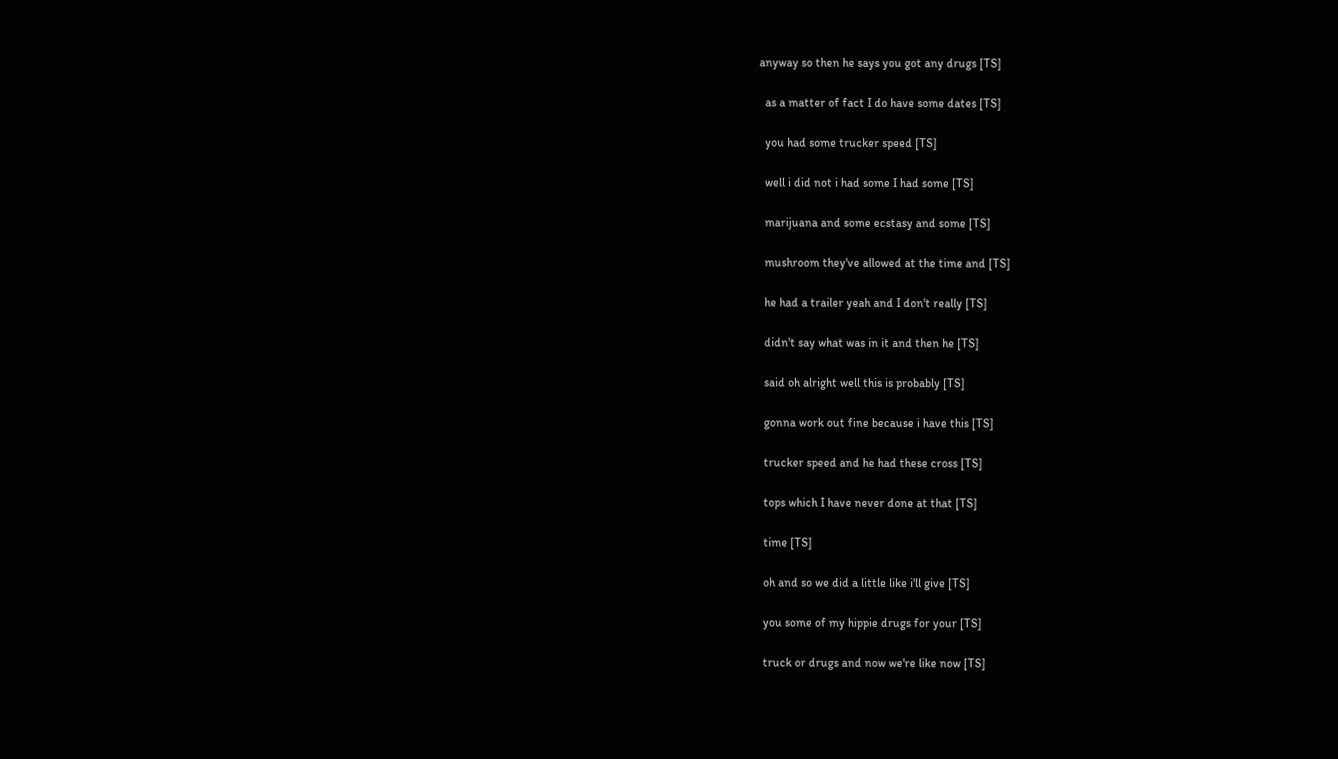anyway so then he says you got any drugs [TS]

  as a matter of fact I do have some dates [TS]

  you had some trucker speed [TS]

  well i did not i had some I had some [TS]

  marijuana and some ecstasy and some [TS]

  mushroom they've allowed at the time and [TS]

  he had a trailer yeah and I don't really [TS]

  didn't say what was in it and then he [TS]

  said oh alright well this is probably [TS]

  gonna work out fine because i have this [TS]

  trucker speed and he had these cross [TS]

  tops which I have never done at that [TS]

  time [TS]

  oh and so we did a little like i'll give [TS]

  you some of my hippie drugs for your [TS]

  truck or drugs and now we're like now [TS]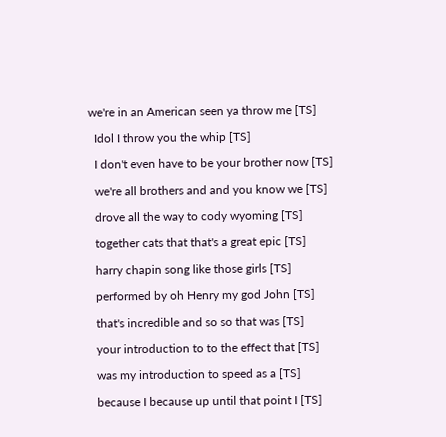we're in an American seen ya throw me [TS]

  Idol I throw you the whip [TS]

  I don't even have to be your brother now [TS]

  we're all brothers and and you know we [TS]

  drove all the way to cody wyoming [TS]

  together cats that that's a great epic [TS]

  harry chapin song like those girls [TS]

  performed by oh Henry my god John [TS]

  that's incredible and so so that was [TS]

  your introduction to to the effect that [TS]

  was my introduction to speed as a [TS]

  because I because up until that point I [TS]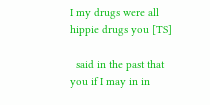I my drugs were all hippie drugs you [TS]

  said in the past that you if I may in in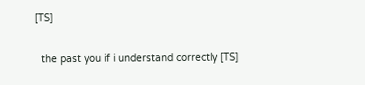[TS]

  the past you if i understand correctly [TS]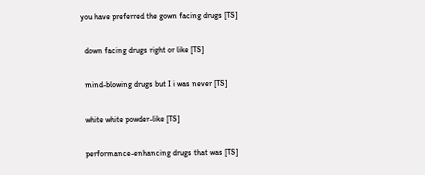you have preferred the gown facing drugs [TS]

  down facing drugs right or like [TS]

  mind-blowing drugs but I i was never [TS]

  white white powder-like [TS]

  performance-enhancing drugs that was [TS]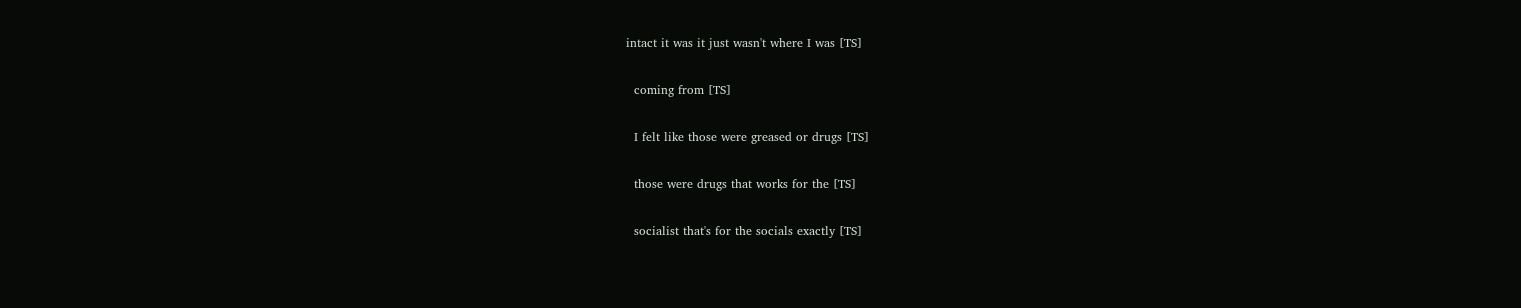intact it was it just wasn't where I was [TS]

  coming from [TS]

  I felt like those were greased or drugs [TS]

  those were drugs that works for the [TS]

  socialist that's for the socials exactly [TS]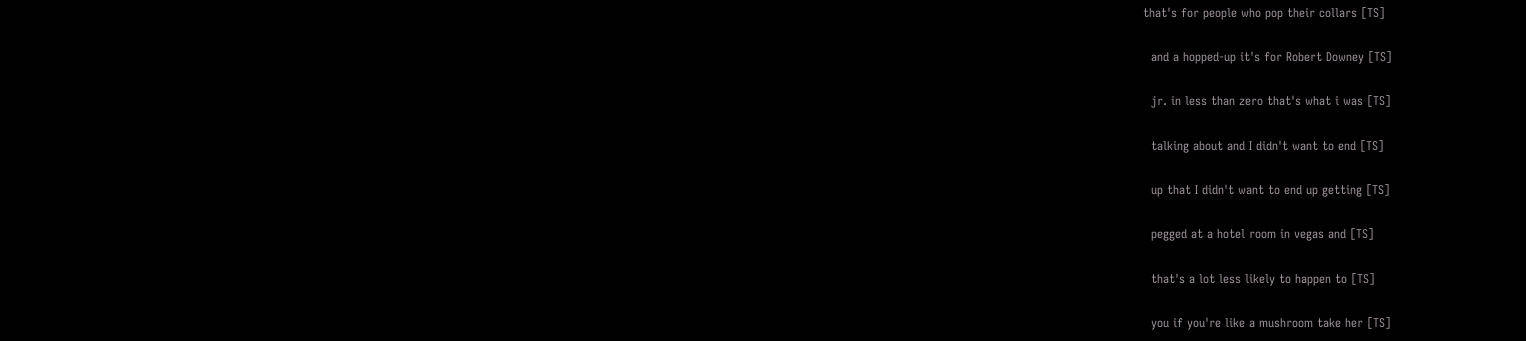that's for people who pop their collars [TS]

  and a hopped-up it's for Robert Downey [TS]

  jr. in less than zero that's what i was [TS]

  talking about and I didn't want to end [TS]

  up that I didn't want to end up getting [TS]

  pegged at a hotel room in vegas and [TS]

  that's a lot less likely to happen to [TS]

  you if you're like a mushroom take her [TS]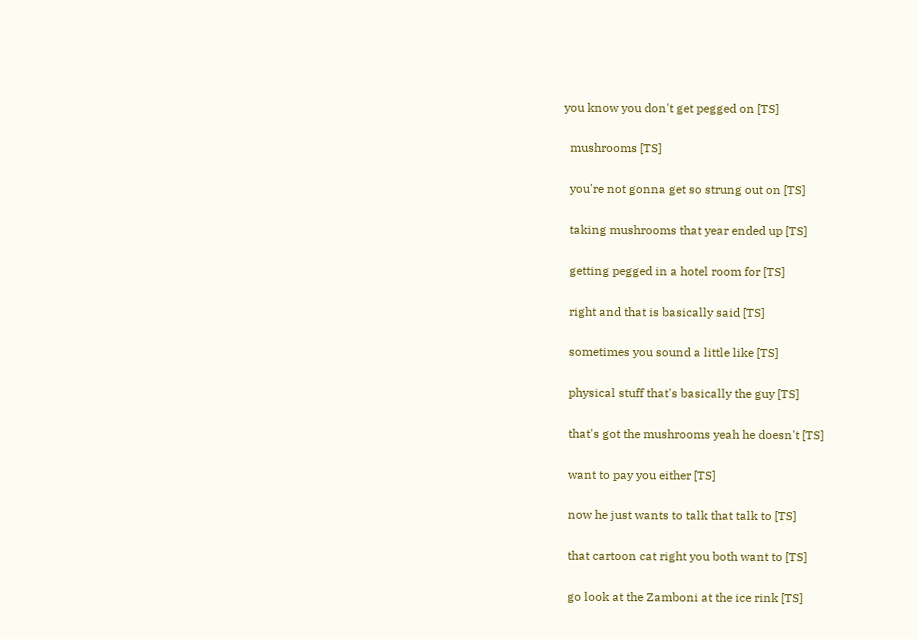you know you don't get pegged on [TS]

  mushrooms [TS]

  you're not gonna get so strung out on [TS]

  taking mushrooms that year ended up [TS]

  getting pegged in a hotel room for [TS]

  right and that is basically said [TS]

  sometimes you sound a little like [TS]

  physical stuff that's basically the guy [TS]

  that's got the mushrooms yeah he doesn't [TS]

  want to pay you either [TS]

  now he just wants to talk that talk to [TS]

  that cartoon cat right you both want to [TS]

  go look at the Zamboni at the ice rink [TS]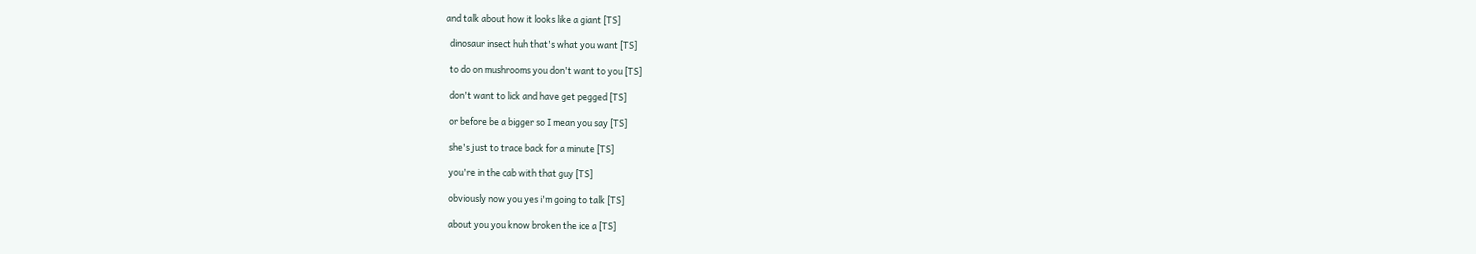and talk about how it looks like a giant [TS]

  dinosaur insect huh that's what you want [TS]

  to do on mushrooms you don't want to you [TS]

  don't want to lick and have get pegged [TS]

  or before be a bigger so I mean you say [TS]

  she's just to trace back for a minute [TS]

  you're in the cab with that guy [TS]

  obviously now you yes i'm going to talk [TS]

  about you you know broken the ice a [TS]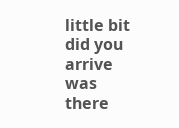little bit did you arrive was there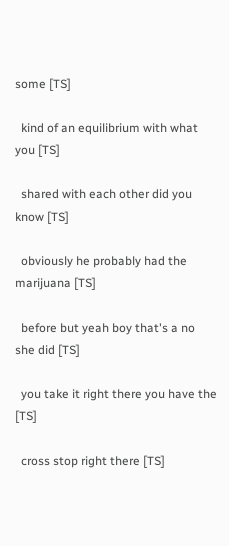some [TS]

  kind of an equilibrium with what you [TS]

  shared with each other did you know [TS]

  obviously he probably had the marijuana [TS]

  before but yeah boy that's a no she did [TS]

  you take it right there you have the [TS]

  cross stop right there [TS]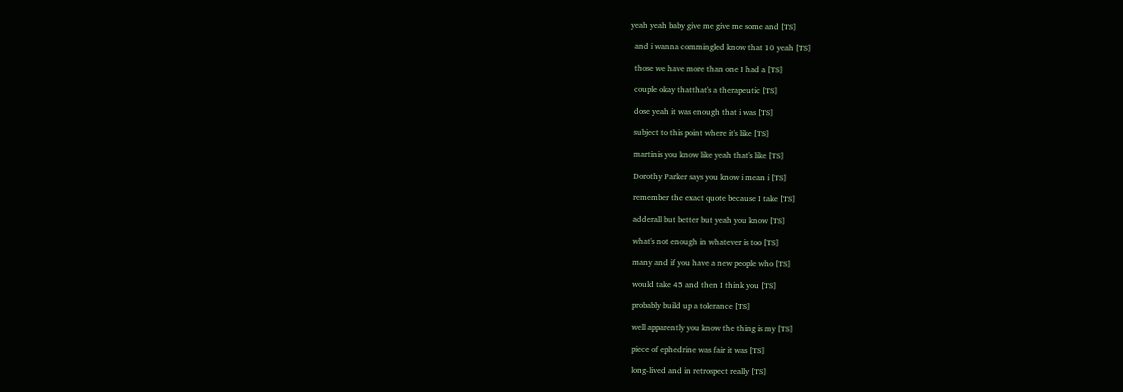yeah yeah baby give me give me some and [TS]

  and i wanna commingled know that 10 yeah [TS]

  those we have more than one I had a [TS]

  couple okay thatthat's a therapeutic [TS]

  dose yeah it was enough that i was [TS]

  subject to this point where it's like [TS]

  martinis you know like yeah that's like [TS]

  Dorothy Parker says you know i mean i [TS]

  remember the exact quote because I take [TS]

  adderall but better but yeah you know [TS]

  what's not enough in whatever is too [TS]

  many and if you have a new people who [TS]

  would take 45 and then I think you [TS]

  probably build up a tolerance [TS]

  well apparently you know the thing is my [TS]

  piece of ephedrine was fair it was [TS]

  long-lived and in retrospect really [TS]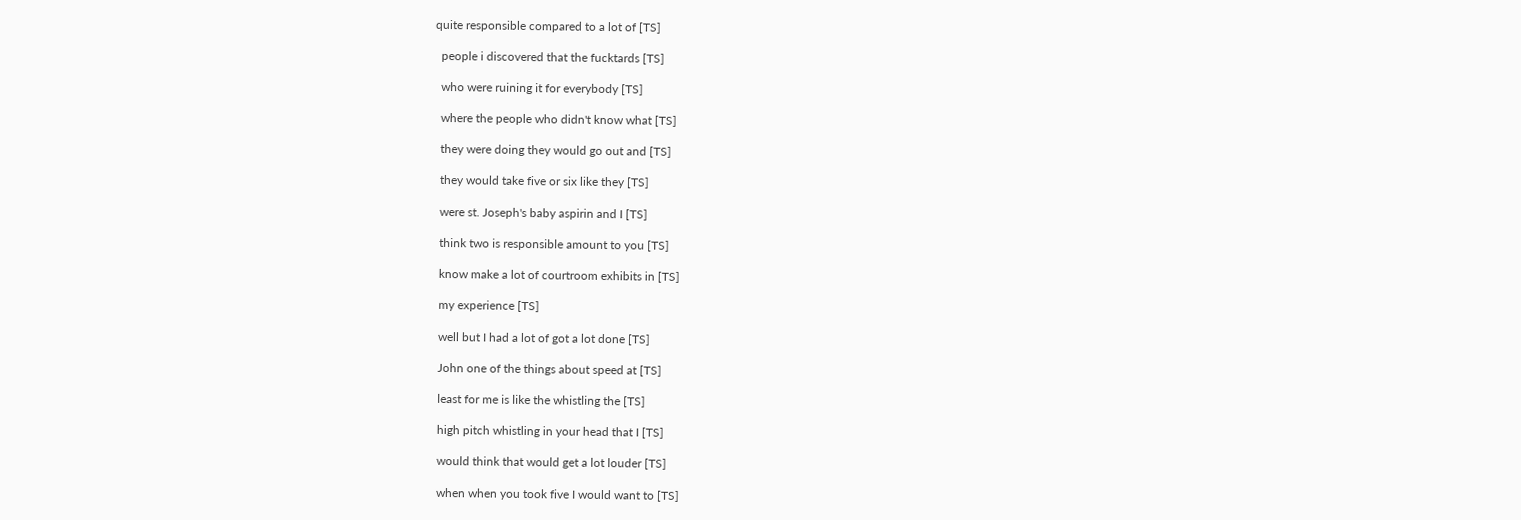quite responsible compared to a lot of [TS]

  people i discovered that the fucktards [TS]

  who were ruining it for everybody [TS]

  where the people who didn't know what [TS]

  they were doing they would go out and [TS]

  they would take five or six like they [TS]

  were st. Joseph's baby aspirin and I [TS]

  think two is responsible amount to you [TS]

  know make a lot of courtroom exhibits in [TS]

  my experience [TS]

  well but I had a lot of got a lot done [TS]

  John one of the things about speed at [TS]

  least for me is like the whistling the [TS]

  high pitch whistling in your head that I [TS]

  would think that would get a lot louder [TS]

  when when you took five I would want to [TS]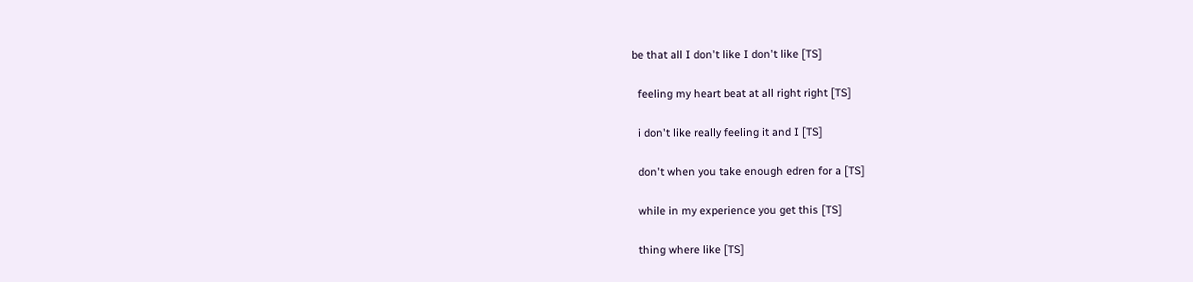be that all I don't like I don't like [TS]

  feeling my heart beat at all right right [TS]

  i don't like really feeling it and I [TS]

  don't when you take enough edren for a [TS]

  while in my experience you get this [TS]

  thing where like [TS]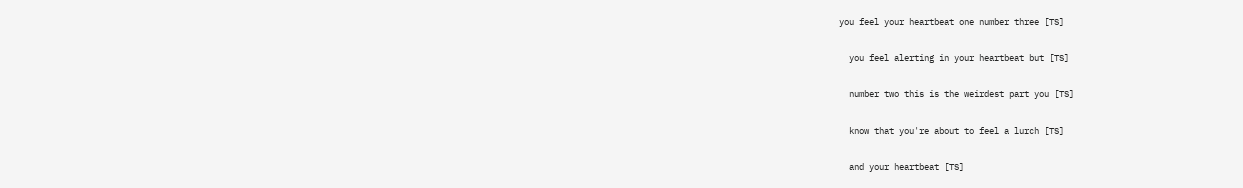you feel your heartbeat one number three [TS]

  you feel alerting in your heartbeat but [TS]

  number two this is the weirdest part you [TS]

  know that you're about to feel a lurch [TS]

  and your heartbeat [TS]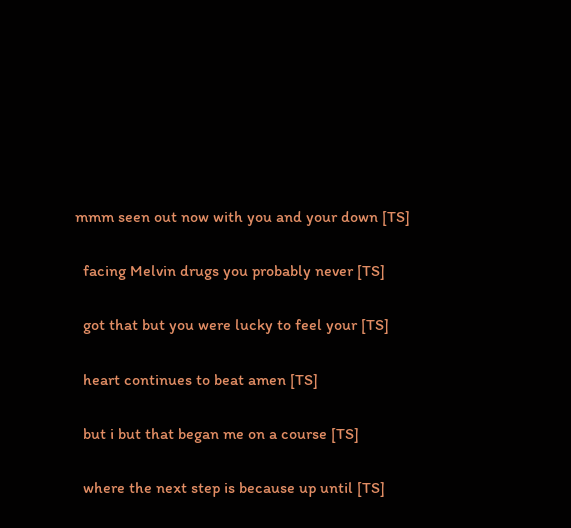mmm seen out now with you and your down [TS]

  facing Melvin drugs you probably never [TS]

  got that but you were lucky to feel your [TS]

  heart continues to beat amen [TS]

  but i but that began me on a course [TS]

  where the next step is because up until [TS]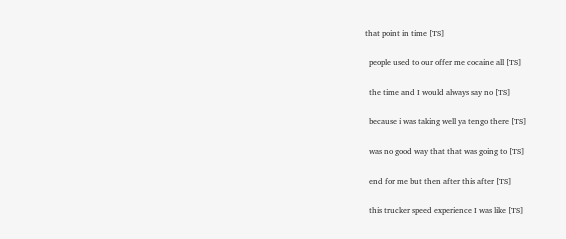that point in time [TS]

  people used to our offer me cocaine all [TS]

  the time and I would always say no [TS]

  because i was taking well ya tengo there [TS]

  was no good way that that was going to [TS]

  end for me but then after this after [TS]

  this trucker speed experience I was like [TS]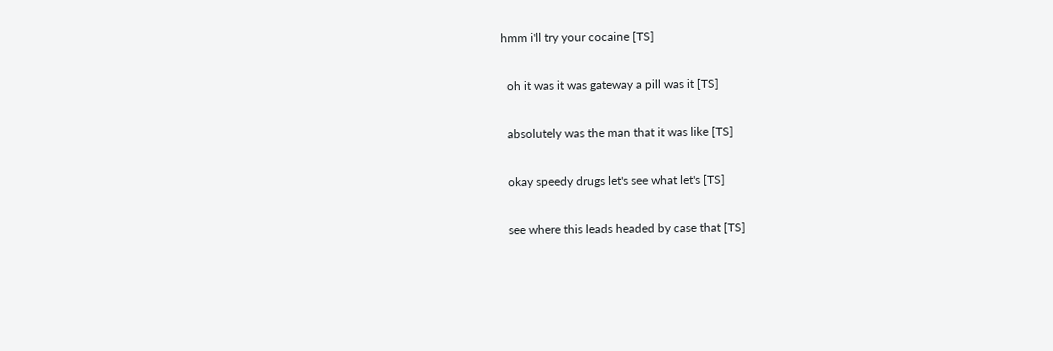hmm i'll try your cocaine [TS]

  oh it was it was gateway a pill was it [TS]

  absolutely was the man that it was like [TS]

  okay speedy drugs let's see what let's [TS]

  see where this leads headed by case that [TS]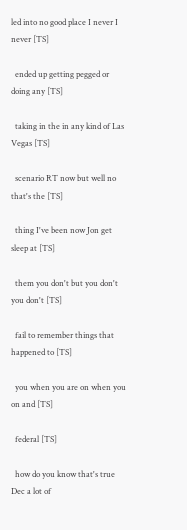led into no good place I never I never [TS]

  ended up getting pegged or doing any [TS]

  taking in the in any kind of Las Vegas [TS]

  scenario RT now but well no that's the [TS]

  thing I've been now Jon get sleep at [TS]

  them you don't but you don't you don't [TS]

  fail to remember things that happened to [TS]

  you when you are on when you on and [TS]

  federal [TS]

  how do you know that's true Dec a lot of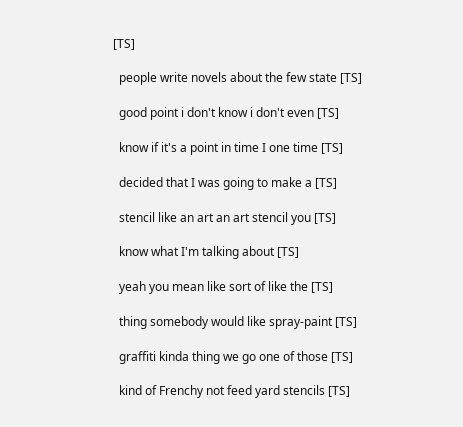[TS]

  people write novels about the few state [TS]

  good point i don't know i don't even [TS]

  know if it's a point in time I one time [TS]

  decided that I was going to make a [TS]

  stencil like an art an art stencil you [TS]

  know what I'm talking about [TS]

  yeah you mean like sort of like the [TS]

  thing somebody would like spray-paint [TS]

  graffiti kinda thing we go one of those [TS]

  kind of Frenchy not feed yard stencils [TS]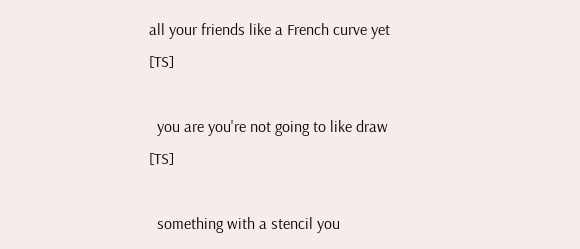all your friends like a French curve yet [TS]

  you are you're not going to like draw [TS]

  something with a stencil you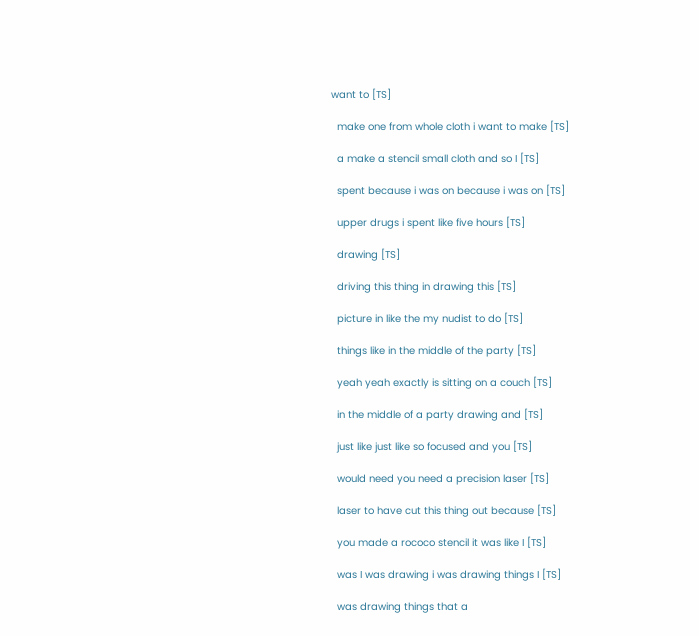want to [TS]

  make one from whole cloth i want to make [TS]

  a make a stencil small cloth and so I [TS]

  spent because i was on because i was on [TS]

  upper drugs i spent like five hours [TS]

  drawing [TS]

  driving this thing in drawing this [TS]

  picture in like the my nudist to do [TS]

  things like in the middle of the party [TS]

  yeah yeah exactly is sitting on a couch [TS]

  in the middle of a party drawing and [TS]

  just like just like so focused and you [TS]

  would need you need a precision laser [TS]

  laser to have cut this thing out because [TS]

  you made a rococo stencil it was like I [TS]

  was I was drawing i was drawing things I [TS]

  was drawing things that a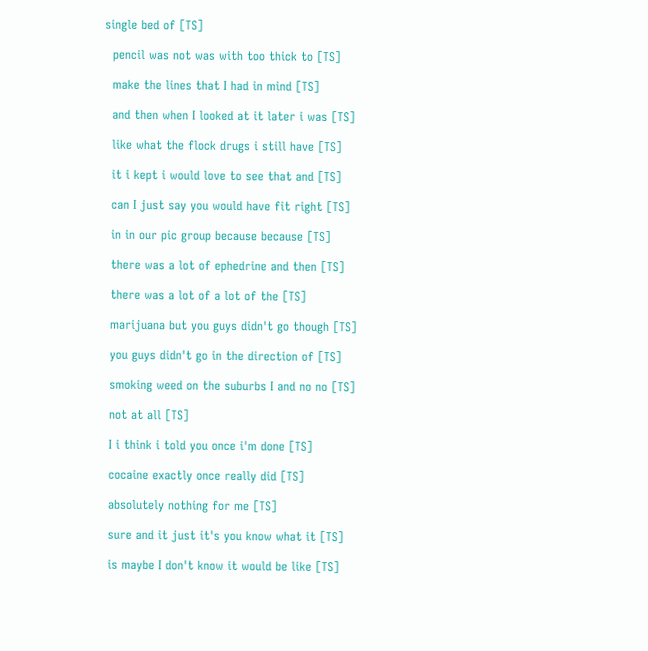single bed of [TS]

  pencil was not was with too thick to [TS]

  make the lines that I had in mind [TS]

  and then when I looked at it later i was [TS]

  like what the flock drugs i still have [TS]

  it i kept i would love to see that and [TS]

  can I just say you would have fit right [TS]

  in in our pic group because because [TS]

  there was a lot of ephedrine and then [TS]

  there was a lot of a lot of the [TS]

  marijuana but you guys didn't go though [TS]

  you guys didn't go in the direction of [TS]

  smoking weed on the suburbs I and no no [TS]

  not at all [TS]

  I i think i told you once i'm done [TS]

  cocaine exactly once really did [TS]

  absolutely nothing for me [TS]

  sure and it just it's you know what it [TS]

  is maybe I don't know it would be like [TS]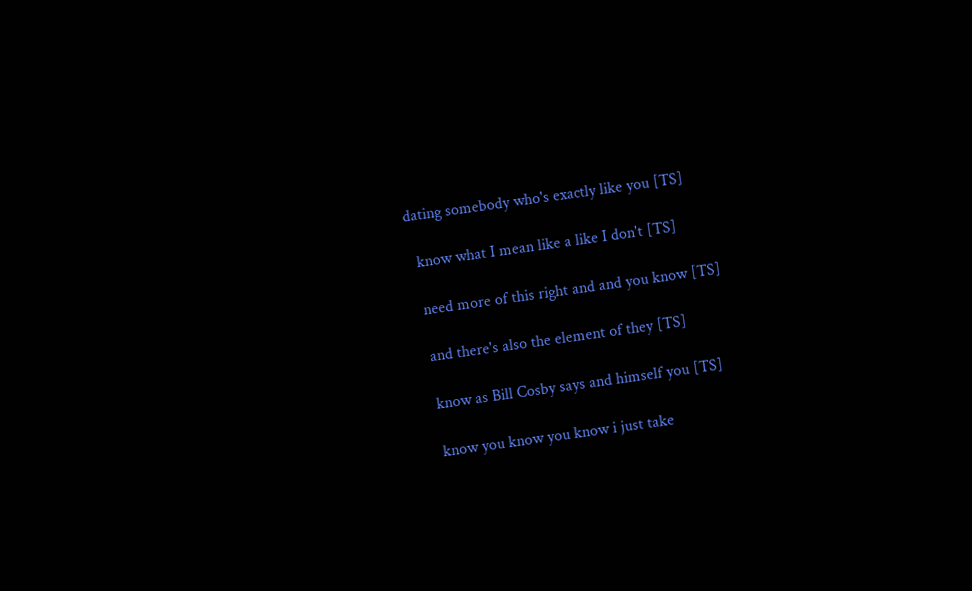dating somebody who's exactly like you [TS]

  know what I mean like a like I don't [TS]

  need more of this right and and you know [TS]

  and there's also the element of they [TS]

  know as Bill Cosby says and himself you [TS]

  know you know you know i just take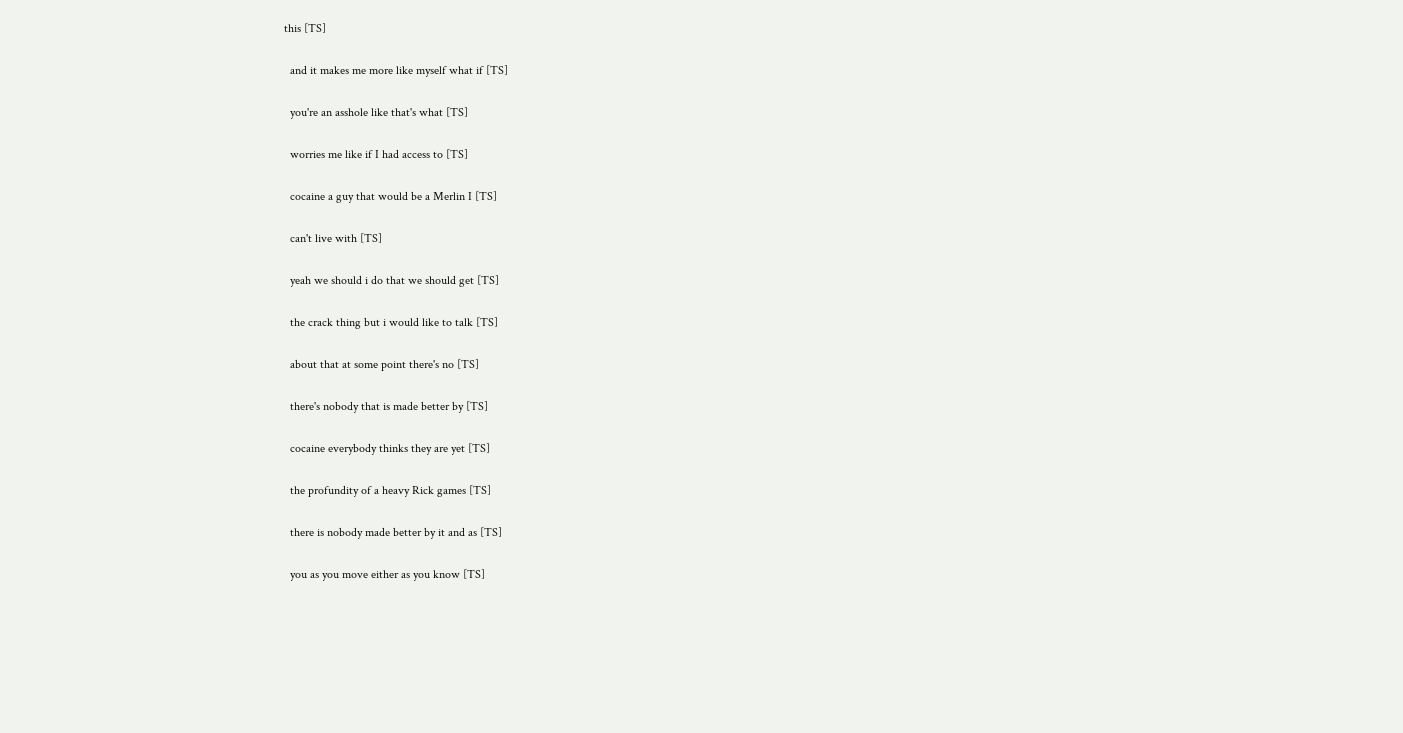this [TS]

  and it makes me more like myself what if [TS]

  you're an asshole like that's what [TS]

  worries me like if I had access to [TS]

  cocaine a guy that would be a Merlin I [TS]

  can't live with [TS]

  yeah we should i do that we should get [TS]

  the crack thing but i would like to talk [TS]

  about that at some point there's no [TS]

  there's nobody that is made better by [TS]

  cocaine everybody thinks they are yet [TS]

  the profundity of a heavy Rick games [TS]

  there is nobody made better by it and as [TS]

  you as you move either as you know [TS]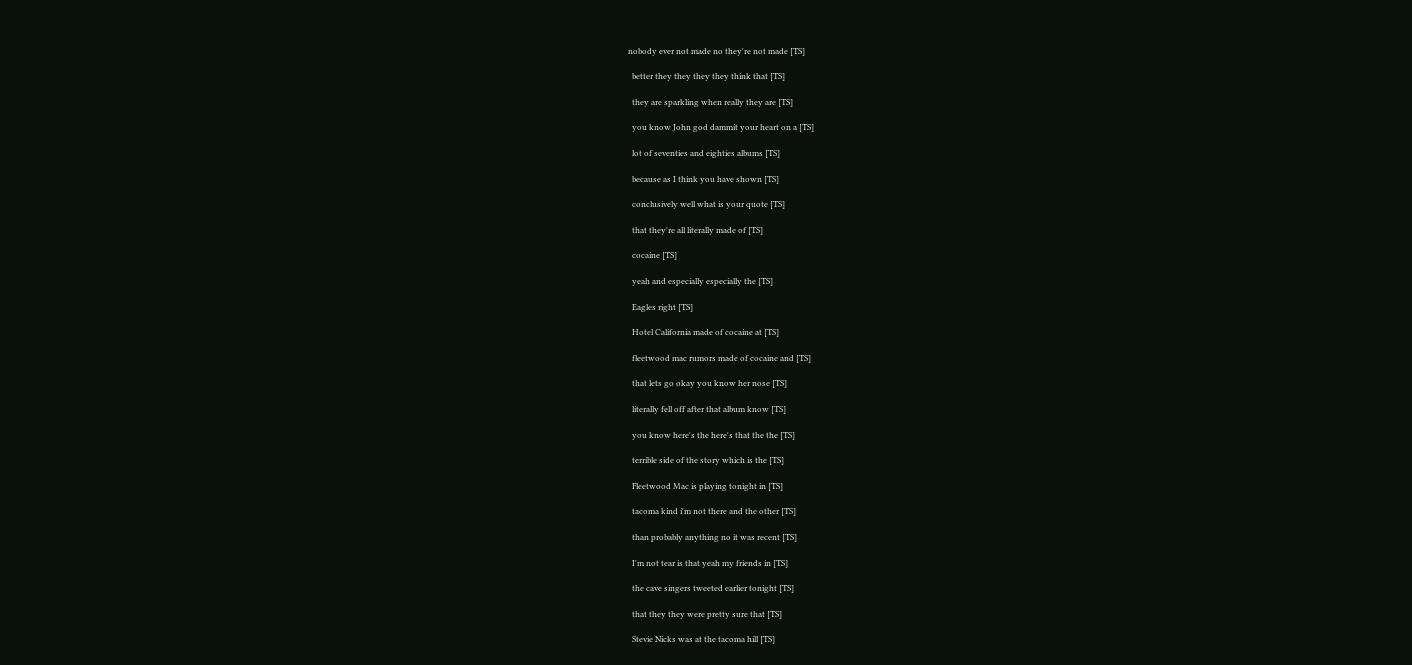nobody ever not made no they're not made [TS]

  better they they they they think that [TS]

  they are sparkling when really they are [TS]

  you know John god dammit your heart on a [TS]

  lot of seventies and eighties albums [TS]

  because as I think you have shown [TS]

  conclusively well what is your quote [TS]

  that they're all literally made of [TS]

  cocaine [TS]

  yeah and especially especially the [TS]

  Eagles right [TS]

  Hotel California made of cocaine at [TS]

  fleetwood mac rumors made of cocaine and [TS]

  that lets go okay you know her nose [TS]

  literally fell off after that album know [TS]

  you know here's the here's that the the [TS]

  terrible side of the story which is the [TS]

  Fleetwood Mac is playing tonight in [TS]

  tacoma kind i'm not there and the other [TS]

  than probably anything no it was recent [TS]

  I'm not tear is that yeah my friends in [TS]

  the cave singers tweeted earlier tonight [TS]

  that they they were pretty sure that [TS]

  Stevie Nicks was at the tacoma hill [TS]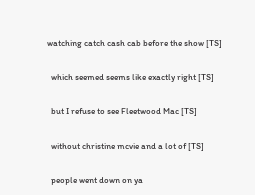watching catch cash cab before the show [TS]

  which seemed seems like exactly right [TS]

  but I refuse to see Fleetwood Mac [TS]

  without christine mcvie and a lot of [TS]

  people went down on ya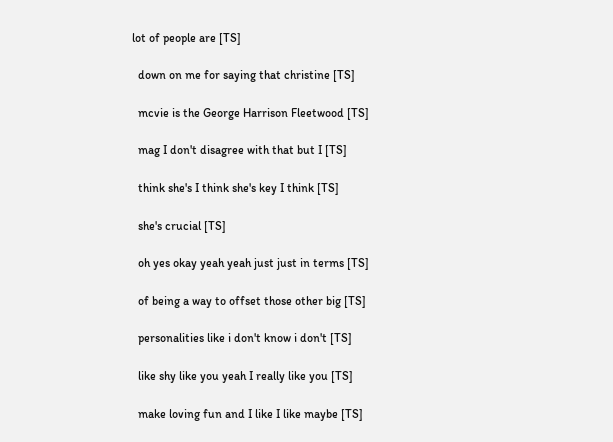lot of people are [TS]

  down on me for saying that christine [TS]

  mcvie is the George Harrison Fleetwood [TS]

  mag I don't disagree with that but I [TS]

  think she's I think she's key I think [TS]

  she's crucial [TS]

  oh yes okay yeah yeah just just in terms [TS]

  of being a way to offset those other big [TS]

  personalities like i don't know i don't [TS]

  like shy like you yeah I really like you [TS]

  make loving fun and I like I like maybe [TS]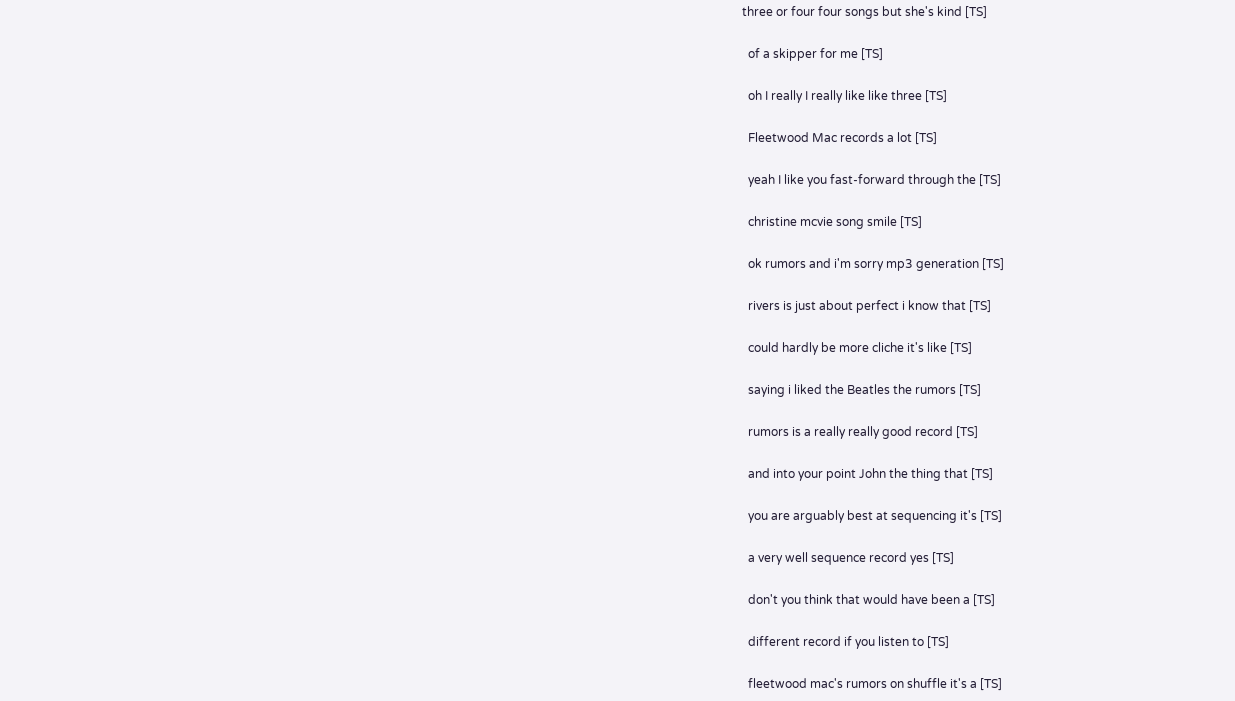three or four four songs but she's kind [TS]

  of a skipper for me [TS]

  oh I really I really like like three [TS]

  Fleetwood Mac records a lot [TS]

  yeah I like you fast-forward through the [TS]

  christine mcvie song smile [TS]

  ok rumors and i'm sorry mp3 generation [TS]

  rivers is just about perfect i know that [TS]

  could hardly be more cliche it's like [TS]

  saying i liked the Beatles the rumors [TS]

  rumors is a really really good record [TS]

  and into your point John the thing that [TS]

  you are arguably best at sequencing it's [TS]

  a very well sequence record yes [TS]

  don't you think that would have been a [TS]

  different record if you listen to [TS]

  fleetwood mac's rumors on shuffle it's a [TS]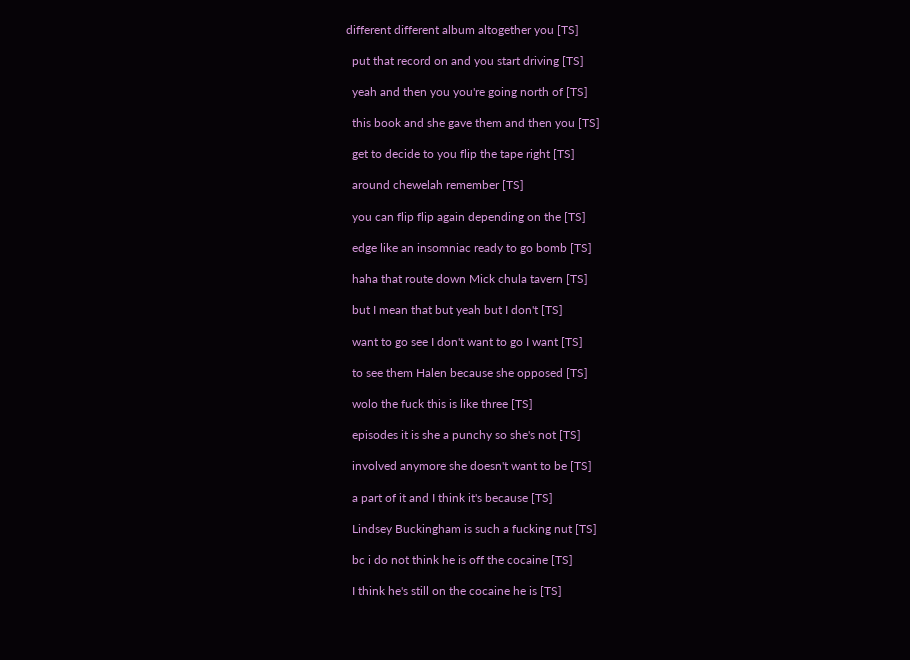different different album altogether you [TS]

  put that record on and you start driving [TS]

  yeah and then you you're going north of [TS]

  this book and she gave them and then you [TS]

  get to decide to you flip the tape right [TS]

  around chewelah remember [TS]

  you can flip flip again depending on the [TS]

  edge like an insomniac ready to go bomb [TS]

  haha that route down Mick chula tavern [TS]

  but I mean that but yeah but I don't [TS]

  want to go see I don't want to go I want [TS]

  to see them Halen because she opposed [TS]

  wolo the fuck this is like three [TS]

  episodes it is she a punchy so she's not [TS]

  involved anymore she doesn't want to be [TS]

  a part of it and I think it's because [TS]

  Lindsey Buckingham is such a fucking nut [TS]

  bc i do not think he is off the cocaine [TS]

  I think he's still on the cocaine he is [TS]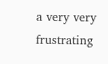a very very frustrating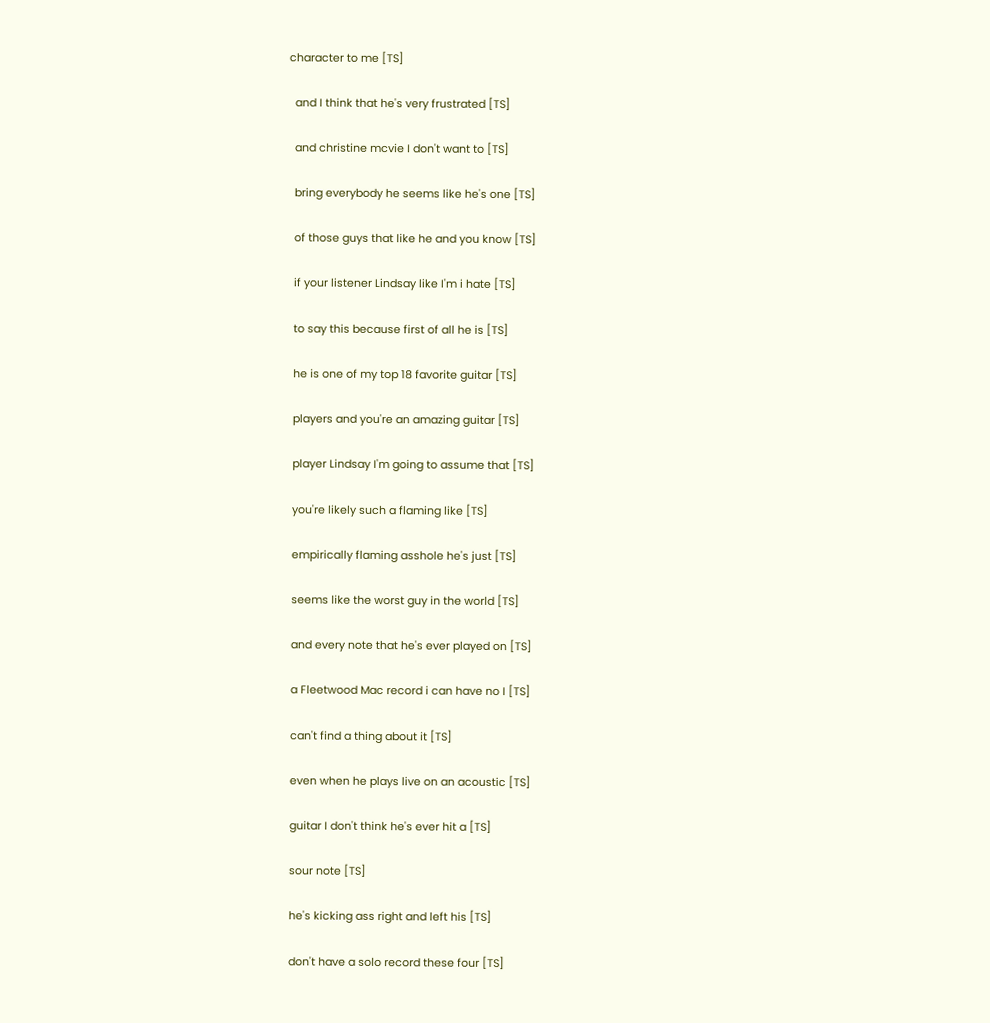character to me [TS]

  and I think that he's very frustrated [TS]

  and christine mcvie I don't want to [TS]

  bring everybody he seems like he's one [TS]

  of those guys that like he and you know [TS]

  if your listener Lindsay like I'm i hate [TS]

  to say this because first of all he is [TS]

  he is one of my top 18 favorite guitar [TS]

  players and you're an amazing guitar [TS]

  player Lindsay I'm going to assume that [TS]

  you're likely such a flaming like [TS]

  empirically flaming asshole he's just [TS]

  seems like the worst guy in the world [TS]

  and every note that he's ever played on [TS]

  a Fleetwood Mac record i can have no I [TS]

  can't find a thing about it [TS]

  even when he plays live on an acoustic [TS]

  guitar I don't think he's ever hit a [TS]

  sour note [TS]

  he's kicking ass right and left his [TS]

  don't have a solo record these four [TS]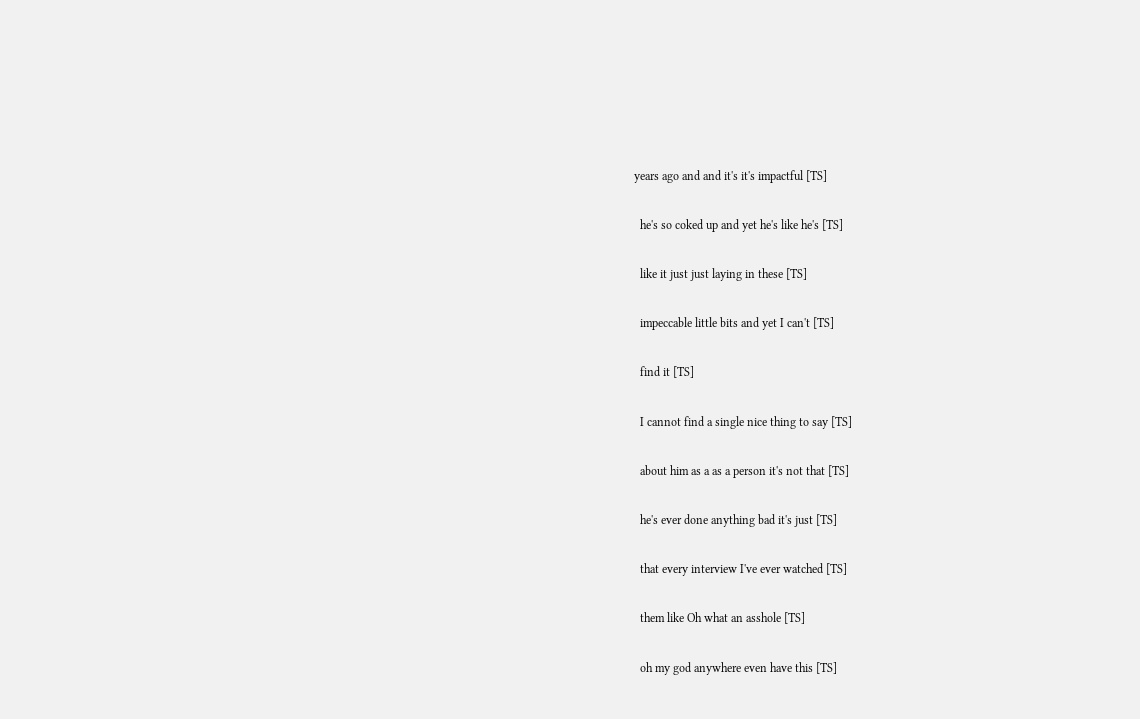years ago and and it's it's impactful [TS]

  he's so coked up and yet he's like he's [TS]

  like it just just laying in these [TS]

  impeccable little bits and yet I can't [TS]

  find it [TS]

  I cannot find a single nice thing to say [TS]

  about him as a as a person it's not that [TS]

  he's ever done anything bad it's just [TS]

  that every interview I've ever watched [TS]

  them like Oh what an asshole [TS]

  oh my god anywhere even have this [TS]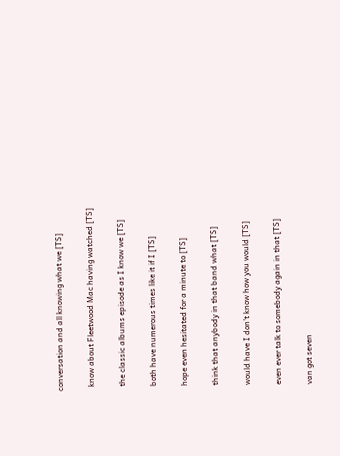conversation and all knowing what we [TS]

  know about Fleetwood Mac having watched [TS]

  the classic albums episode as I know we [TS]

  both have numerous times like it if I [TS]

  hope even hesitated for a minute to [TS]

  think that anybody in that band what [TS]

  would have I don't know how you would [TS]

  even ever talk to somebody again in that [TS]

  van got seven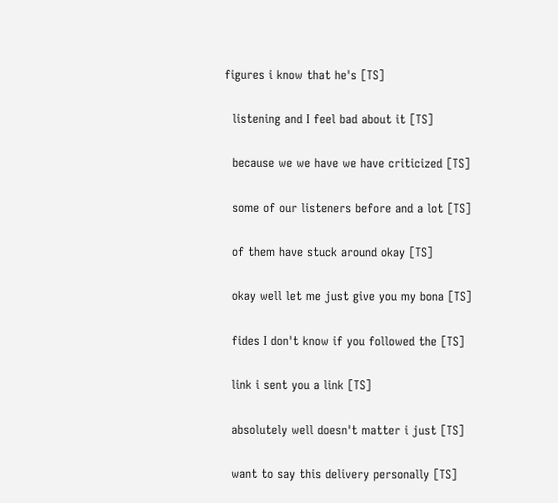figures i know that he's [TS]

  listening and I feel bad about it [TS]

  because we we have we have criticized [TS]

  some of our listeners before and a lot [TS]

  of them have stuck around okay [TS]

  okay well let me just give you my bona [TS]

  fides I don't know if you followed the [TS]

  link i sent you a link [TS]

  absolutely well doesn't matter i just [TS]

  want to say this delivery personally [TS]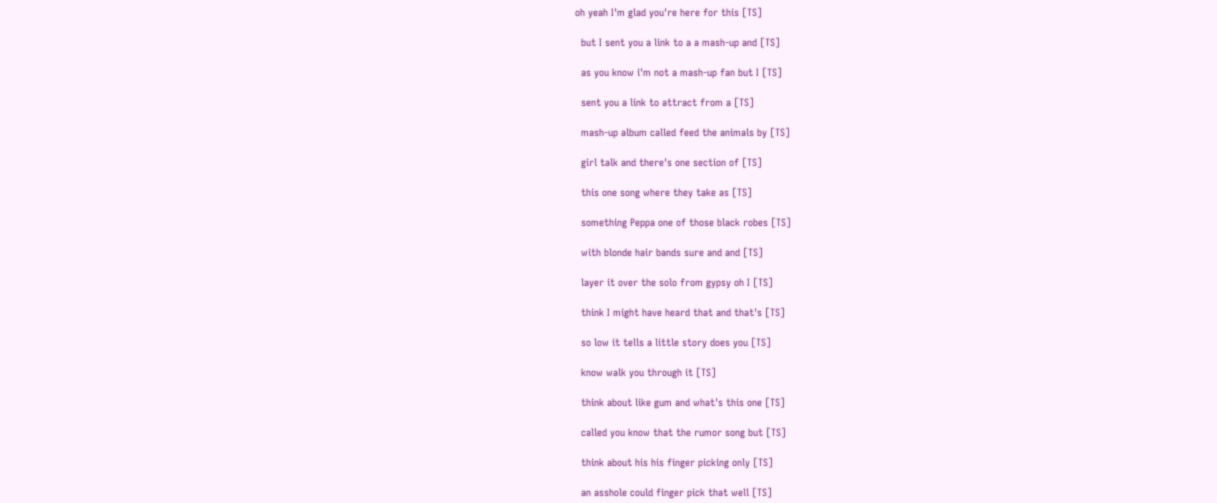oh yeah I'm glad you're here for this [TS]

  but I sent you a link to a a mash-up and [TS]

  as you know i'm not a mash-up fan but I [TS]

  sent you a link to attract from a [TS]

  mash-up album called feed the animals by [TS]

  girl talk and there's one section of [TS]

  this one song where they take as [TS]

  something Peppa one of those black robes [TS]

  with blonde hair bands sure and and [TS]

  layer it over the solo from gypsy oh I [TS]

  think I might have heard that and that's [TS]

  so low it tells a little story does you [TS]

  know walk you through it [TS]

  think about like gum and what's this one [TS]

  called you know that the rumor song but [TS]

  think about his his finger picking only [TS]

  an asshole could finger pick that well [TS]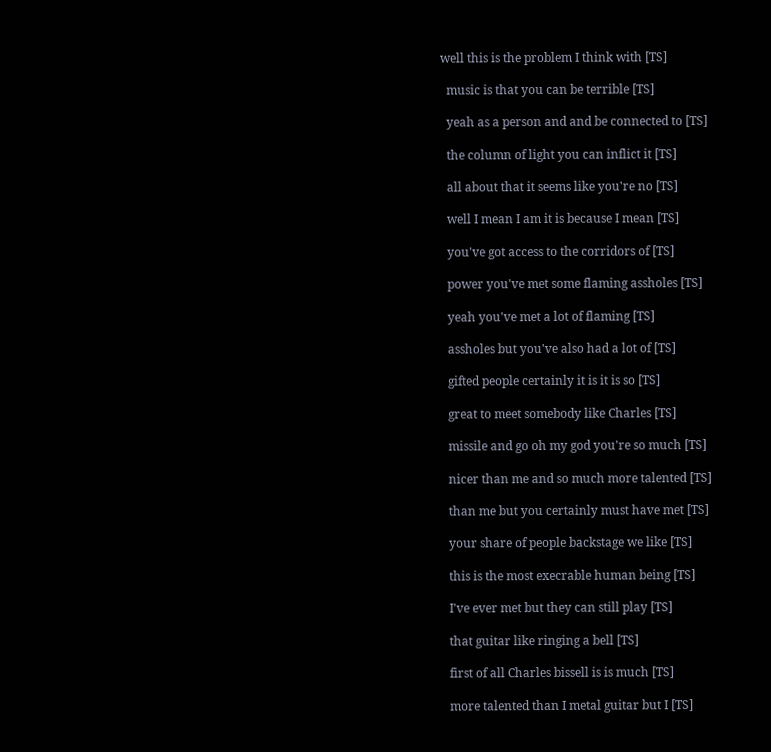well this is the problem I think with [TS]

  music is that you can be terrible [TS]

  yeah as a person and and be connected to [TS]

  the column of light you can inflict it [TS]

  all about that it seems like you're no [TS]

  well I mean I am it is because I mean [TS]

  you've got access to the corridors of [TS]

  power you've met some flaming assholes [TS]

  yeah you've met a lot of flaming [TS]

  assholes but you've also had a lot of [TS]

  gifted people certainly it is it is so [TS]

  great to meet somebody like Charles [TS]

  missile and go oh my god you're so much [TS]

  nicer than me and so much more talented [TS]

  than me but you certainly must have met [TS]

  your share of people backstage we like [TS]

  this is the most execrable human being [TS]

  I've ever met but they can still play [TS]

  that guitar like ringing a bell [TS]

  first of all Charles bissell is is much [TS]

  more talented than I metal guitar but I [TS]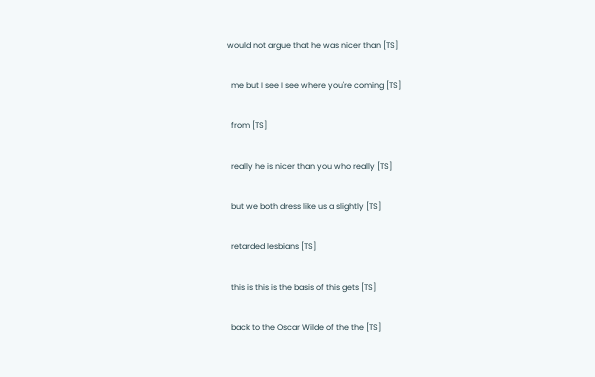would not argue that he was nicer than [TS]

  me but I see I see where you're coming [TS]

  from [TS]

  really he is nicer than you who really [TS]

  but we both dress like us a slightly [TS]

  retarded lesbians [TS]

  this is this is the basis of this gets [TS]

  back to the Oscar Wilde of the the [TS]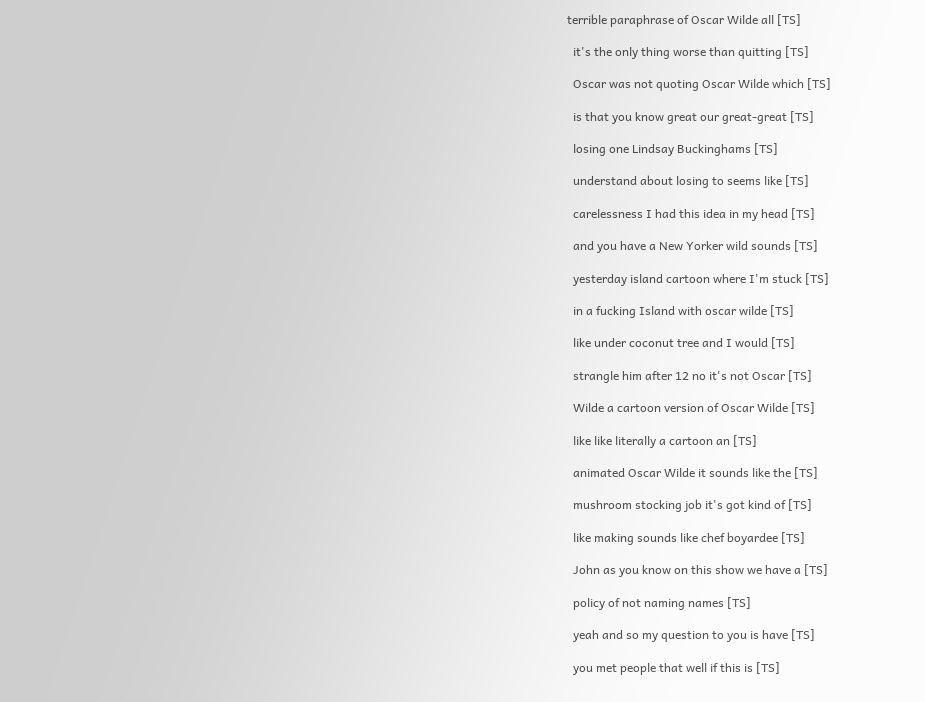terrible paraphrase of Oscar Wilde all [TS]

  it's the only thing worse than quitting [TS]

  Oscar was not quoting Oscar Wilde which [TS]

  is that you know great our great-great [TS]

  losing one Lindsay Buckinghams [TS]

  understand about losing to seems like [TS]

  carelessness I had this idea in my head [TS]

  and you have a New Yorker wild sounds [TS]

  yesterday island cartoon where I'm stuck [TS]

  in a fucking Island with oscar wilde [TS]

  like under coconut tree and I would [TS]

  strangle him after 12 no it's not Oscar [TS]

  Wilde a cartoon version of Oscar Wilde [TS]

  like like literally a cartoon an [TS]

  animated Oscar Wilde it sounds like the [TS]

  mushroom stocking job it's got kind of [TS]

  like making sounds like chef boyardee [TS]

  John as you know on this show we have a [TS]

  policy of not naming names [TS]

  yeah and so my question to you is have [TS]

  you met people that well if this is [TS]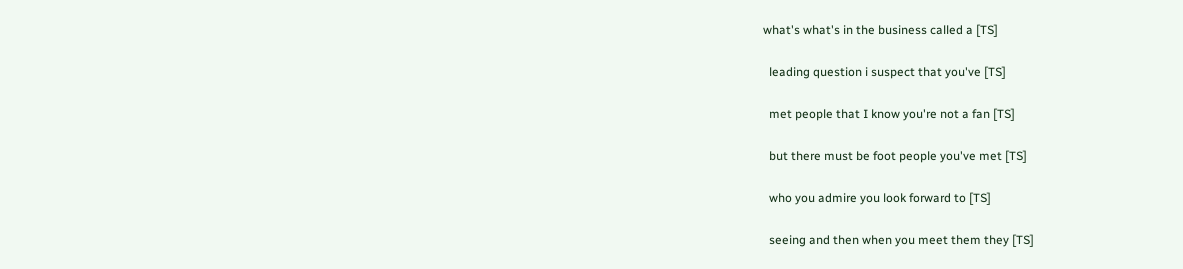what's what's in the business called a [TS]

  leading question i suspect that you've [TS]

  met people that I know you're not a fan [TS]

  but there must be foot people you've met [TS]

  who you admire you look forward to [TS]

  seeing and then when you meet them they [TS]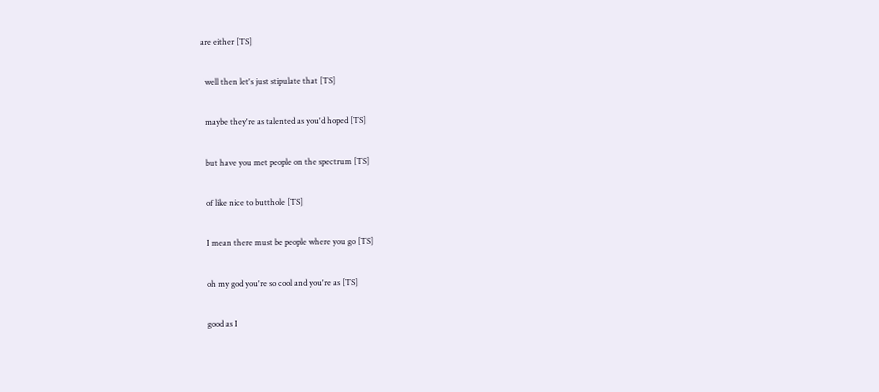are either [TS]

  well then let's just stipulate that [TS]

  maybe they're as talented as you'd hoped [TS]

  but have you met people on the spectrum [TS]

  of like nice to butthole [TS]

  I mean there must be people where you go [TS]

  oh my god you're so cool and you're as [TS]

  good as I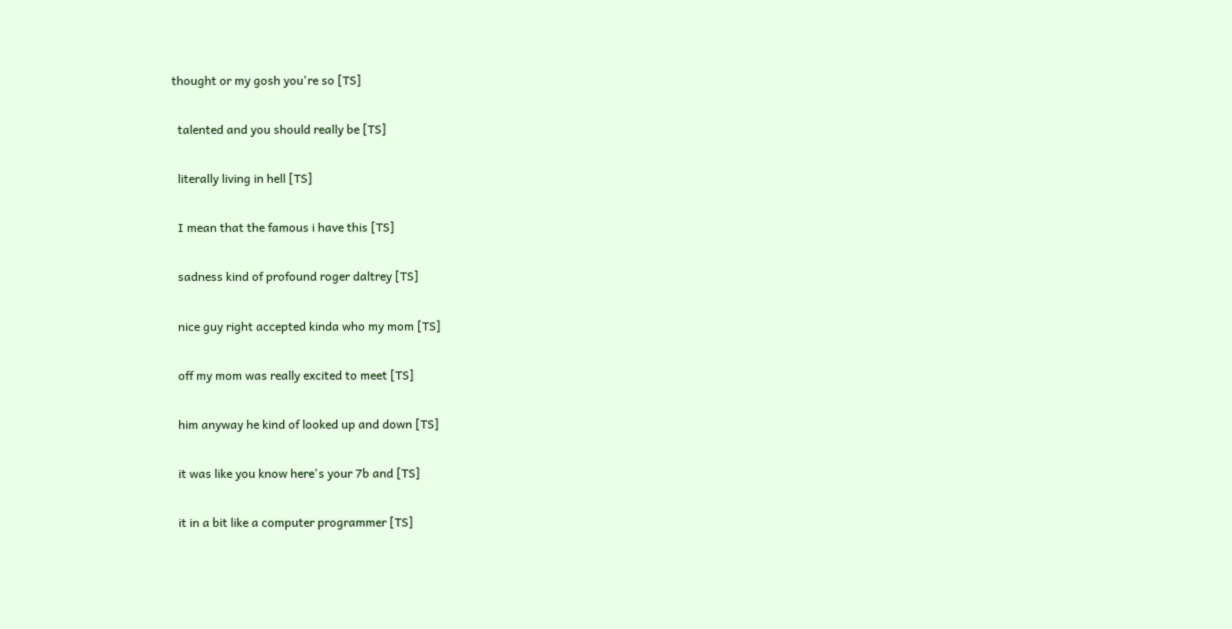thought or my gosh you're so [TS]

  talented and you should really be [TS]

  literally living in hell [TS]

  I mean that the famous i have this [TS]

  sadness kind of profound roger daltrey [TS]

  nice guy right accepted kinda who my mom [TS]

  off my mom was really excited to meet [TS]

  him anyway he kind of looked up and down [TS]

  it was like you know here's your 7b and [TS]

  it in a bit like a computer programmer [TS]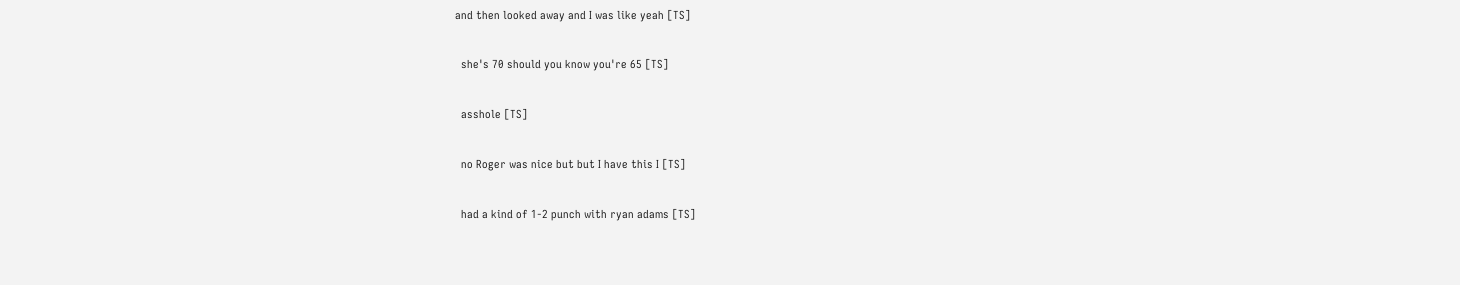and then looked away and I was like yeah [TS]

  she's 70 should you know you're 65 [TS]

  asshole [TS]

  no Roger was nice but but I have this I [TS]

  had a kind of 1-2 punch with ryan adams [TS]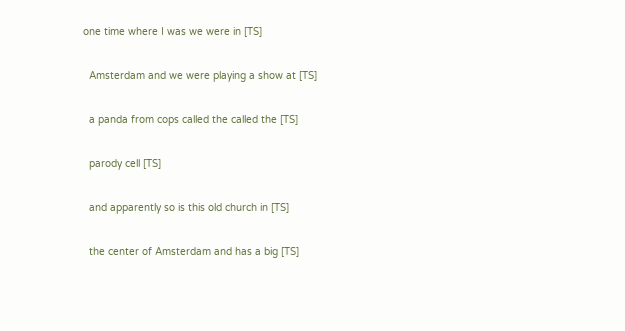one time where I was we were in [TS]

  Amsterdam and we were playing a show at [TS]

  a panda from cops called the called the [TS]

  parody cell [TS]

  and apparently so is this old church in [TS]

  the center of Amsterdam and has a big [TS]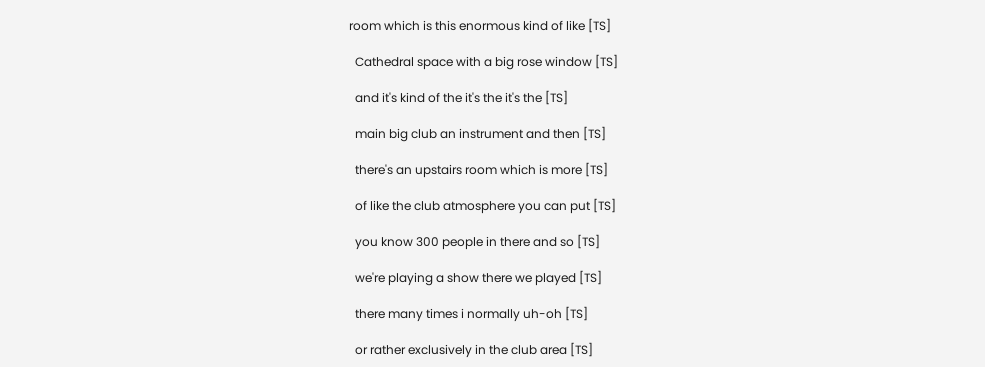room which is this enormous kind of like [TS]

  Cathedral space with a big rose window [TS]

  and it's kind of the it's the it's the [TS]

  main big club an instrument and then [TS]

  there's an upstairs room which is more [TS]

  of like the club atmosphere you can put [TS]

  you know 300 people in there and so [TS]

  we're playing a show there we played [TS]

  there many times i normally uh-oh [TS]

  or rather exclusively in the club area [TS]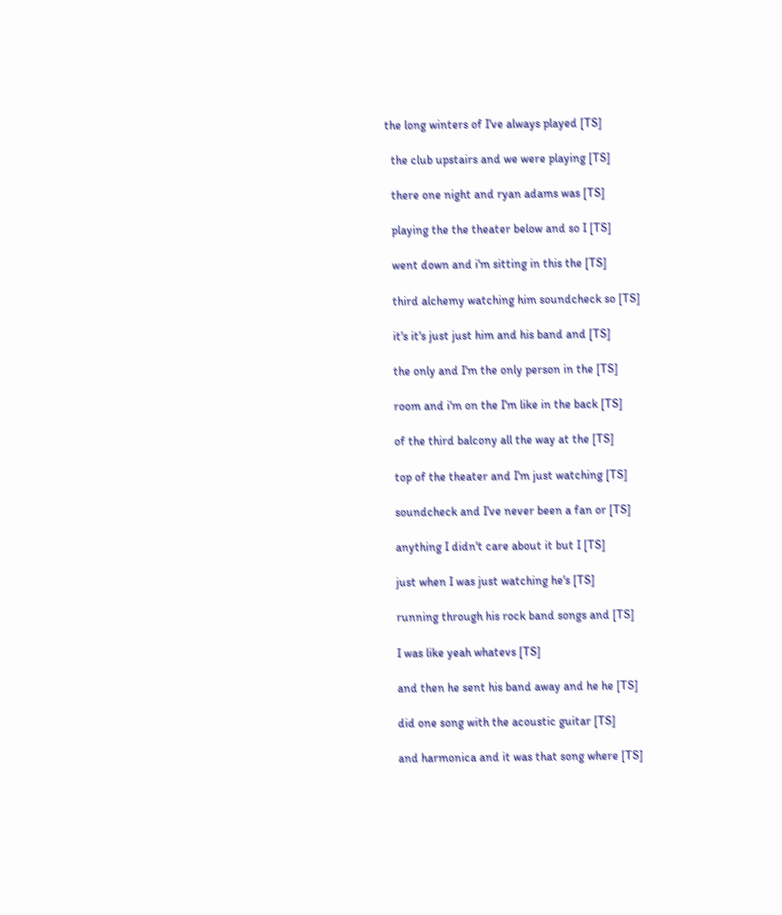the long winters of I've always played [TS]

  the club upstairs and we were playing [TS]

  there one night and ryan adams was [TS]

  playing the the theater below and so I [TS]

  went down and i'm sitting in this the [TS]

  third alchemy watching him soundcheck so [TS]

  it's it's just just him and his band and [TS]

  the only and I'm the only person in the [TS]

  room and i'm on the I'm like in the back [TS]

  of the third balcony all the way at the [TS]

  top of the theater and I'm just watching [TS]

  soundcheck and I've never been a fan or [TS]

  anything I didn't care about it but I [TS]

  just when I was just watching he's [TS]

  running through his rock band songs and [TS]

  I was like yeah whatevs [TS]

  and then he sent his band away and he he [TS]

  did one song with the acoustic guitar [TS]

  and harmonica and it was that song where [TS]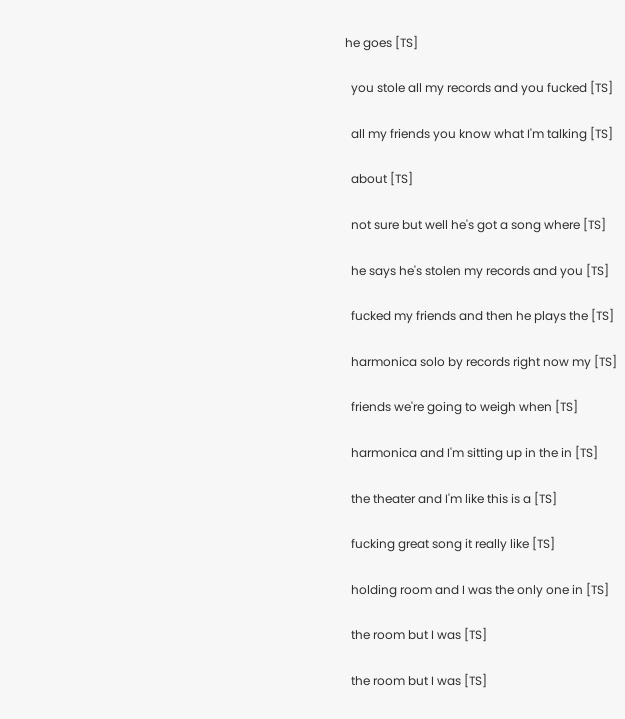he goes [TS]

  you stole all my records and you fucked [TS]

  all my friends you know what I'm talking [TS]

  about [TS]

  not sure but well he's got a song where [TS]

  he says he's stolen my records and you [TS]

  fucked my friends and then he plays the [TS]

  harmonica solo by records right now my [TS]

  friends we're going to weigh when [TS]

  harmonica and I'm sitting up in the in [TS]

  the theater and I'm like this is a [TS]

  fucking great song it really like [TS]

  holding room and I was the only one in [TS]

  the room but I was [TS]

  the room but I was [TS]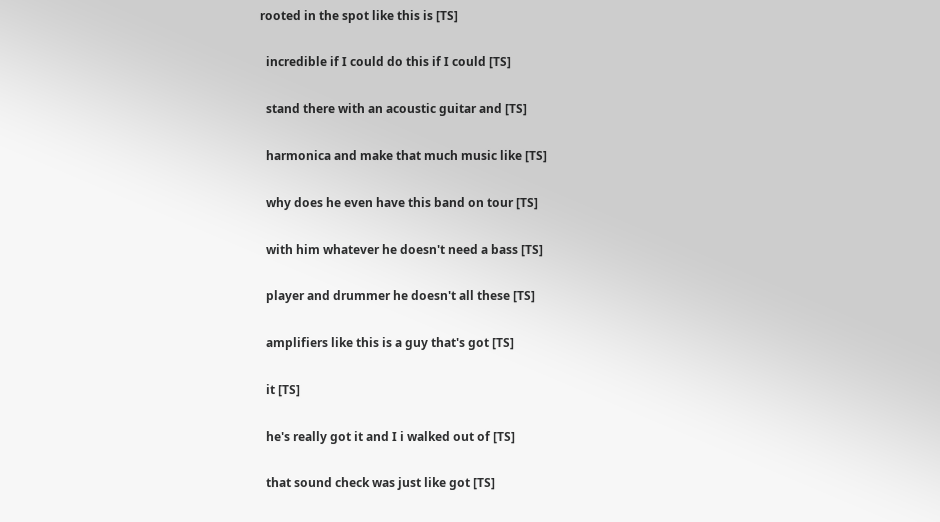rooted in the spot like this is [TS]

  incredible if I could do this if I could [TS]

  stand there with an acoustic guitar and [TS]

  harmonica and make that much music like [TS]

  why does he even have this band on tour [TS]

  with him whatever he doesn't need a bass [TS]

  player and drummer he doesn't all these [TS]

  amplifiers like this is a guy that's got [TS]

  it [TS]

  he's really got it and I i walked out of [TS]

  that sound check was just like got [TS]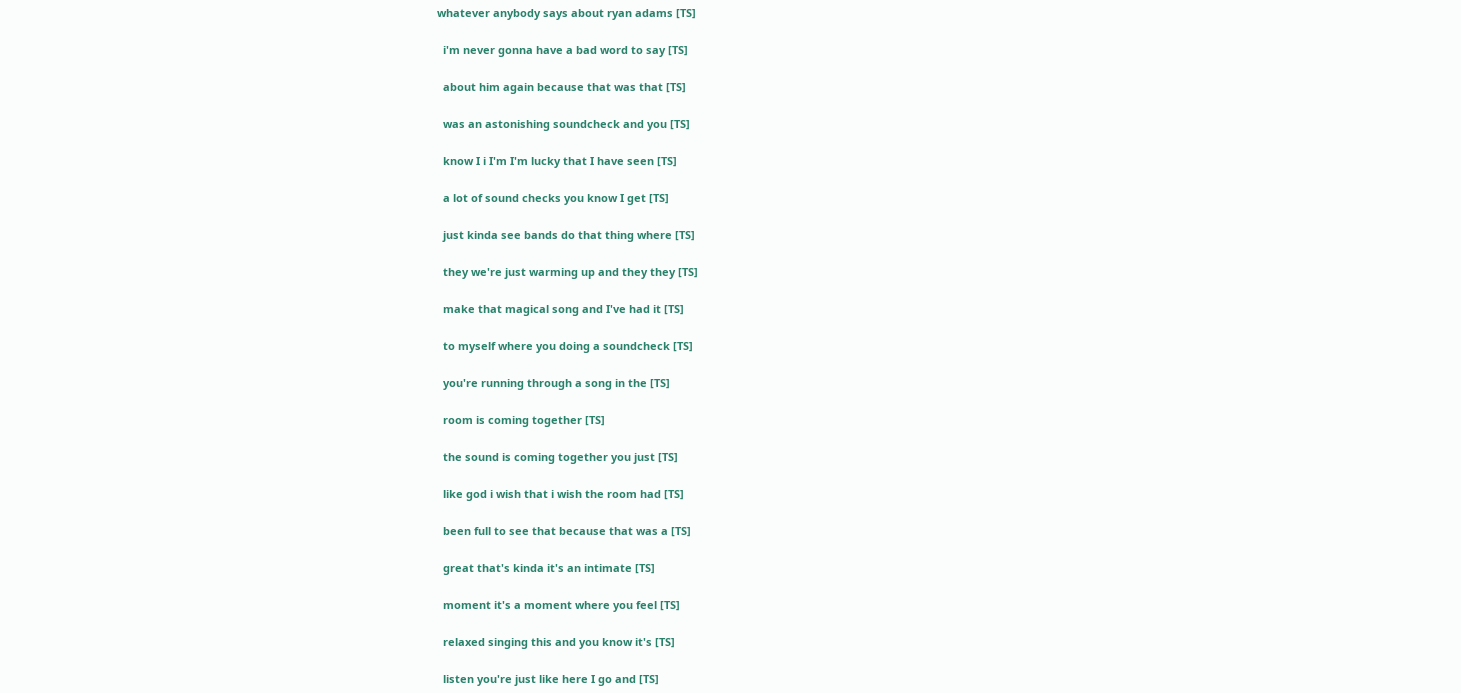whatever anybody says about ryan adams [TS]

  i'm never gonna have a bad word to say [TS]

  about him again because that was that [TS]

  was an astonishing soundcheck and you [TS]

  know I i I'm I'm lucky that I have seen [TS]

  a lot of sound checks you know I get [TS]

  just kinda see bands do that thing where [TS]

  they we're just warming up and they they [TS]

  make that magical song and I've had it [TS]

  to myself where you doing a soundcheck [TS]

  you're running through a song in the [TS]

  room is coming together [TS]

  the sound is coming together you just [TS]

  like god i wish that i wish the room had [TS]

  been full to see that because that was a [TS]

  great that's kinda it's an intimate [TS]

  moment it's a moment where you feel [TS]

  relaxed singing this and you know it's [TS]

  listen you're just like here I go and [TS]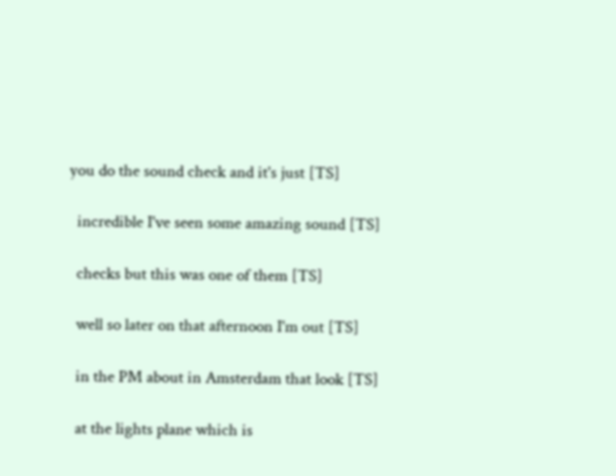you do the sound check and it's just [TS]

  incredible I've seen some amazing sound [TS]

  checks but this was one of them [TS]

  well so later on that afternoon I'm out [TS]

  in the PM about in Amsterdam that look [TS]

  at the lights plane which is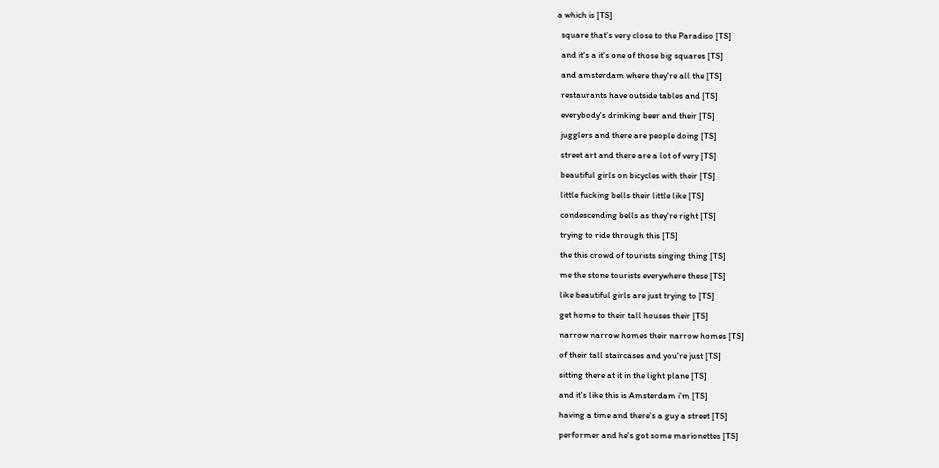a which is [TS]

  square that's very close to the Paradiso [TS]

  and it's a it's one of those big squares [TS]

  and amsterdam where they're all the [TS]

  restaurants have outside tables and [TS]

  everybody's drinking beer and their [TS]

  jugglers and there are people doing [TS]

  street art and there are a lot of very [TS]

  beautiful girls on bicycles with their [TS]

  little fucking bells their little like [TS]

  condescending bells as they're right [TS]

  trying to ride through this [TS]

  the this crowd of tourists singing thing [TS]

  me the stone tourists everywhere these [TS]

  like beautiful girls are just trying to [TS]

  get home to their tall houses their [TS]

  narrow narrow homes their narrow homes [TS]

  of their tall staircases and you're just [TS]

  sitting there at it in the light plane [TS]

  and it's like this is Amsterdam i'm [TS]

  having a time and there's a guy a street [TS]

  performer and he's got some marionettes [TS]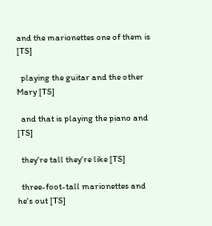and the marionettes one of them is [TS]

  playing the guitar and the other Mary [TS]

  and that is playing the piano and [TS]

  they're tall they're like [TS]

  three-foot-tall marionettes and he's out [TS]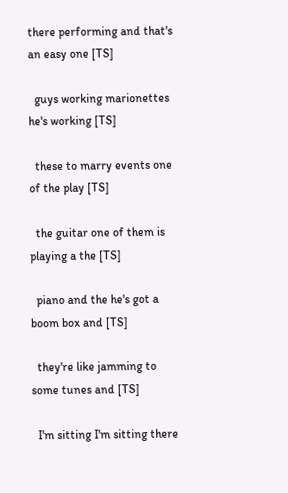there performing and that's an easy one [TS]

  guys working marionettes he's working [TS]

  these to marry events one of the play [TS]

  the guitar one of them is playing a the [TS]

  piano and the he's got a boom box and [TS]

  they're like jamming to some tunes and [TS]

  I'm sitting I'm sitting there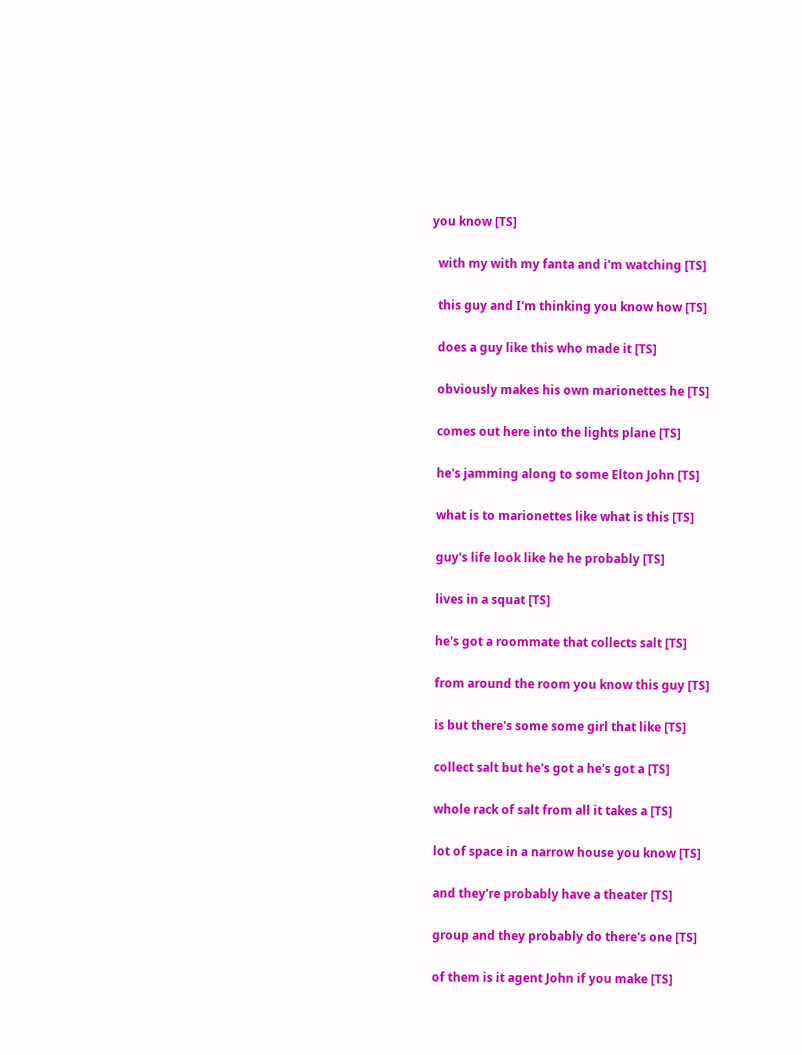you know [TS]

  with my with my fanta and i'm watching [TS]

  this guy and I'm thinking you know how [TS]

  does a guy like this who made it [TS]

  obviously makes his own marionettes he [TS]

  comes out here into the lights plane [TS]

  he's jamming along to some Elton John [TS]

  what is to marionettes like what is this [TS]

  guy's life look like he he probably [TS]

  lives in a squat [TS]

  he's got a roommate that collects salt [TS]

  from around the room you know this guy [TS]

  is but there's some some girl that like [TS]

  collect salt but he's got a he's got a [TS]

  whole rack of salt from all it takes a [TS]

  lot of space in a narrow house you know [TS]

  and they're probably have a theater [TS]

  group and they probably do there's one [TS]

  of them is it agent John if you make [TS]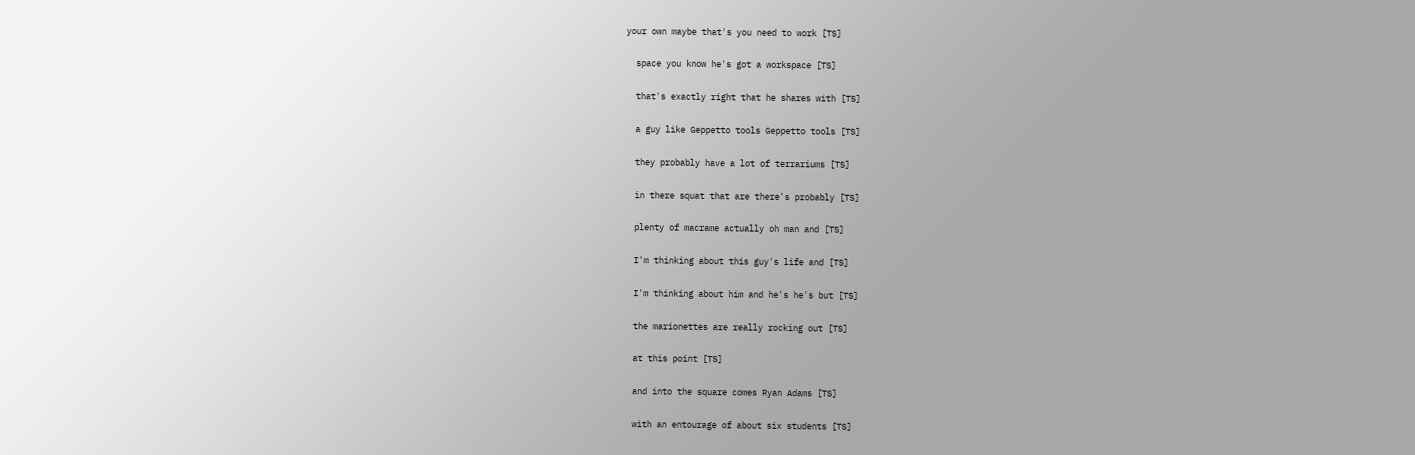your own maybe that's you need to work [TS]

  space you know he's got a workspace [TS]

  that's exactly right that he shares with [TS]

  a guy like Geppetto tools Geppetto tools [TS]

  they probably have a lot of terrariums [TS]

  in there squat that are there's probably [TS]

  plenty of macrame actually oh man and [TS]

  I'm thinking about this guy's life and [TS]

  I'm thinking about him and he's he's but [TS]

  the marionettes are really rocking out [TS]

  at this point [TS]

  and into the square comes Ryan Adams [TS]

  with an entourage of about six students [TS]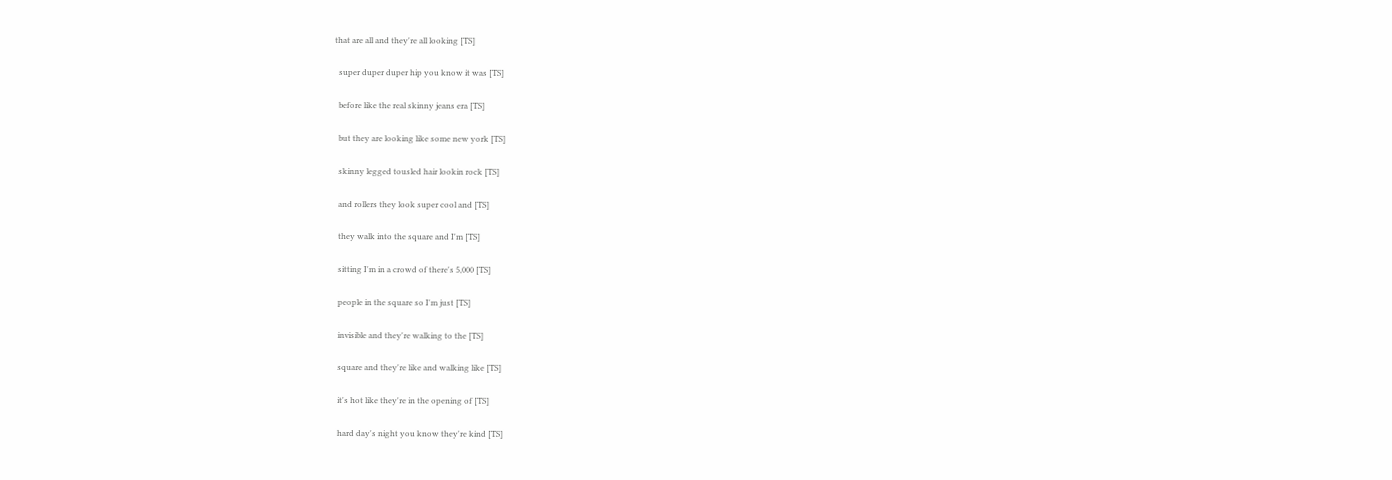that are all and they're all looking [TS]

  super duper duper hip you know it was [TS]

  before like the real skinny jeans era [TS]

  but they are looking like some new york [TS]

  skinny legged tousled hair lookin rock [TS]

  and rollers they look super cool and [TS]

  they walk into the square and I'm [TS]

  sitting I'm in a crowd of there's 5,000 [TS]

  people in the square so I'm just [TS]

  invisible and they're walking to the [TS]

  square and they're like and walking like [TS]

  it's hot like they're in the opening of [TS]

  hard day's night you know they're kind [TS]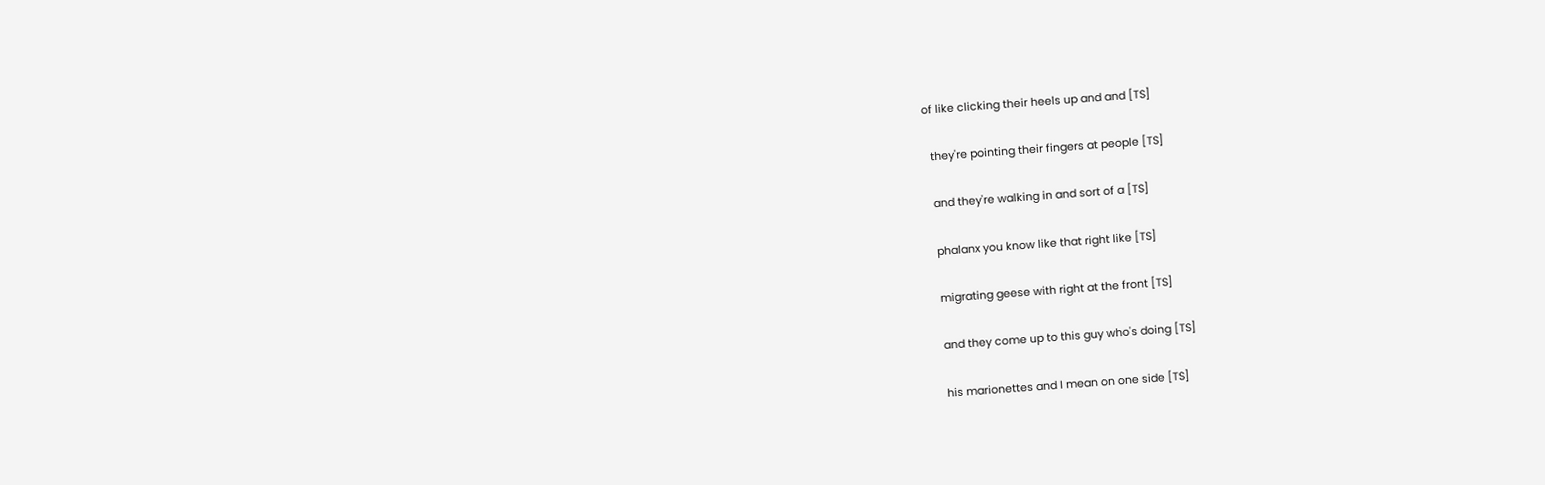of like clicking their heels up and and [TS]

  they're pointing their fingers at people [TS]

  and they're walking in and sort of a [TS]

  phalanx you know like that right like [TS]

  migrating geese with right at the front [TS]

  and they come up to this guy who's doing [TS]

  his marionettes and I mean on one side [TS]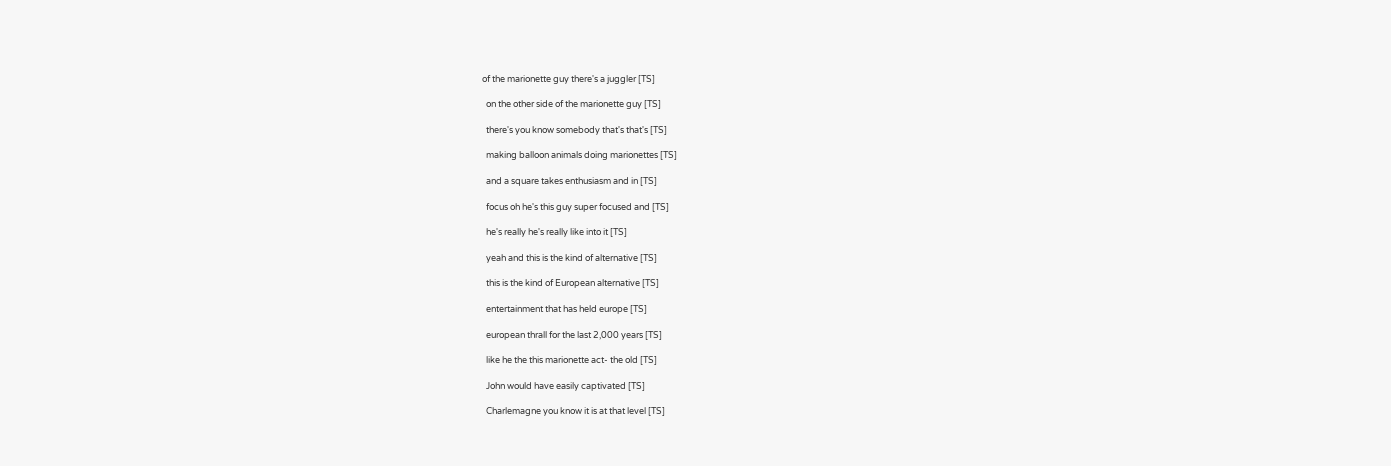of the marionette guy there's a juggler [TS]

  on the other side of the marionette guy [TS]

  there's you know somebody that's that's [TS]

  making balloon animals doing marionettes [TS]

  and a square takes enthusiasm and in [TS]

  focus oh he's this guy super focused and [TS]

  he's really he's really like into it [TS]

  yeah and this is the kind of alternative [TS]

  this is the kind of European alternative [TS]

  entertainment that has held europe [TS]

  european thrall for the last 2,000 years [TS]

  like he the this marionette act- the old [TS]

  John would have easily captivated [TS]

  Charlemagne you know it is at that level [TS]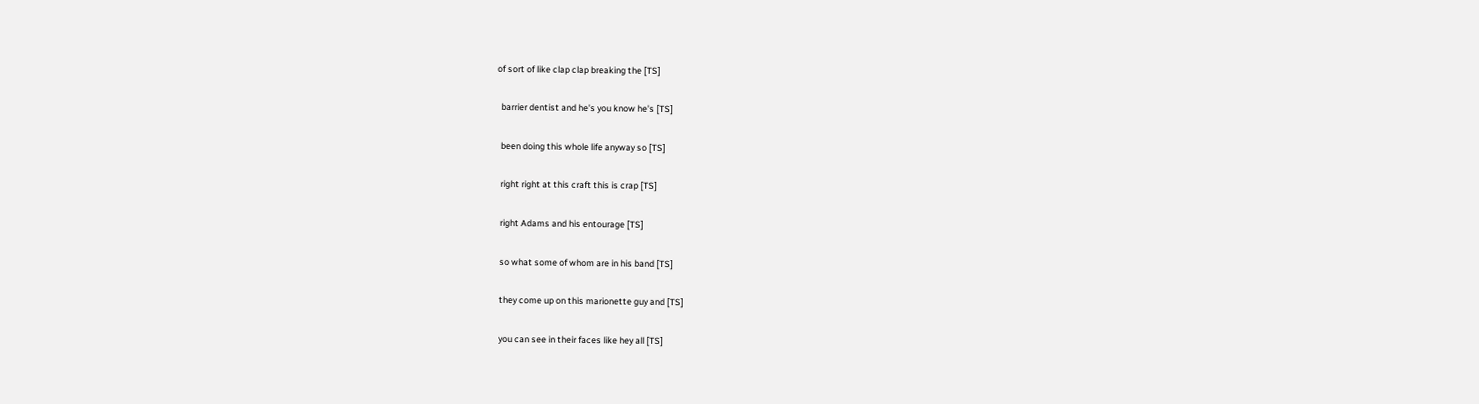of sort of like clap clap breaking the [TS]

  barrier dentist and he's you know he's [TS]

  been doing this whole life anyway so [TS]

  right right at this craft this is crap [TS]

  right Adams and his entourage [TS]

  so what some of whom are in his band [TS]

  they come up on this marionette guy and [TS]

  you can see in their faces like hey all [TS]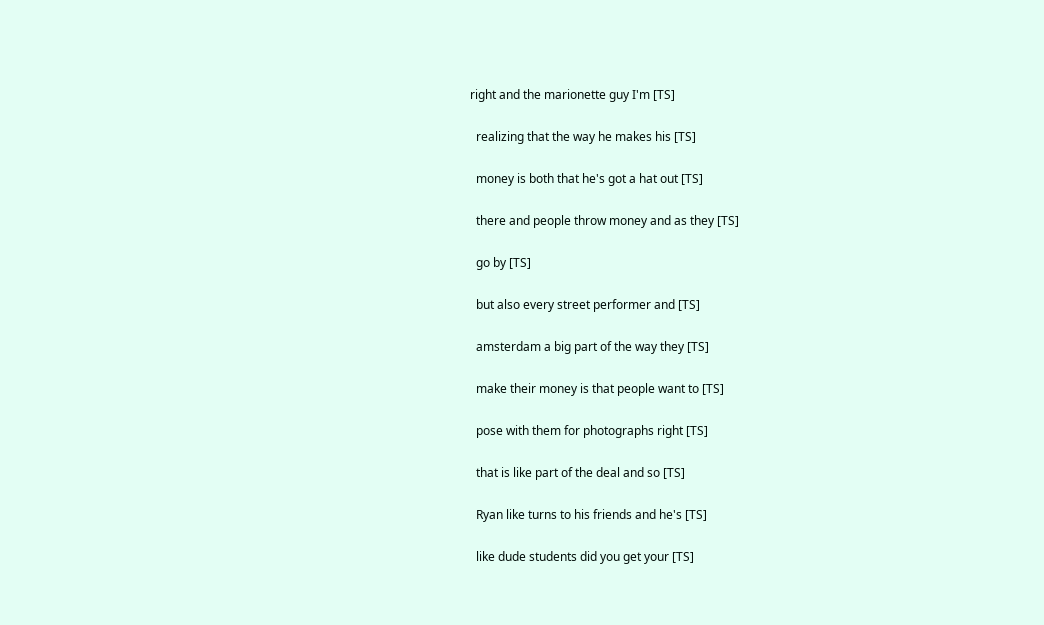right and the marionette guy I'm [TS]

  realizing that the way he makes his [TS]

  money is both that he's got a hat out [TS]

  there and people throw money and as they [TS]

  go by [TS]

  but also every street performer and [TS]

  amsterdam a big part of the way they [TS]

  make their money is that people want to [TS]

  pose with them for photographs right [TS]

  that is like part of the deal and so [TS]

  Ryan like turns to his friends and he's [TS]

  like dude students did you get your [TS]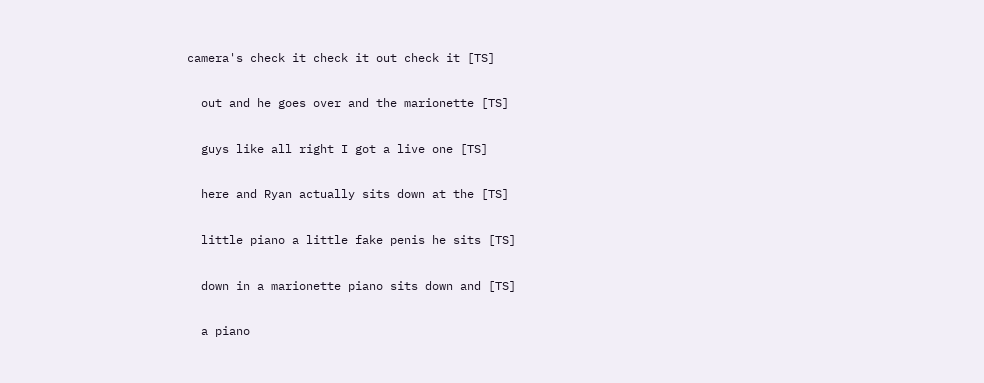camera's check it check it out check it [TS]

  out and he goes over and the marionette [TS]

  guys like all right I got a live one [TS]

  here and Ryan actually sits down at the [TS]

  little piano a little fake penis he sits [TS]

  down in a marionette piano sits down and [TS]

  a piano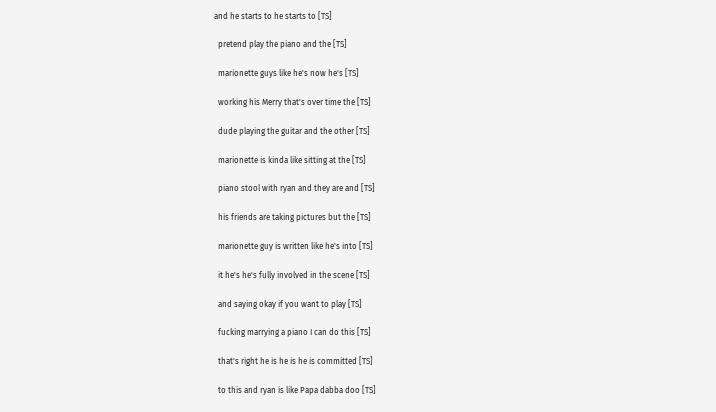and he starts to he starts to [TS]

  pretend play the piano and the [TS]

  marionette guys like he's now he's [TS]

  working his Merry that's over time the [TS]

  dude playing the guitar and the other [TS]

  marionette is kinda like sitting at the [TS]

  piano stool with ryan and they are and [TS]

  his friends are taking pictures but the [TS]

  marionette guy is written like he's into [TS]

  it he's he's fully involved in the scene [TS]

  and saying okay if you want to play [TS]

  fucking marrying a piano I can do this [TS]

  that's right he is he is he is committed [TS]

  to this and ryan is like Papa dabba doo [TS]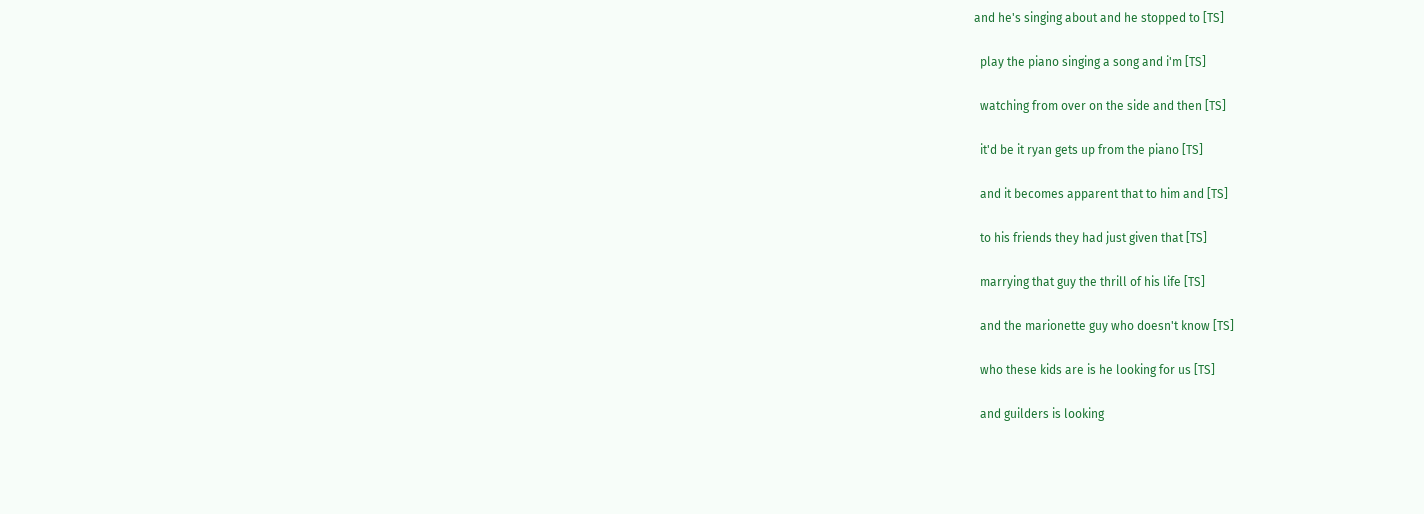and he's singing about and he stopped to [TS]

  play the piano singing a song and i'm [TS]

  watching from over on the side and then [TS]

  it'd be it ryan gets up from the piano [TS]

  and it becomes apparent that to him and [TS]

  to his friends they had just given that [TS]

  marrying that guy the thrill of his life [TS]

  and the marionette guy who doesn't know [TS]

  who these kids are is he looking for us [TS]

  and guilders is looking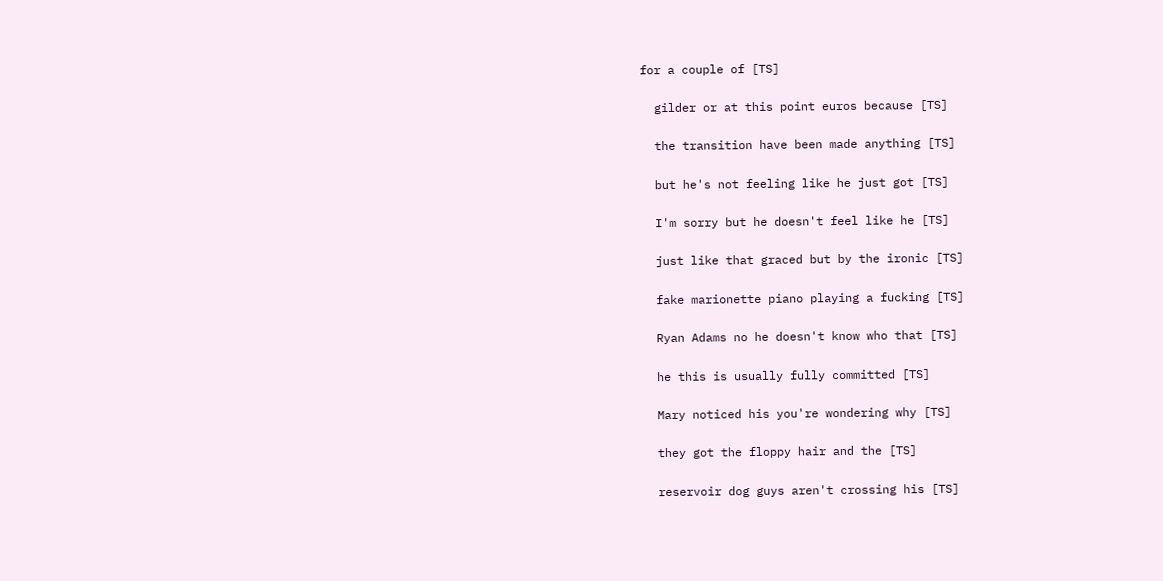for a couple of [TS]

  gilder or at this point euros because [TS]

  the transition have been made anything [TS]

  but he's not feeling like he just got [TS]

  I'm sorry but he doesn't feel like he [TS]

  just like that graced but by the ironic [TS]

  fake marionette piano playing a fucking [TS]

  Ryan Adams no he doesn't know who that [TS]

  he this is usually fully committed [TS]

  Mary noticed his you're wondering why [TS]

  they got the floppy hair and the [TS]

  reservoir dog guys aren't crossing his [TS]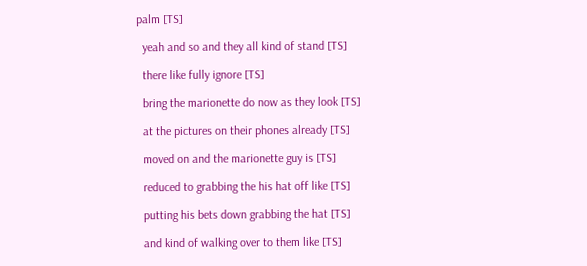palm [TS]

  yeah and so and they all kind of stand [TS]

  there like fully ignore [TS]

  bring the marionette do now as they look [TS]

  at the pictures on their phones already [TS]

  moved on and the marionette guy is [TS]

  reduced to grabbing the his hat off like [TS]

  putting his bets down grabbing the hat [TS]

  and kind of walking over to them like [TS]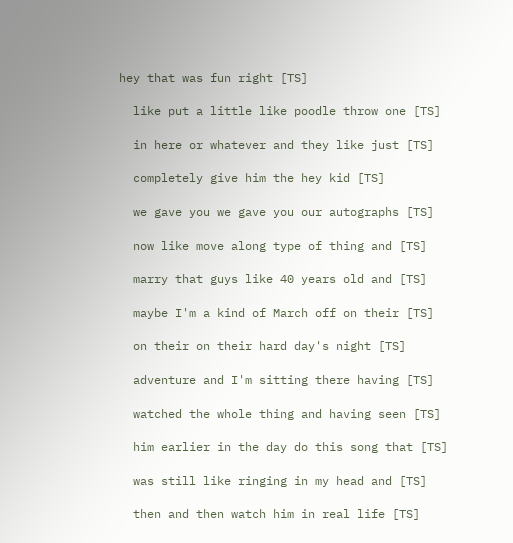hey that was fun right [TS]

  like put a little like poodle throw one [TS]

  in here or whatever and they like just [TS]

  completely give him the hey kid [TS]

  we gave you we gave you our autographs [TS]

  now like move along type of thing and [TS]

  marry that guys like 40 years old and [TS]

  maybe I'm a kind of March off on their [TS]

  on their on their hard day's night [TS]

  adventure and I'm sitting there having [TS]

  watched the whole thing and having seen [TS]

  him earlier in the day do this song that [TS]

  was still like ringing in my head and [TS]

  then and then watch him in real life [TS]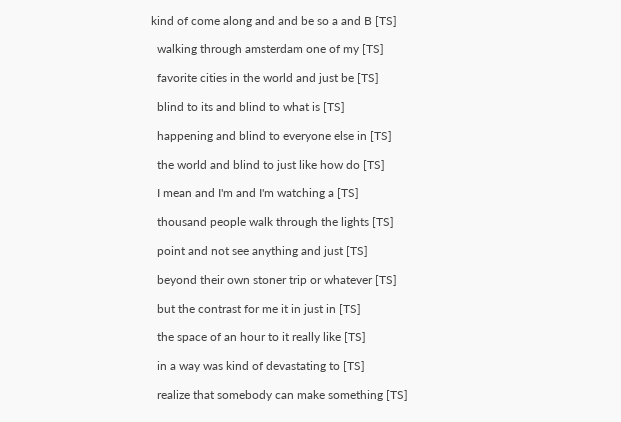kind of come along and and be so a and B [TS]

  walking through amsterdam one of my [TS]

  favorite cities in the world and just be [TS]

  blind to its and blind to what is [TS]

  happening and blind to everyone else in [TS]

  the world and blind to just like how do [TS]

  I mean and I'm and I'm watching a [TS]

  thousand people walk through the lights [TS]

  point and not see anything and just [TS]

  beyond their own stoner trip or whatever [TS]

  but the contrast for me it in just in [TS]

  the space of an hour to it really like [TS]

  in a way was kind of devastating to [TS]

  realize that somebody can make something [TS]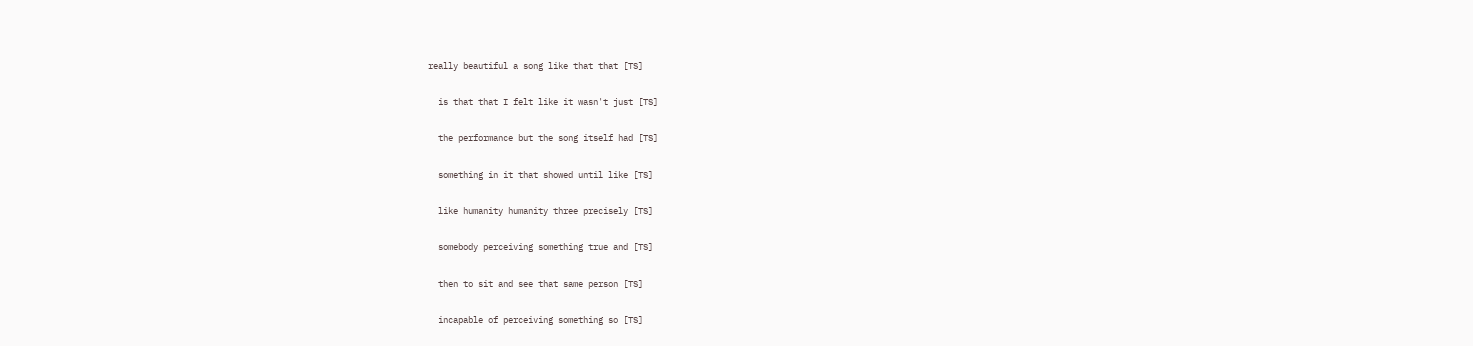really beautiful a song like that that [TS]

  is that that I felt like it wasn't just [TS]

  the performance but the song itself had [TS]

  something in it that showed until like [TS]

  like humanity humanity three precisely [TS]

  somebody perceiving something true and [TS]

  then to sit and see that same person [TS]

  incapable of perceiving something so [TS]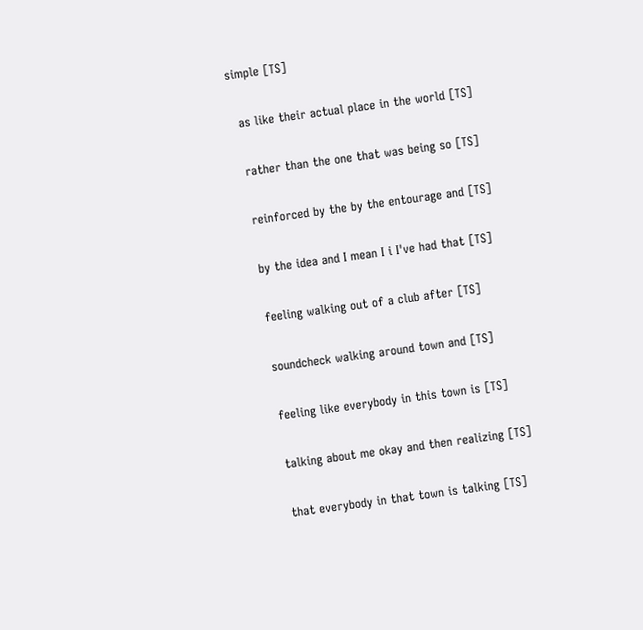simple [TS]

  as like their actual place in the world [TS]

  rather than the one that was being so [TS]

  reinforced by the by the entourage and [TS]

  by the idea and I mean I i I've had that [TS]

  feeling walking out of a club after [TS]

  soundcheck walking around town and [TS]

  feeling like everybody in this town is [TS]

  talking about me okay and then realizing [TS]

  that everybody in that town is talking [TS]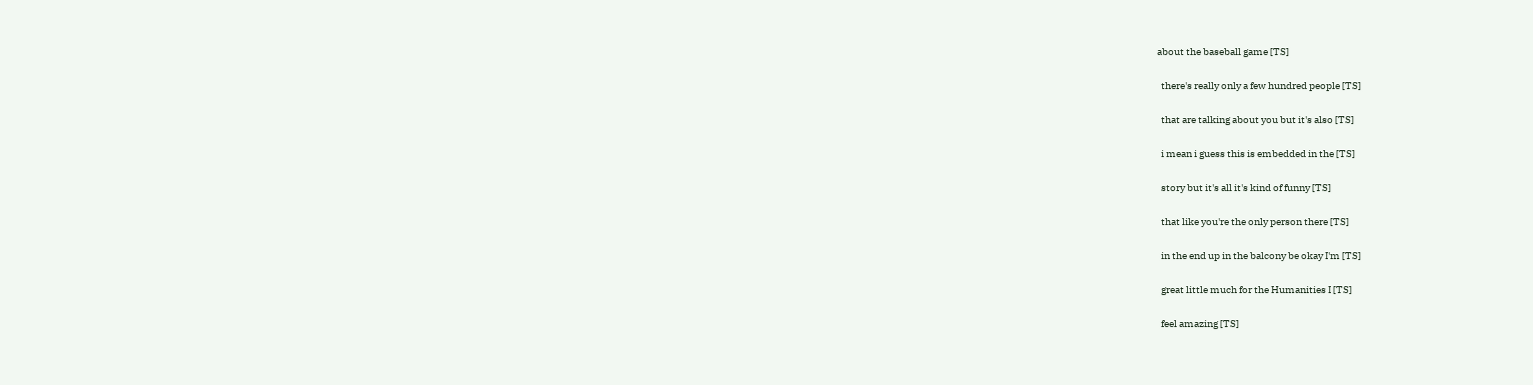about the baseball game [TS]

  there's really only a few hundred people [TS]

  that are talking about you but it's also [TS]

  i mean i guess this is embedded in the [TS]

  story but it's all it's kind of funny [TS]

  that like you're the only person there [TS]

  in the end up in the balcony be okay I'm [TS]

  great little much for the Humanities I [TS]

  feel amazing [TS]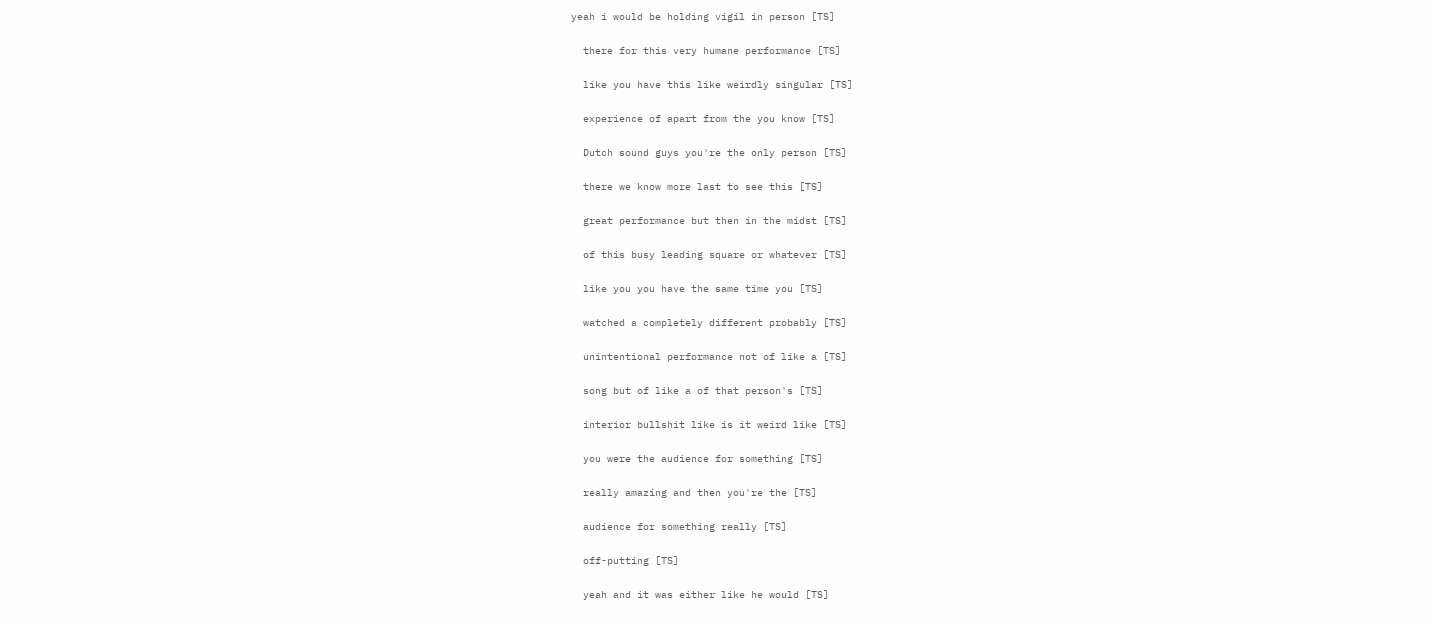yeah i would be holding vigil in person [TS]

  there for this very humane performance [TS]

  like you have this like weirdly singular [TS]

  experience of apart from the you know [TS]

  Dutch sound guys you're the only person [TS]

  there we know more last to see this [TS]

  great performance but then in the midst [TS]

  of this busy leading square or whatever [TS]

  like you you have the same time you [TS]

  watched a completely different probably [TS]

  unintentional performance not of like a [TS]

  song but of like a of that person's [TS]

  interior bullshit like is it weird like [TS]

  you were the audience for something [TS]

  really amazing and then you're the [TS]

  audience for something really [TS]

  off-putting [TS]

  yeah and it was either like he would [TS]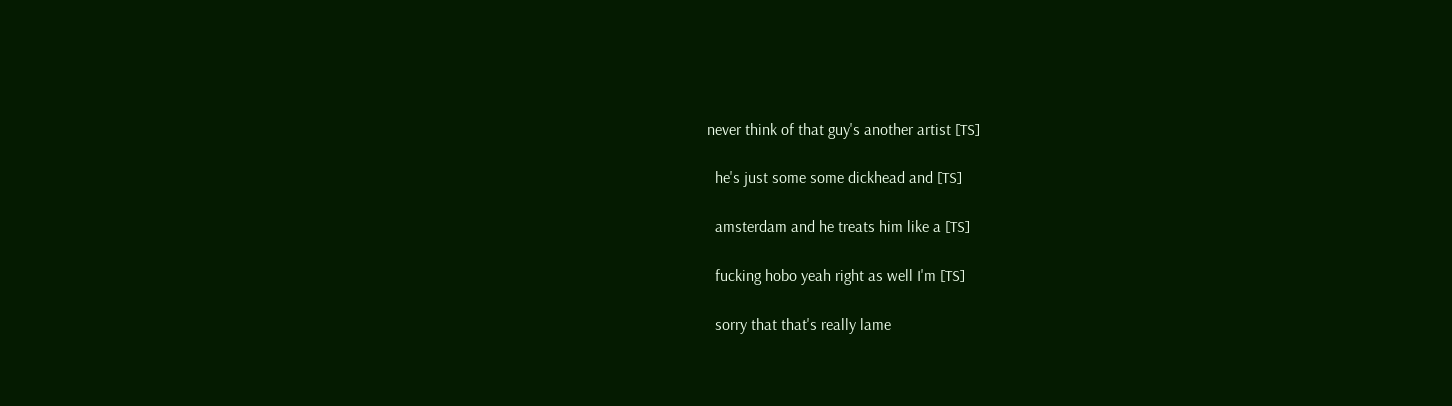never think of that guy's another artist [TS]

  he's just some some dickhead and [TS]

  amsterdam and he treats him like a [TS]

  fucking hobo yeah right as well I'm [TS]

  sorry that that's really lame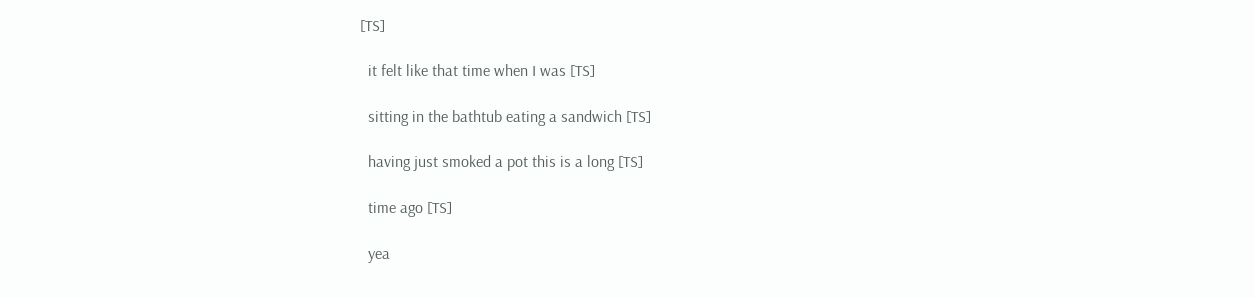[TS]

  it felt like that time when I was [TS]

  sitting in the bathtub eating a sandwich [TS]

  having just smoked a pot this is a long [TS]

  time ago [TS]

  yea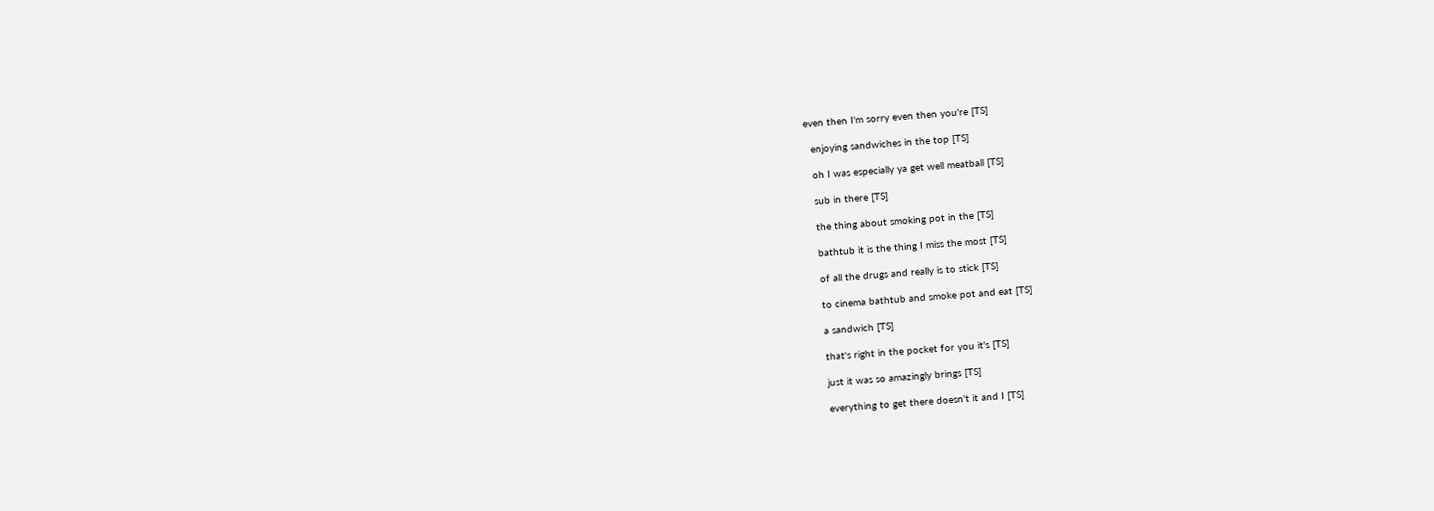even then I'm sorry even then you're [TS]

  enjoying sandwiches in the top [TS]

  oh I was especially ya get well meatball [TS]

  sub in there [TS]

  the thing about smoking pot in the [TS]

  bathtub it is the thing I miss the most [TS]

  of all the drugs and really is to stick [TS]

  to cinema bathtub and smoke pot and eat [TS]

  a sandwich [TS]

  that's right in the pocket for you it's [TS]

  just it was so amazingly brings [TS]

  everything to get there doesn't it and I [TS]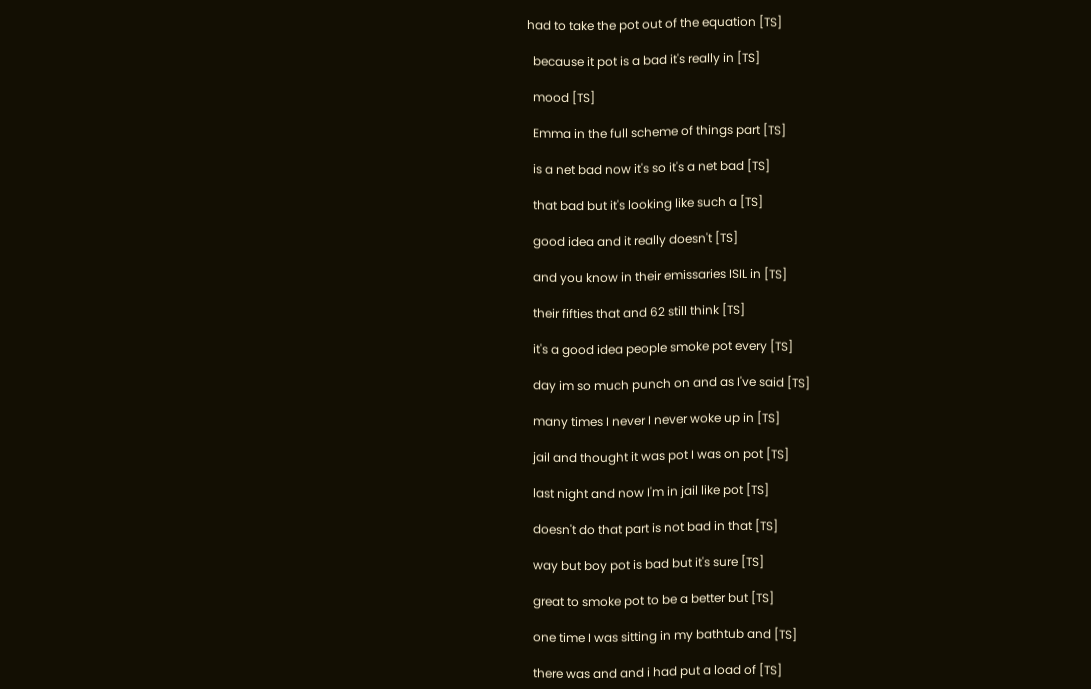had to take the pot out of the equation [TS]

  because it pot is a bad it's really in [TS]

  mood [TS]

  Emma in the full scheme of things part [TS]

  is a net bad now it's so it's a net bad [TS]

  that bad but it's looking like such a [TS]

  good idea and it really doesn't [TS]

  and you know in their emissaries ISIL in [TS]

  their fifties that and 62 still think [TS]

  it's a good idea people smoke pot every [TS]

  day im so much punch on and as I've said [TS]

  many times I never I never woke up in [TS]

  jail and thought it was pot I was on pot [TS]

  last night and now I'm in jail like pot [TS]

  doesn't do that part is not bad in that [TS]

  way but boy pot is bad but it's sure [TS]

  great to smoke pot to be a better but [TS]

  one time I was sitting in my bathtub and [TS]

  there was and and i had put a load of [TS]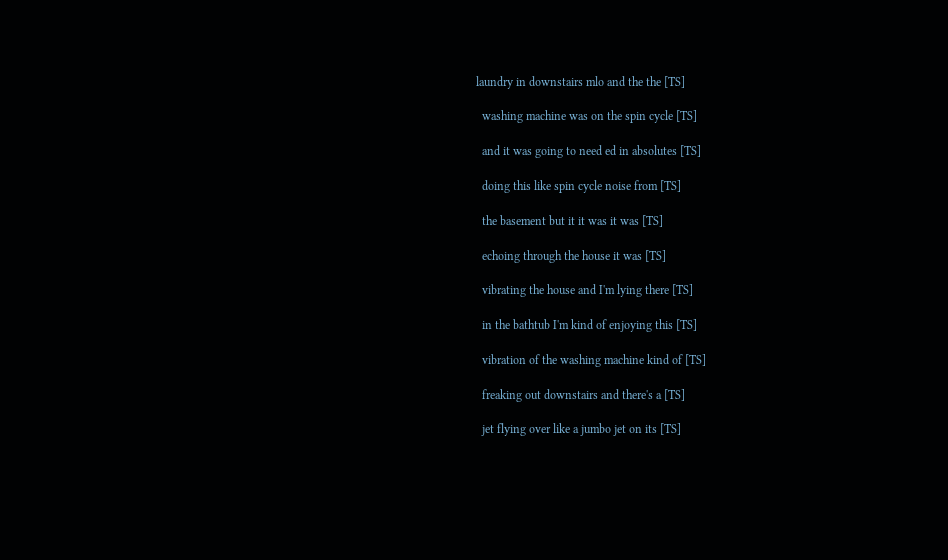laundry in downstairs mlo and the the [TS]

  washing machine was on the spin cycle [TS]

  and it was going to need ed in absolutes [TS]

  doing this like spin cycle noise from [TS]

  the basement but it it was it was [TS]

  echoing through the house it was [TS]

  vibrating the house and I'm lying there [TS]

  in the bathtub I'm kind of enjoying this [TS]

  vibration of the washing machine kind of [TS]

  freaking out downstairs and there's a [TS]

  jet flying over like a jumbo jet on its [TS]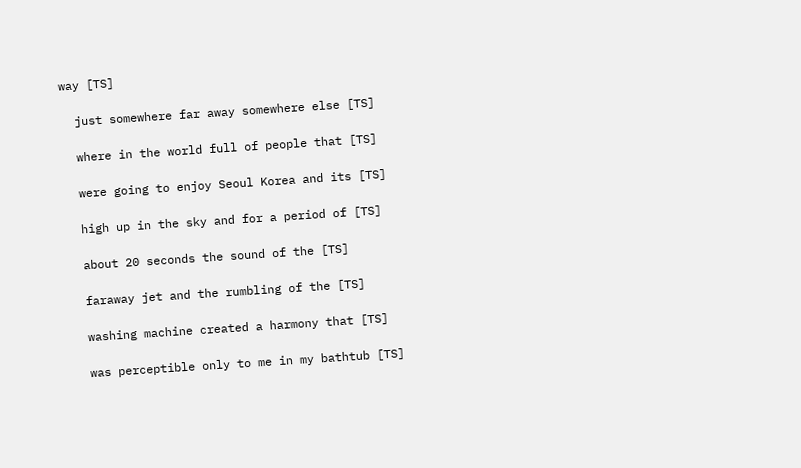way [TS]

  just somewhere far away somewhere else [TS]

  where in the world full of people that [TS]

  were going to enjoy Seoul Korea and its [TS]

  high up in the sky and for a period of [TS]

  about 20 seconds the sound of the [TS]

  faraway jet and the rumbling of the [TS]

  washing machine created a harmony that [TS]

  was perceptible only to me in my bathtub [TS]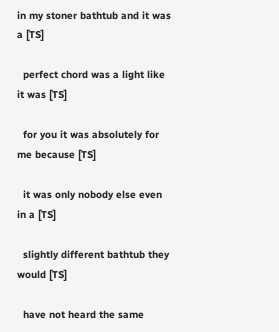in my stoner bathtub and it was a [TS]

  perfect chord was a light like it was [TS]

  for you it was absolutely for me because [TS]

  it was only nobody else even in a [TS]

  slightly different bathtub they would [TS]

  have not heard the same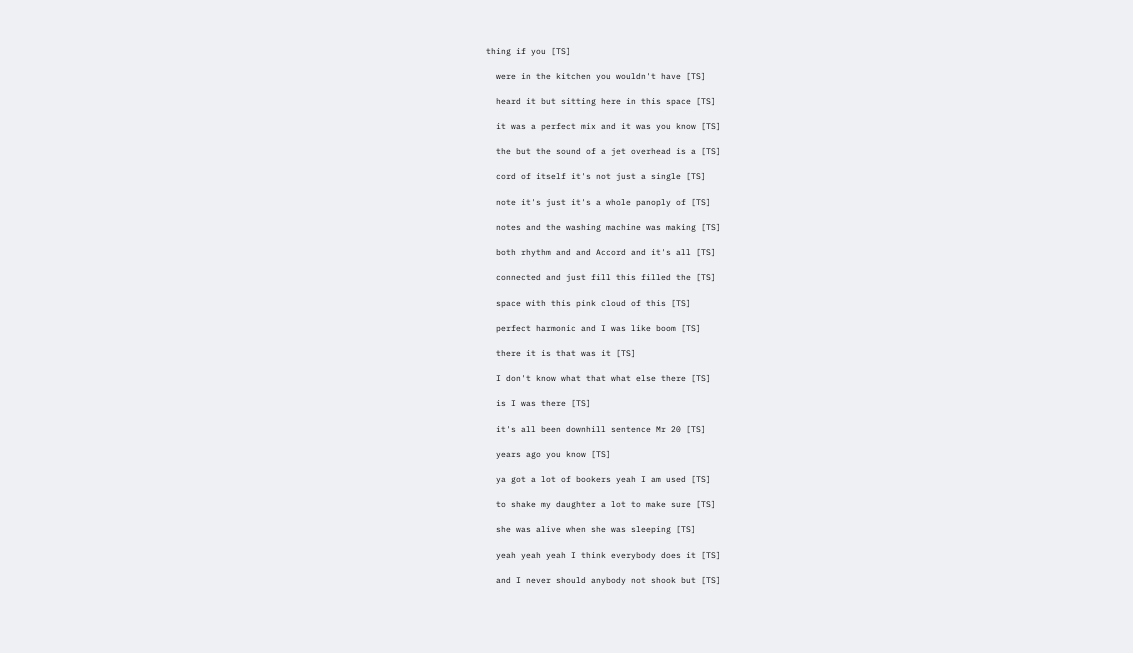thing if you [TS]

  were in the kitchen you wouldn't have [TS]

  heard it but sitting here in this space [TS]

  it was a perfect mix and it was you know [TS]

  the but the sound of a jet overhead is a [TS]

  cord of itself it's not just a single [TS]

  note it's just it's a whole panoply of [TS]

  notes and the washing machine was making [TS]

  both rhythm and and Accord and it's all [TS]

  connected and just fill this filled the [TS]

  space with this pink cloud of this [TS]

  perfect harmonic and I was like boom [TS]

  there it is that was it [TS]

  I don't know what that what else there [TS]

  is I was there [TS]

  it's all been downhill sentence Mr 20 [TS]

  years ago you know [TS]

  ya got a lot of bookers yeah I am used [TS]

  to shake my daughter a lot to make sure [TS]

  she was alive when she was sleeping [TS]

  yeah yeah yeah I think everybody does it [TS]

  and I never should anybody not shook but [TS]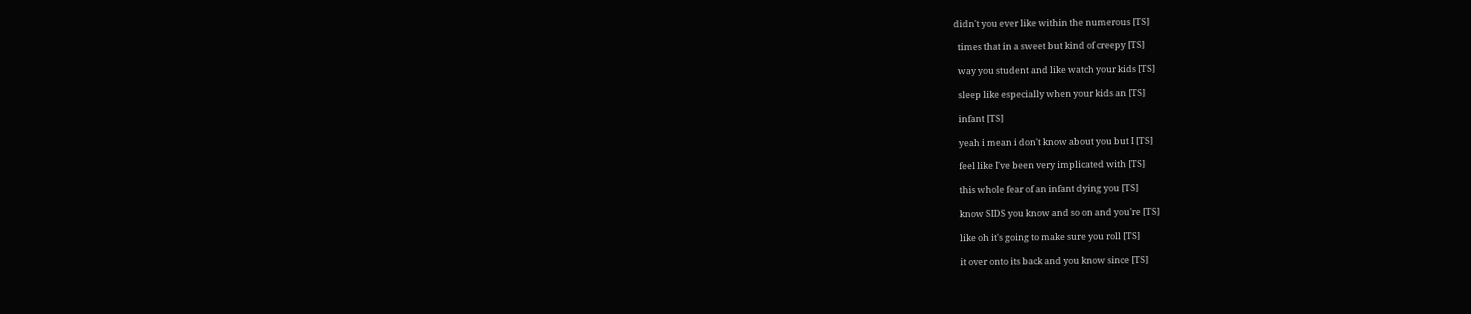didn't you ever like within the numerous [TS]

  times that in a sweet but kind of creepy [TS]

  way you student and like watch your kids [TS]

  sleep like especially when your kids an [TS]

  infant [TS]

  yeah i mean i don't know about you but I [TS]

  feel like I've been very implicated with [TS]

  this whole fear of an infant dying you [TS]

  know SIDS you know and so on and you're [TS]

  like oh it's going to make sure you roll [TS]

  it over onto its back and you know since [TS]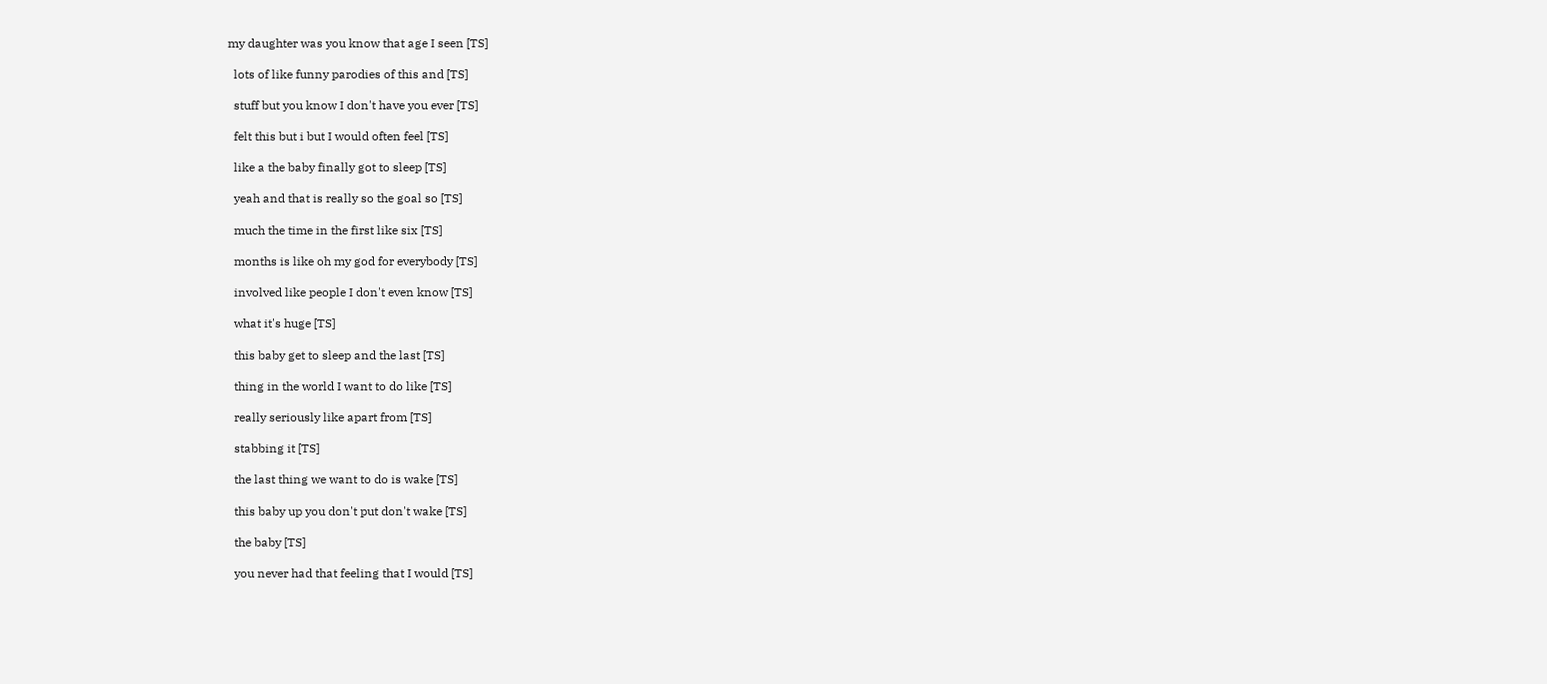my daughter was you know that age I seen [TS]

  lots of like funny parodies of this and [TS]

  stuff but you know I don't have you ever [TS]

  felt this but i but I would often feel [TS]

  like a the baby finally got to sleep [TS]

  yeah and that is really so the goal so [TS]

  much the time in the first like six [TS]

  months is like oh my god for everybody [TS]

  involved like people I don't even know [TS]

  what it's huge [TS]

  this baby get to sleep and the last [TS]

  thing in the world I want to do like [TS]

  really seriously like apart from [TS]

  stabbing it [TS]

  the last thing we want to do is wake [TS]

  this baby up you don't put don't wake [TS]

  the baby [TS]

  you never had that feeling that I would [TS]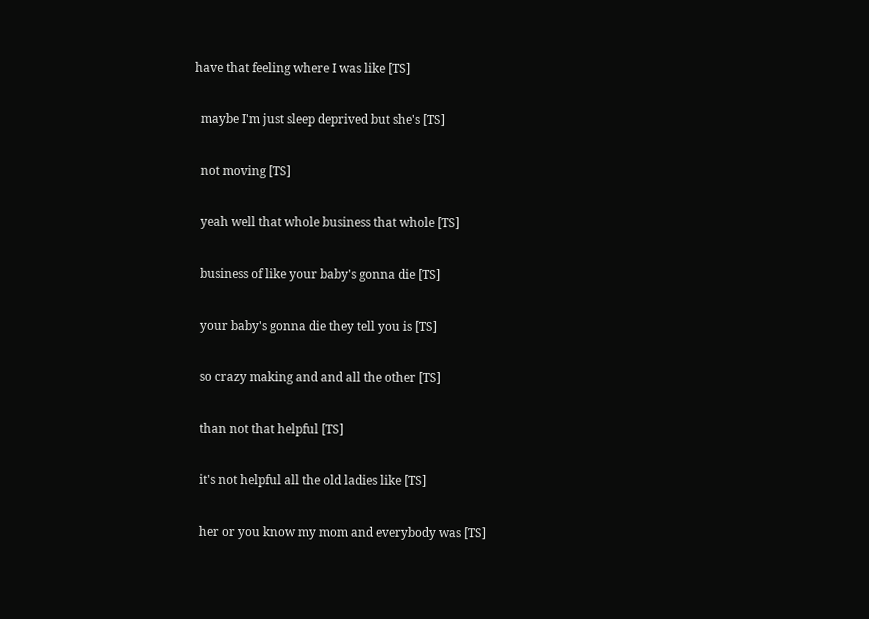have that feeling where I was like [TS]

  maybe I'm just sleep deprived but she's [TS]

  not moving [TS]

  yeah well that whole business that whole [TS]

  business of like your baby's gonna die [TS]

  your baby's gonna die they tell you is [TS]

  so crazy making and and all the other [TS]

  than not that helpful [TS]

  it's not helpful all the old ladies like [TS]

  her or you know my mom and everybody was [TS]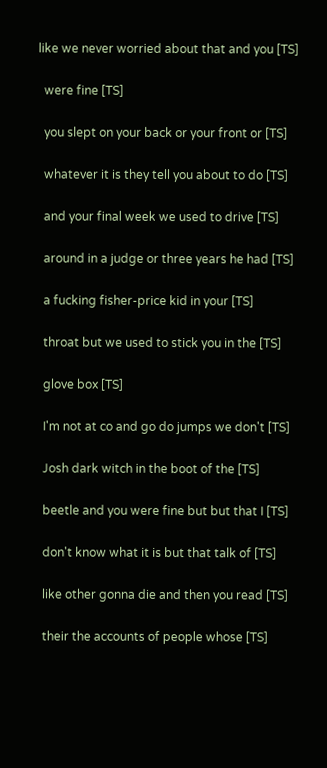like we never worried about that and you [TS]

  were fine [TS]

  you slept on your back or your front or [TS]

  whatever it is they tell you about to do [TS]

  and your final week we used to drive [TS]

  around in a judge or three years he had [TS]

  a fucking fisher-price kid in your [TS]

  throat but we used to stick you in the [TS]

  glove box [TS]

  I'm not at co and go do jumps we don't [TS]

  Josh dark witch in the boot of the [TS]

  beetle and you were fine but but that I [TS]

  don't know what it is but that talk of [TS]

  like other gonna die and then you read [TS]

  their the accounts of people whose [TS]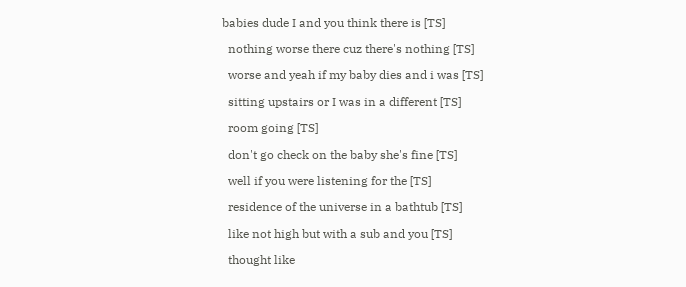babies dude I and you think there is [TS]

  nothing worse there cuz there's nothing [TS]

  worse and yeah if my baby dies and i was [TS]

  sitting upstairs or I was in a different [TS]

  room going [TS]

  don't go check on the baby she's fine [TS]

  well if you were listening for the [TS]

  residence of the universe in a bathtub [TS]

  like not high but with a sub and you [TS]

  thought like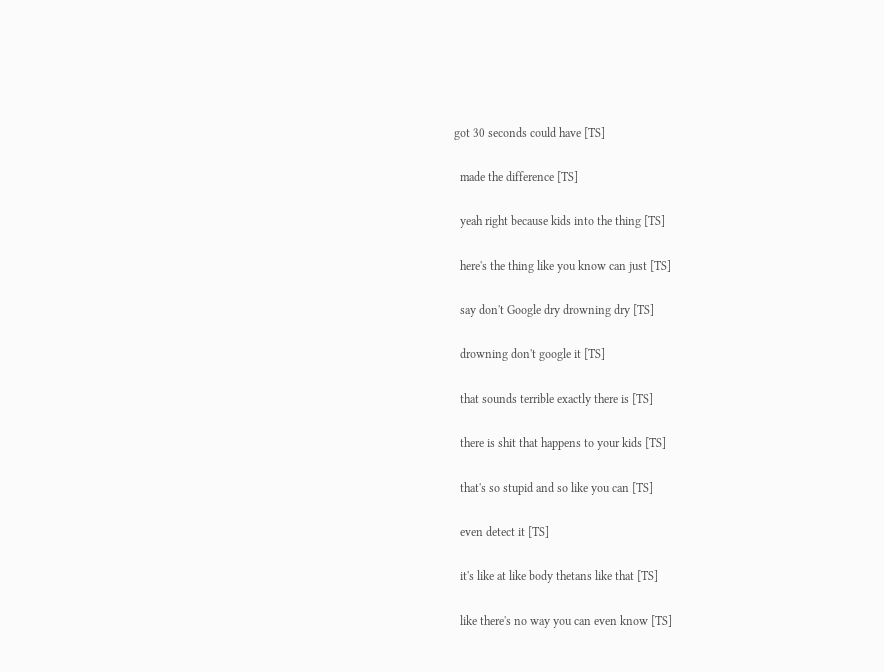got 30 seconds could have [TS]

  made the difference [TS]

  yeah right because kids into the thing [TS]

  here's the thing like you know can just [TS]

  say don't Google dry drowning dry [TS]

  drowning don't google it [TS]

  that sounds terrible exactly there is [TS]

  there is shit that happens to your kids [TS]

  that's so stupid and so like you can [TS]

  even detect it [TS]

  it's like at like body thetans like that [TS]

  like there's no way you can even know [TS]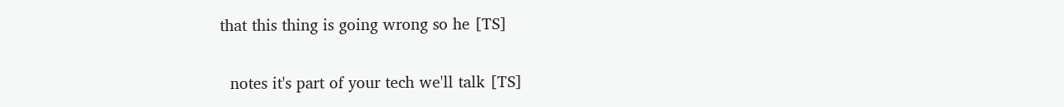that this thing is going wrong so he [TS]

  notes it's part of your tech we'll talk [TS]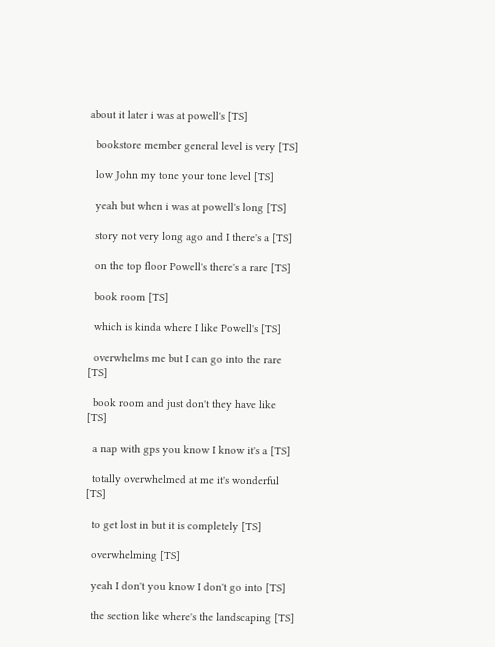about it later i was at powell's [TS]

  bookstore member general level is very [TS]

  low John my tone your tone level [TS]

  yeah but when i was at powell's long [TS]

  story not very long ago and I there's a [TS]

  on the top floor Powell's there's a rare [TS]

  book room [TS]

  which is kinda where I like Powell's [TS]

  overwhelms me but I can go into the rare [TS]

  book room and just don't they have like [TS]

  a nap with gps you know I know it's a [TS]

  totally overwhelmed at me it's wonderful [TS]

  to get lost in but it is completely [TS]

  overwhelming [TS]

  yeah I don't you know I don't go into [TS]

  the section like where's the landscaping [TS]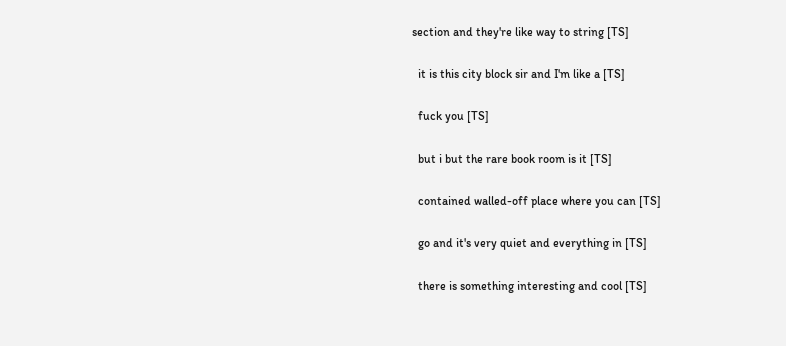section and they're like way to string [TS]

  it is this city block sir and I'm like a [TS]

  fuck you [TS]

  but i but the rare book room is it [TS]

  contained walled-off place where you can [TS]

  go and it's very quiet and everything in [TS]

  there is something interesting and cool [TS]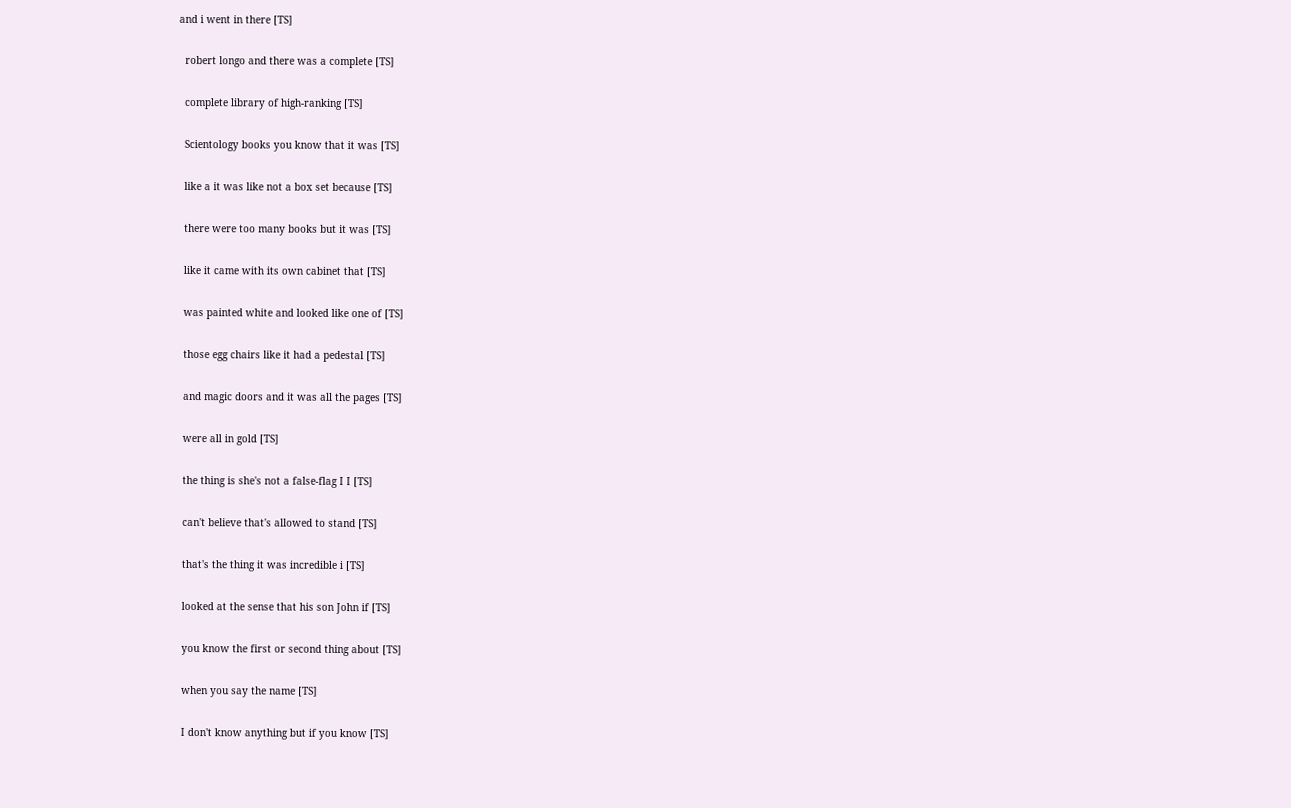and i went in there [TS]

  robert longo and there was a complete [TS]

  complete library of high-ranking [TS]

  Scientology books you know that it was [TS]

  like a it was like not a box set because [TS]

  there were too many books but it was [TS]

  like it came with its own cabinet that [TS]

  was painted white and looked like one of [TS]

  those egg chairs like it had a pedestal [TS]

  and magic doors and it was all the pages [TS]

  were all in gold [TS]

  the thing is she's not a false-flag I I [TS]

  can't believe that's allowed to stand [TS]

  that's the thing it was incredible i [TS]

  looked at the sense that his son John if [TS]

  you know the first or second thing about [TS]

  when you say the name [TS]

  I don't know anything but if you know [TS]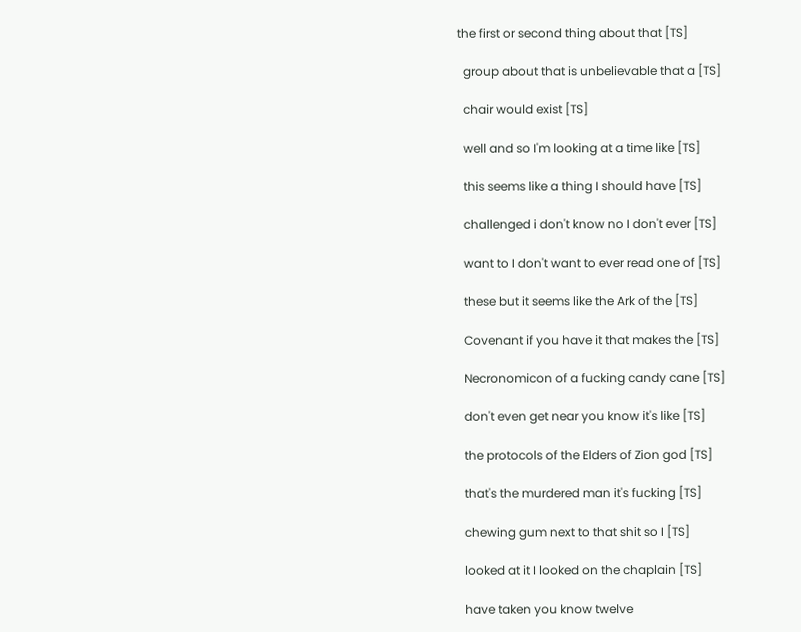the first or second thing about that [TS]

  group about that is unbelievable that a [TS]

  chair would exist [TS]

  well and so I'm looking at a time like [TS]

  this seems like a thing I should have [TS]

  challenged i don't know no I don't ever [TS]

  want to I don't want to ever read one of [TS]

  these but it seems like the Ark of the [TS]

  Covenant if you have it that makes the [TS]

  Necronomicon of a fucking candy cane [TS]

  don't even get near you know it's like [TS]

  the protocols of the Elders of Zion god [TS]

  that's the murdered man it's fucking [TS]

  chewing gum next to that shit so I [TS]

  looked at it I looked on the chaplain [TS]

  have taken you know twelve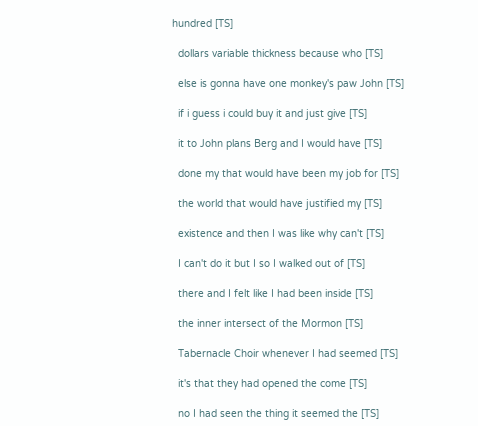hundred [TS]

  dollars variable thickness because who [TS]

  else is gonna have one monkey's paw John [TS]

  if i guess i could buy it and just give [TS]

  it to John plans Berg and I would have [TS]

  done my that would have been my job for [TS]

  the world that would have justified my [TS]

  existence and then I was like why can't [TS]

  I can't do it but I so I walked out of [TS]

  there and I felt like I had been inside [TS]

  the inner intersect of the Mormon [TS]

  Tabernacle Choir whenever I had seemed [TS]

  it's that they had opened the come [TS]

  no I had seen the thing it seemed the [TS]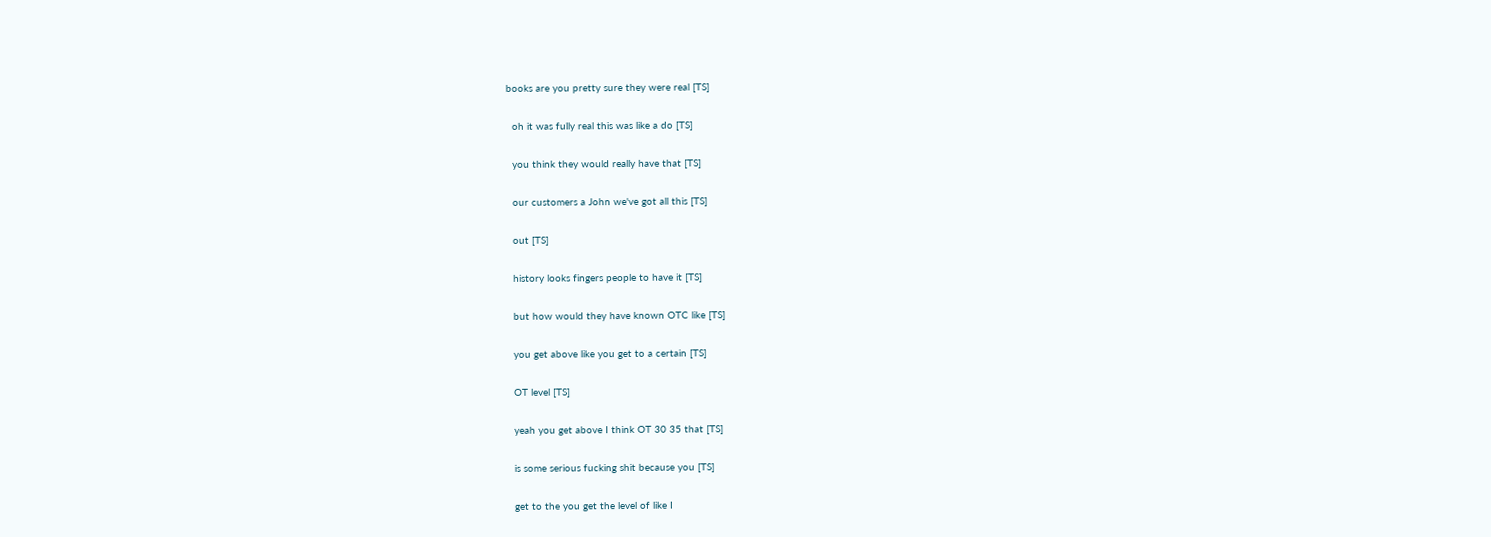books are you pretty sure they were real [TS]

  oh it was fully real this was like a do [TS]

  you think they would really have that [TS]

  our customers a John we've got all this [TS]

  out [TS]

  history looks fingers people to have it [TS]

  but how would they have known OTC like [TS]

  you get above like you get to a certain [TS]

  OT level [TS]

  yeah you get above I think OT 30 35 that [TS]

  is some serious fucking shit because you [TS]

  get to the you get the level of like I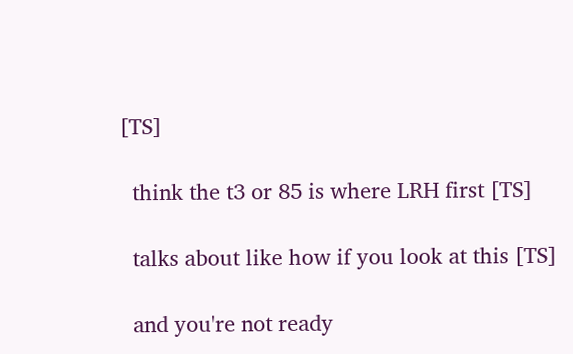[TS]

  think the t3 or 85 is where LRH first [TS]

  talks about like how if you look at this [TS]

  and you're not ready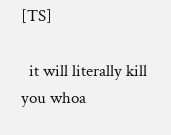[TS]

  it will literally kill you whoa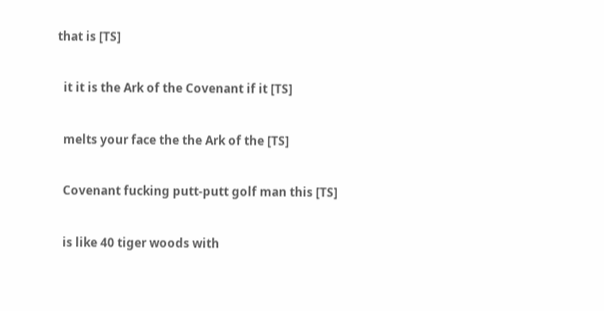that is [TS]

  it it is the Ark of the Covenant if it [TS]

  melts your face the the Ark of the [TS]

  Covenant fucking putt-putt golf man this [TS]

  is like 40 tiger woods with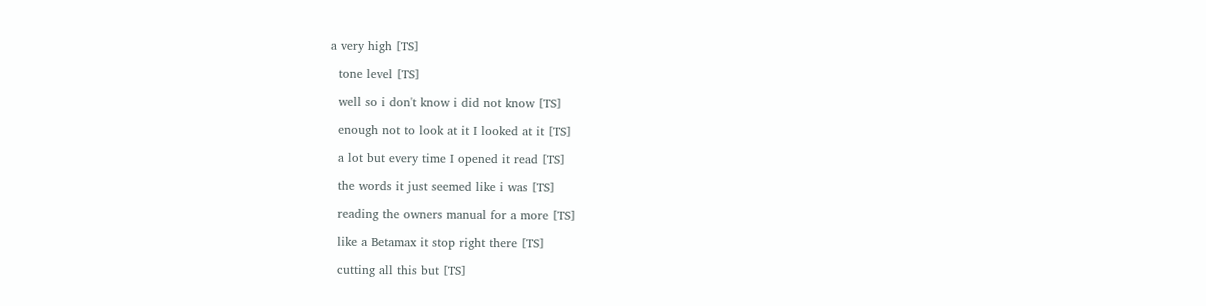a very high [TS]

  tone level [TS]

  well so i don't know i did not know [TS]

  enough not to look at it I looked at it [TS]

  a lot but every time I opened it read [TS]

  the words it just seemed like i was [TS]

  reading the owners manual for a more [TS]

  like a Betamax it stop right there [TS]

  cutting all this but [TS]